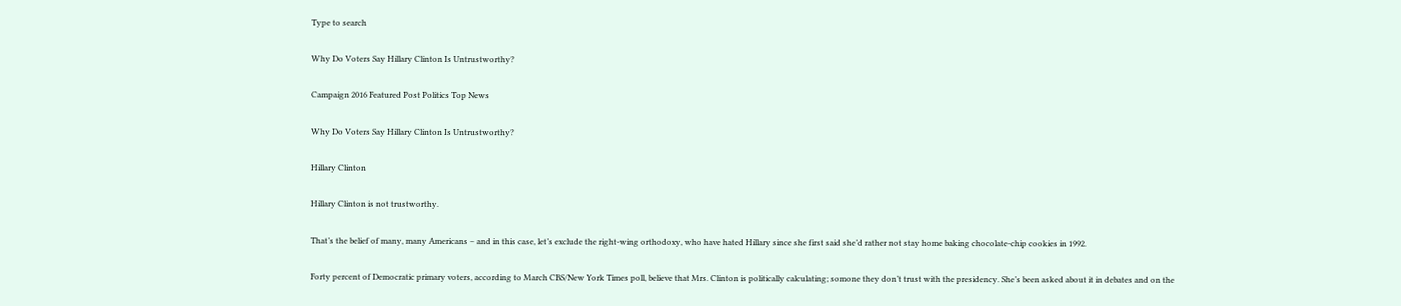Type to search

Why Do Voters Say Hillary Clinton Is Untrustworthy?

Campaign 2016 Featured Post Politics Top News

Why Do Voters Say Hillary Clinton Is Untrustworthy?

Hillary Clinton

Hillary Clinton is not trustworthy.

That’s the belief of many, many Americans – and in this case, let’s exclude the right-wing orthodoxy, who have hated Hillary since she first said she’d rather not stay home baking chocolate-chip cookies in 1992.

Forty percent of Democratic primary voters, according to March CBS/New York Times poll, believe that Mrs. Clinton is politically calculating; somone they don’t trust with the presidency. She’s been asked about it in debates and on the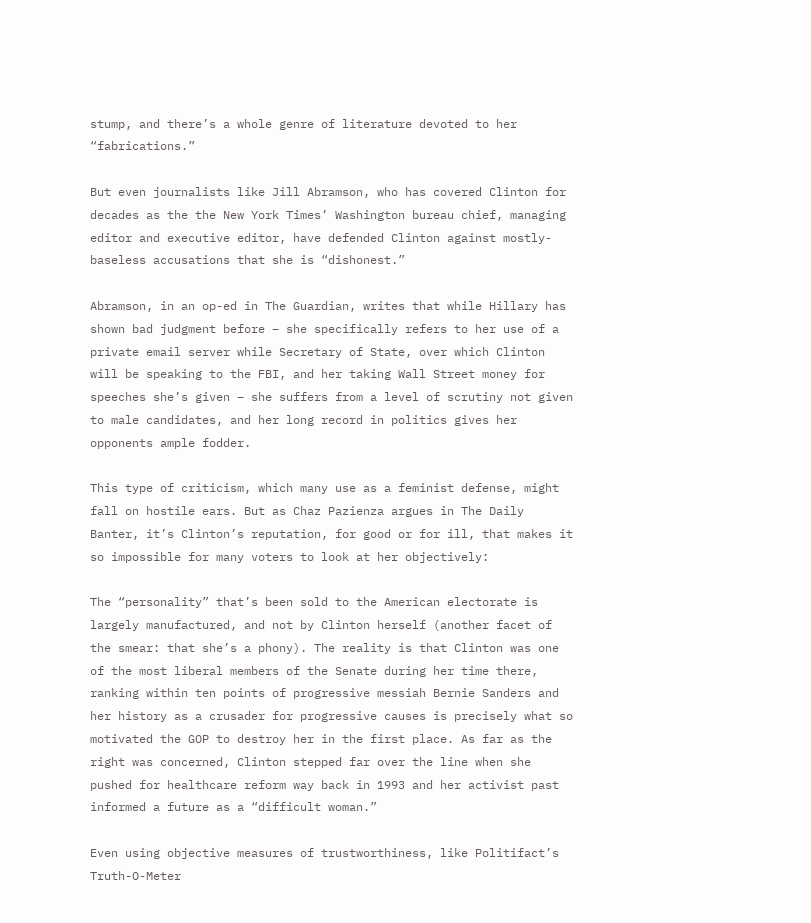stump, and there’s a whole genre of literature devoted to her “fabrications.”

But even journalists like Jill Abramson, who has covered Clinton for decades as the the New York Times’ Washington bureau chief, managing editor and executive editor, have defended Clinton against mostly-baseless accusations that she is “dishonest.”

Abramson, in an op-ed in The Guardian, writes that while Hillary has shown bad judgment before – she specifically refers to her use of a private email server while Secretary of State, over which Clinton will be speaking to the FBI, and her taking Wall Street money for speeches she’s given – she suffers from a level of scrutiny not given to male candidates, and her long record in politics gives her opponents ample fodder.

This type of criticism, which many use as a feminist defense, might fall on hostile ears. But as Chaz Pazienza argues in The Daily Banter, it’s Clinton’s reputation, for good or for ill, that makes it so impossible for many voters to look at her objectively:

The “personality” that’s been sold to the American electorate is largely manufactured, and not by Clinton herself (another facet of the smear: that she’s a phony). The reality is that Clinton was one of the most liberal members of the Senate during her time there, ranking within ten points of progressive messiah Bernie Sanders and her history as a crusader for progressive causes is precisely what so motivated the GOP to destroy her in the first place. As far as the right was concerned, Clinton stepped far over the line when she pushed for healthcare reform way back in 1993 and her activist past informed a future as a “difficult woman.”

Even using objective measures of trustworthiness, like Politifact’s Truth-O-Meter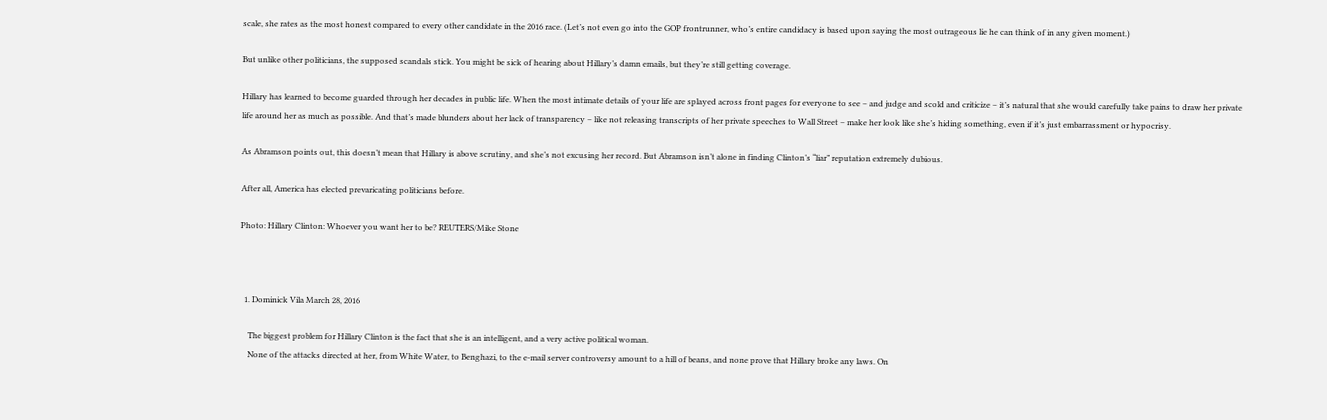scale, she rates as the most honest compared to every other candidate in the 2016 race. (Let’s not even go into the GOP frontrunner, who’s entire candidacy is based upon saying the most outrageous lie he can think of in any given moment.)

But unlike other politicians, the supposed scandals stick. You might be sick of hearing about Hillary’s damn emails, but they’re still getting coverage.

Hillary has learned to become guarded through her decades in public life. When the most intimate details of your life are splayed across front pages for everyone to see – and judge and scold and criticize – it’s natural that she would carefully take pains to draw her private life around her as much as possible. And that’s made blunders about her lack of transparency – like not releasing transcripts of her private speeches to Wall Street – make her look like she’s hiding something, even if it’s just embarrassment or hypocrisy.

As Abramson points out, this doesn’t mean that Hillary is above scrutiny, and she’s not excusing her record. But Abramson isn’t alone in finding Clinton’s “liar” reputation extremely dubious.

After all, America has elected prevaricating politicians before.

Photo: Hillary Clinton: Whoever you want her to be? REUTERS/Mike Stone



  1. Dominick Vila March 28, 2016

    The biggest problem for Hillary Clinton is the fact that she is an intelligent, and a very active political woman.
    None of the attacks directed at her, from White Water, to Benghazi, to the e-mail server controversy amount to a hill of beans, and none prove that Hillary broke any laws. On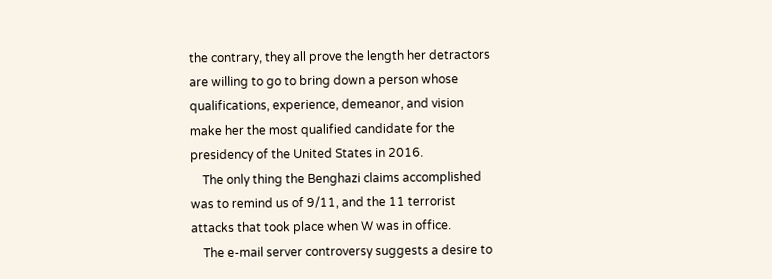the contrary, they all prove the length her detractors are willing to go to bring down a person whose qualifications, experience, demeanor, and vision make her the most qualified candidate for the presidency of the United States in 2016.
    The only thing the Benghazi claims accomplished was to remind us of 9/11, and the 11 terrorist attacks that took place when W was in office.
    The e-mail server controversy suggests a desire to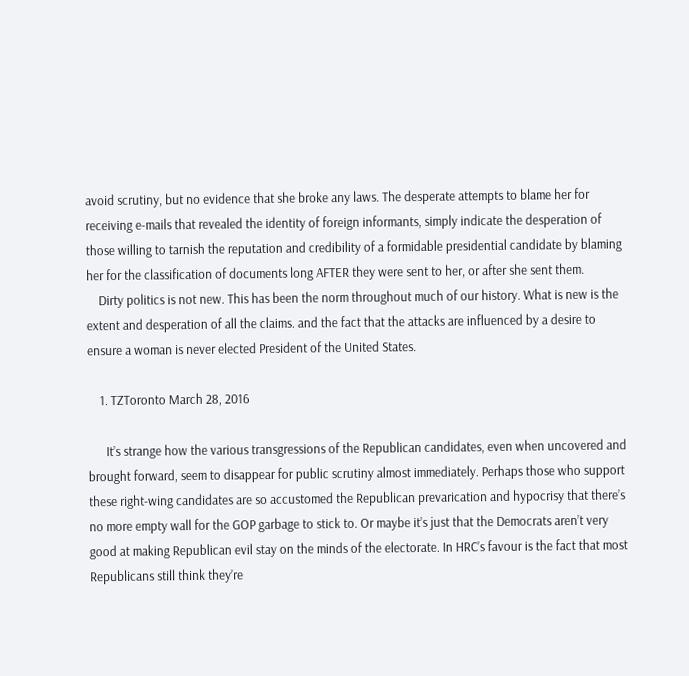avoid scrutiny, but no evidence that she broke any laws. The desperate attempts to blame her for receiving e-mails that revealed the identity of foreign informants, simply indicate the desperation of those willing to tarnish the reputation and credibility of a formidable presidential candidate by blaming her for the classification of documents long AFTER they were sent to her, or after she sent them.
    Dirty politics is not new. This has been the norm throughout much of our history. What is new is the extent and desperation of all the claims. and the fact that the attacks are influenced by a desire to ensure a woman is never elected President of the United States.

    1. TZToronto March 28, 2016

      It’s strange how the various transgressions of the Republican candidates, even when uncovered and brought forward, seem to disappear for public scrutiny almost immediately. Perhaps those who support these right-wing candidates are so accustomed the Republican prevarication and hypocrisy that there’s no more empty wall for the GOP garbage to stick to. Or maybe it’s just that the Democrats aren’t very good at making Republican evil stay on the minds of the electorate. In HRC’s favour is the fact that most Republicans still think they’re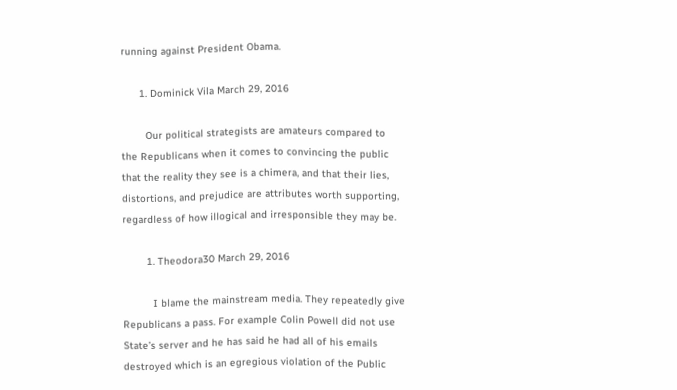running against President Obama.

      1. Dominick Vila March 29, 2016

        Our political strategists are amateurs compared to the Republicans when it comes to convincing the public that the reality they see is a chimera, and that their lies, distortions, and prejudice are attributes worth supporting, regardless of how illogical and irresponsible they may be.

        1. Theodora30 March 29, 2016

          I blame the mainstream media. They repeatedly give Republicans a pass. For example Colin Powell did not use State’s server and he has said he had all of his emails destroyed which is an egregious violation of the Public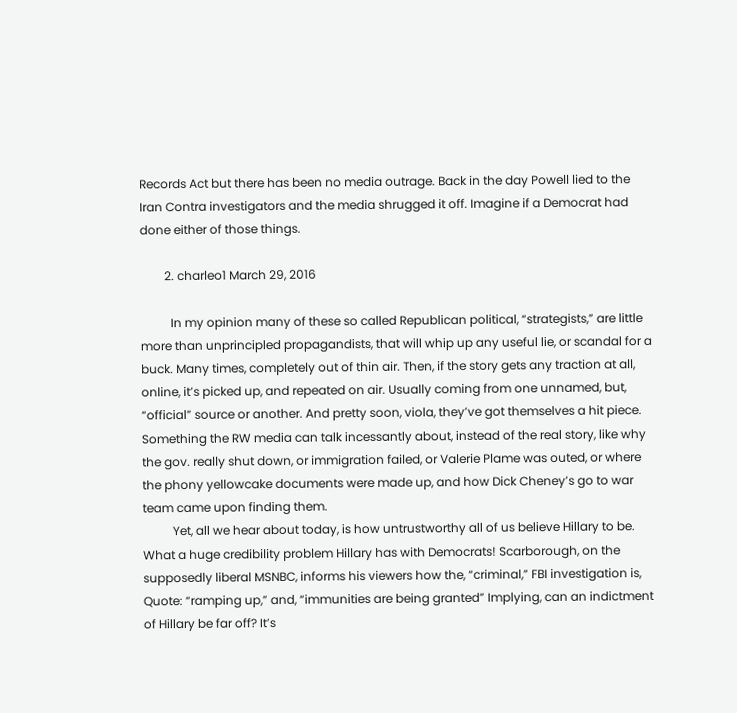Records Act but there has been no media outrage. Back in the day Powell lied to the Iran Contra investigators and the media shrugged it off. Imagine if a Democrat had done either of those things.

        2. charleo1 March 29, 2016

          In my opinion many of these so called Republican political, “strategists,” are little more than unprincipled propagandists, that will whip up any useful lie, or scandal for a buck. Many times, completely out of thin air. Then, if the story gets any traction at all, online, it’s picked up, and repeated on air. Usually coming from one unnamed, but, “official” source or another. And pretty soon, viola, they’ve got themselves a hit piece. Something the RW media can talk incessantly about, instead of the real story, like why the gov. really shut down, or immigration failed, or Valerie Plame was outed, or where the phony yellowcake documents were made up, and how Dick Cheney’s go to war team came upon finding them.
          Yet, all we hear about today, is how untrustworthy all of us believe Hillary to be. What a huge credibility problem Hillary has with Democrats! Scarborough, on the supposedly liberal MSNBC, informs his viewers how the, “criminal,” FBI investigation is, Quote: “ramping up,” and, “immunities are being granted” Implying, can an indictment of Hillary be far off? It’s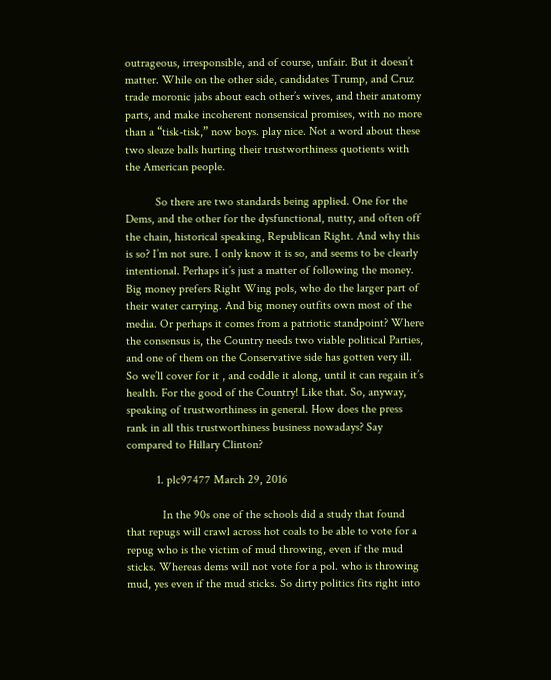outrageous, irresponsible, and of course, unfair. But it doesn’t matter. While on the other side, candidates Trump, and Cruz trade moronic jabs about each other’s wives, and their anatomy parts, and make incoherent nonsensical promises, with no more than a “tisk-tisk,” now boys. play nice. Not a word about these two sleaze balls hurting their trustworthiness quotients with the American people.

          So there are two standards being applied. One for the Dems, and the other for the dysfunctional, nutty, and often off the chain, historical speaking, Republican Right. And why this is so? I’m not sure. I only know it is so, and seems to be clearly intentional. Perhaps it’s just a matter of following the money. Big money prefers Right Wing pols, who do the larger part of their water carrying. And big money outfits own most of the media. Or perhaps it comes from a patriotic standpoint? Where the consensus is, the Country needs two viable political Parties, and one of them on the Conservative side has gotten very ill. So we’ll cover for it , and coddle it along, until it can regain it’s health. For the good of the Country! Like that. So, anyway, speaking of trustworthiness in general. How does the press rank in all this trustworthiness business nowadays? Say compared to Hillary Clinton?

          1. plc97477 March 29, 2016

            In the 90s one of the schools did a study that found that repugs will crawl across hot coals to be able to vote for a repug who is the victim of mud throwing, even if the mud sticks. Whereas dems will not vote for a pol. who is throwing mud, yes even if the mud sticks. So dirty politics fits right into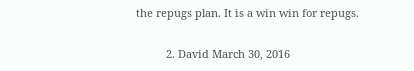the repugs plan. It is a win win for repugs.

          2. David March 30, 2016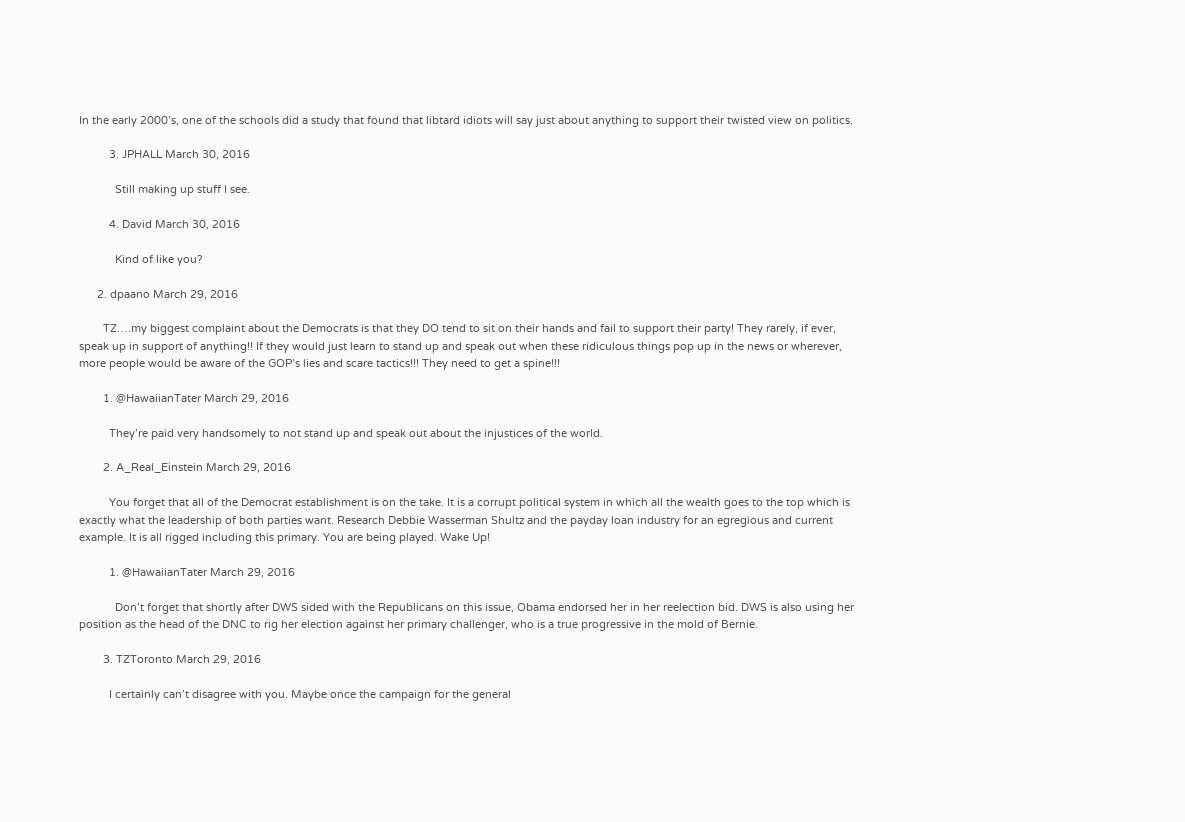In the early 2000’s, one of the schools did a study that found that libtard idiots will say just about anything to support their twisted view on politics.

          3. JPHALL March 30, 2016

            Still making up stuff I see.

          4. David March 30, 2016

            Kind of like you?

      2. dpaano March 29, 2016

        TZ….my biggest complaint about the Democrats is that they DO tend to sit on their hands and fail to support their party! They rarely, if ever, speak up in support of anything!! If they would just learn to stand up and speak out when these ridiculous things pop up in the news or wherever, more people would be aware of the GOP’s lies and scare tactics!!! They need to get a spine!!!

        1. @HawaiianTater March 29, 2016

          They’re paid very handsomely to not stand up and speak out about the injustices of the world.

        2. A_Real_Einstein March 29, 2016

          You forget that all of the Democrat establishment is on the take. It is a corrupt political system in which all the wealth goes to the top which is exactly what the leadership of both parties want. Research Debbie Wasserman Shultz and the payday loan industry for an egregious and current example. It is all rigged including this primary. You are being played. Wake Up!

          1. @HawaiianTater March 29, 2016

            Don’t forget that shortly after DWS sided with the Republicans on this issue, Obama endorsed her in her reelection bid. DWS is also using her position as the head of the DNC to rig her election against her primary challenger, who is a true progressive in the mold of Bernie.

        3. TZToronto March 29, 2016

          I certainly can’t disagree with you. Maybe once the campaign for the general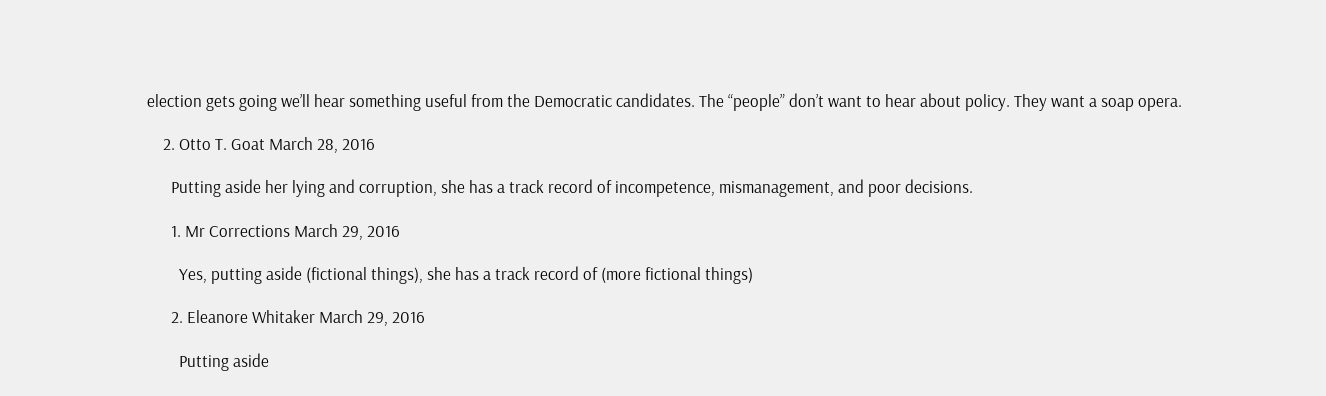election gets going we’ll hear something useful from the Democratic candidates. The “people” don’t want to hear about policy. They want a soap opera.

    2. Otto T. Goat March 28, 2016

      Putting aside her lying and corruption, she has a track record of incompetence, mismanagement, and poor decisions.

      1. Mr Corrections March 29, 2016

        Yes, putting aside (fictional things), she has a track record of (more fictional things)

      2. Eleanore Whitaker March 29, 2016

        Putting aside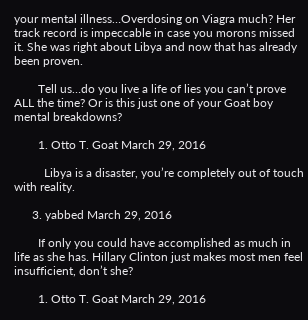your mental illness…Overdosing on Viagra much? Her track record is impeccable in case you morons missed it. She was right about Libya and now that has already been proven.

        Tell us…do you live a life of lies you can’t prove ALL the time? Or is this just one of your Goat boy mental breakdowns?

        1. Otto T. Goat March 29, 2016

          Libya is a disaster, you’re completely out of touch with reality.

      3. yabbed March 29, 2016

        If only you could have accomplished as much in life as she has. Hillary Clinton just makes most men feel insufficient, don’t she?

        1. Otto T. Goat March 29, 2016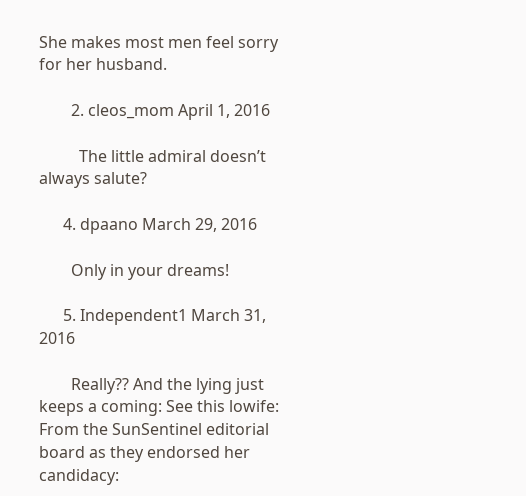She makes most men feel sorry for her husband.

        2. cleos_mom April 1, 2016

          The little admiral doesn’t always salute?

      4. dpaano March 29, 2016

        Only in your dreams!

      5. Independent1 March 31, 2016

        Really?? And the lying just keeps a coming: See this lowife: From the SunSentinel editorial board as they endorsed her candidacy: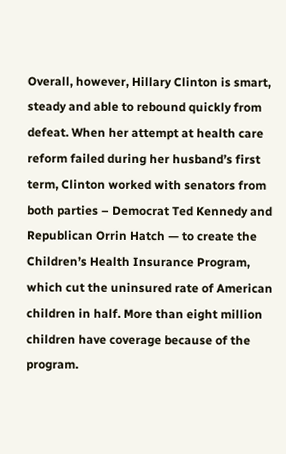Overall, however, Hillary Clinton is smart, steady and able to rebound quickly from defeat. When her attempt at health care reform failed during her husband’s first term, Clinton worked with senators from both parties – Democrat Ted Kennedy and Republican Orrin Hatch — to create the Children’s Health Insurance Program, which cut the uninsured rate of American children in half. More than eight million children have coverage because of the program.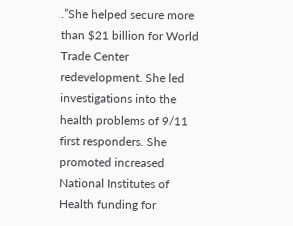.”She helped secure more than $21 billion for World Trade Center redevelopment. She led investigations into the health problems of 9/11 first responders. She promoted increased National Institutes of Health funding for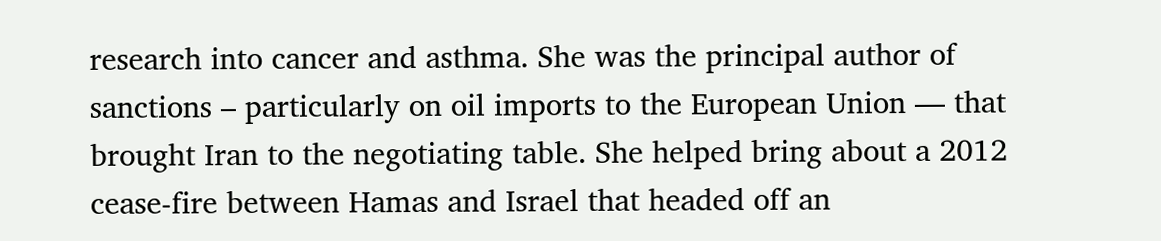research into cancer and asthma. She was the principal author of sanctions – particularly on oil imports to the European Union — that brought Iran to the negotiating table. She helped bring about a 2012 cease-fire between Hamas and Israel that headed off an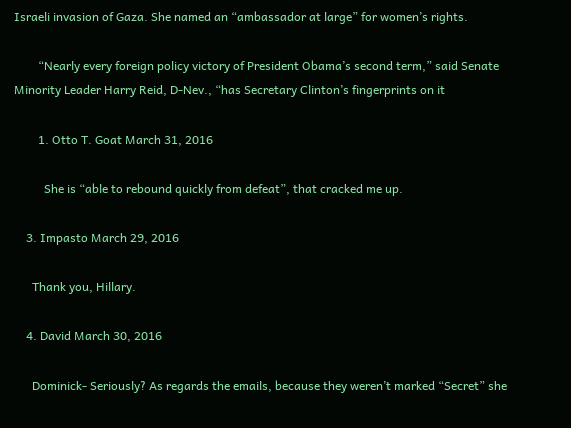Israeli invasion of Gaza. She named an “ambassador at large” for women’s rights.

        “Nearly every foreign policy victory of President Obama’s second term,” said Senate Minority Leader Harry Reid, D-Nev., “has Secretary Clinton’s fingerprints on it

        1. Otto T. Goat March 31, 2016

          She is “able to rebound quickly from defeat”, that cracked me up.

    3. Impasto March 29, 2016

      Thank you, Hillary.

    4. David March 30, 2016

      Dominick- Seriously? As regards the emails, because they weren’t marked “Secret” she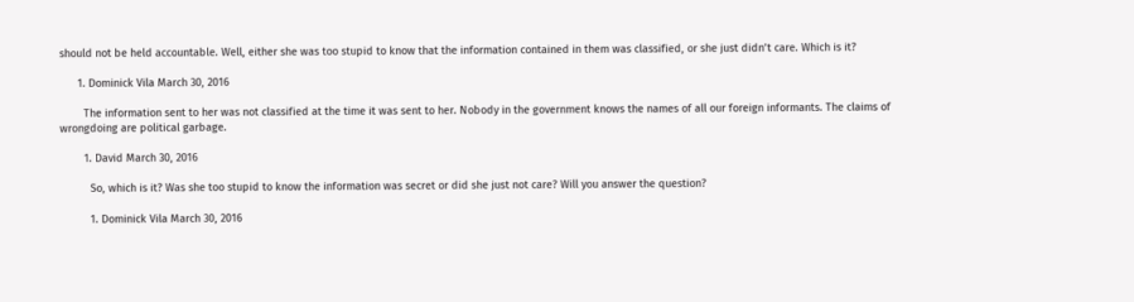should not be held accountable. Well, either she was too stupid to know that the information contained in them was classified, or she just didn’t care. Which is it?

      1. Dominick Vila March 30, 2016

        The information sent to her was not classified at the time it was sent to her. Nobody in the government knows the names of all our foreign informants. The claims of wrongdoing are political garbage.

        1. David March 30, 2016

          So, which is it? Was she too stupid to know the information was secret or did she just not care? Will you answer the question?

          1. Dominick Vila March 30, 2016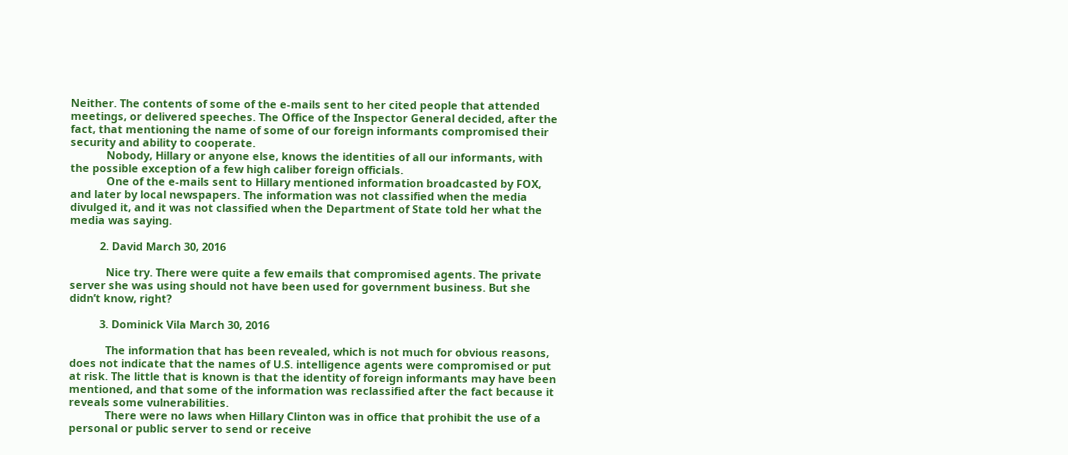Neither. The contents of some of the e-mails sent to her cited people that attended meetings, or delivered speeches. The Office of the Inspector General decided, after the fact, that mentioning the name of some of our foreign informants compromised their security and ability to cooperate.
            Nobody, Hillary or anyone else, knows the identities of all our informants, with the possible exception of a few high caliber foreign officials.
            One of the e-mails sent to Hillary mentioned information broadcasted by FOX, and later by local newspapers. The information was not classified when the media divulged it, and it was not classified when the Department of State told her what the media was saying.

          2. David March 30, 2016

            Nice try. There were quite a few emails that compromised agents. The private server she was using should not have been used for government business. But she didn’t know, right?

          3. Dominick Vila March 30, 2016

            The information that has been revealed, which is not much for obvious reasons, does not indicate that the names of U.S. intelligence agents were compromised or put at risk. The little that is known is that the identity of foreign informants may have been mentioned, and that some of the information was reclassified after the fact because it reveals some vulnerabilities.
            There were no laws when Hillary Clinton was in office that prohibit the use of a personal or public server to send or receive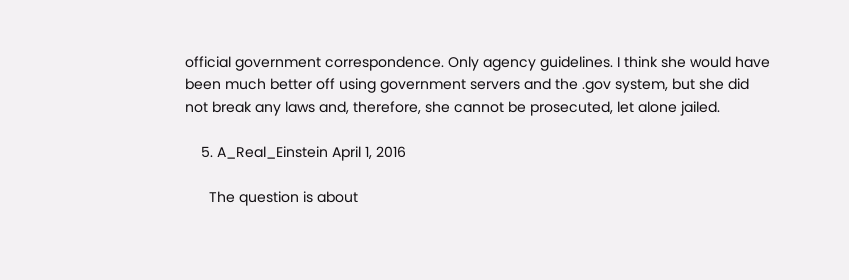official government correspondence. Only agency guidelines. I think she would have been much better off using government servers and the .gov system, but she did not break any laws and, therefore, she cannot be prosecuted, let alone jailed.

    5. A_Real_Einstein April 1, 2016

      The question is about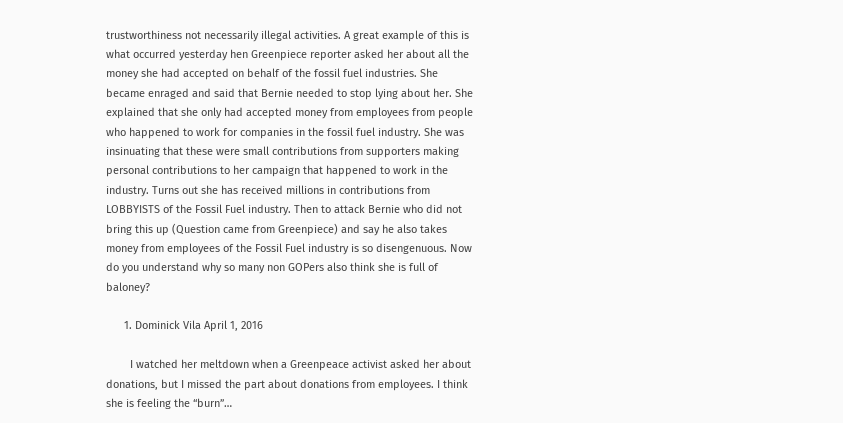trustworthiness not necessarily illegal activities. A great example of this is what occurred yesterday hen Greenpiece reporter asked her about all the money she had accepted on behalf of the fossil fuel industries. She became enraged and said that Bernie needed to stop lying about her. She explained that she only had accepted money from employees from people who happened to work for companies in the fossil fuel industry. She was insinuating that these were small contributions from supporters making personal contributions to her campaign that happened to work in the industry. Turns out she has received millions in contributions from LOBBYISTS of the Fossil Fuel industry. Then to attack Bernie who did not bring this up (Question came from Greenpiece) and say he also takes money from employees of the Fossil Fuel industry is so disengenuous. Now do you understand why so many non GOPers also think she is full of baloney?

      1. Dominick Vila April 1, 2016

        I watched her meltdown when a Greenpeace activist asked her about donations, but I missed the part about donations from employees. I think she is feeling the “burn”…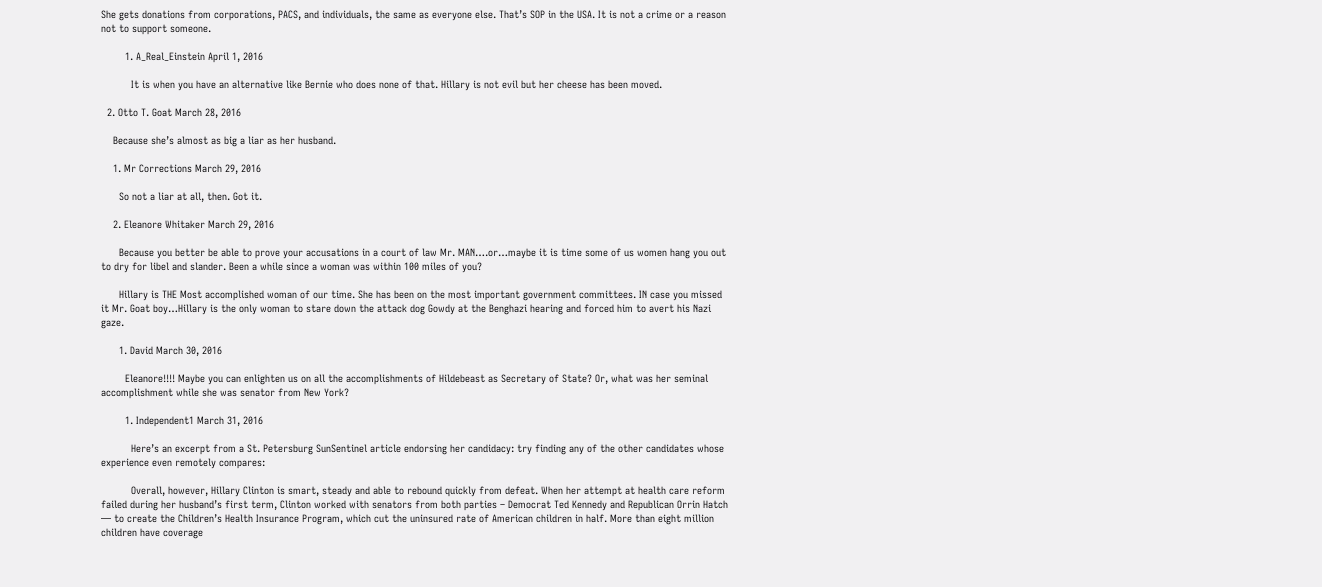She gets donations from corporations, PACS, and individuals, the same as everyone else. That’s SOP in the USA. It is not a crime or a reason not to support someone.

        1. A_Real_Einstein April 1, 2016

          It is when you have an alternative like Bernie who does none of that. Hillary is not evil but her cheese has been moved.

  2. Otto T. Goat March 28, 2016

    Because she’s almost as big a liar as her husband.

    1. Mr Corrections March 29, 2016

      So not a liar at all, then. Got it.

    2. Eleanore Whitaker March 29, 2016

      Because you better be able to prove your accusations in a court of law Mr. MAN….or…maybe it is time some of us women hang you out to dry for libel and slander. Been a while since a woman was within 100 miles of you?

      Hillary is THE Most accomplished woman of our time. She has been on the most important government committees. IN case you missed it Mr. Goat boy…Hillary is the only woman to stare down the attack dog Gowdy at the Benghazi hearing and forced him to avert his Nazi gaze.

      1. David March 30, 2016

        Eleanore!!!! Maybe you can enlighten us on all the accomplishments of Hildebeast as Secretary of State? Or, what was her seminal accomplishment while she was senator from New York?

        1. Independent1 March 31, 2016

          Here’s an excerpt from a St. Petersburg SunSentinel article endorsing her candidacy: try finding any of the other candidates whose experience even remotely compares:

          Overall, however, Hillary Clinton is smart, steady and able to rebound quickly from defeat. When her attempt at health care reform failed during her husband’s first term, Clinton worked with senators from both parties – Democrat Ted Kennedy and Republican Orrin Hatch — to create the Children’s Health Insurance Program, which cut the uninsured rate of American children in half. More than eight million children have coverage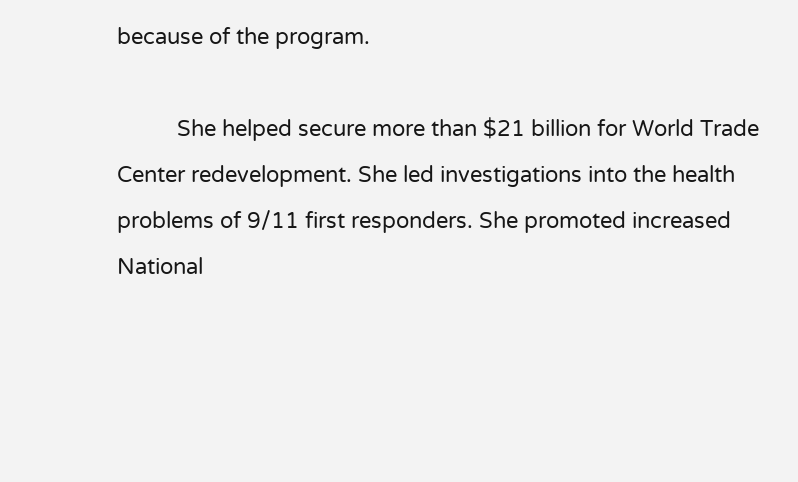because of the program.

          She helped secure more than $21 billion for World Trade Center redevelopment. She led investigations into the health problems of 9/11 first responders. She promoted increased National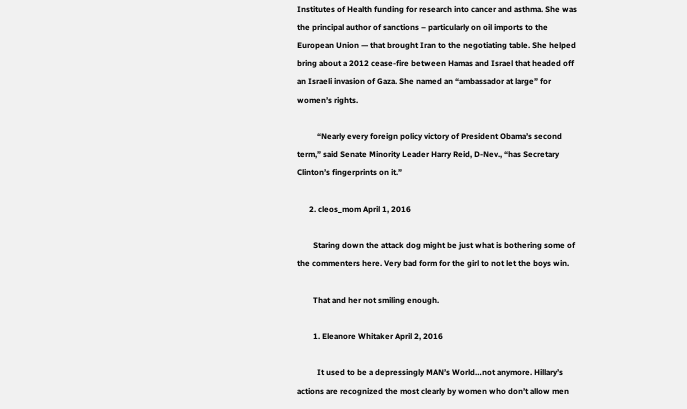Institutes of Health funding for research into cancer and asthma. She was the principal author of sanctions – particularly on oil imports to the European Union — that brought Iran to the negotiating table. She helped bring about a 2012 cease-fire between Hamas and Israel that headed off an Israeli invasion of Gaza. She named an “ambassador at large” for women’s rights.

          “Nearly every foreign policy victory of President Obama’s second term,” said Senate Minority Leader Harry Reid, D-Nev., “has Secretary Clinton’s fingerprints on it.”

      2. cleos_mom April 1, 2016

        Staring down the attack dog might be just what is bothering some of the commenters here. Very bad form for the girl to not let the boys win.

        That and her not smiling enough.

        1. Eleanore Whitaker April 2, 2016

          It used to be a depressingly MAN’s World…not anymore. Hillary’s actions are recognized the most clearly by women who don’t allow men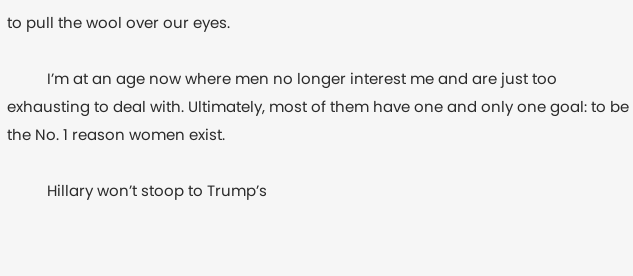to pull the wool over our eyes.

          I’m at an age now where men no longer interest me and are just too exhausting to deal with. Ultimately, most of them have one and only one goal: to be the No. 1 reason women exist.

          Hillary won’t stoop to Trump’s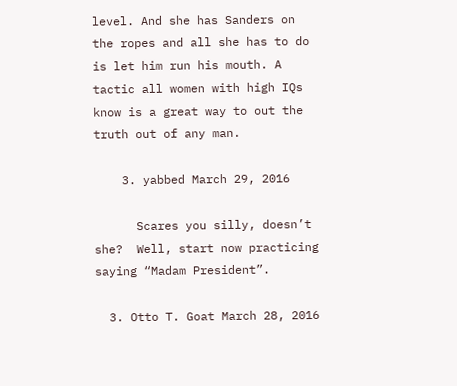level. And she has Sanders on the ropes and all she has to do is let him run his mouth. A tactic all women with high IQs know is a great way to out the truth out of any man.

    3. yabbed March 29, 2016

      Scares you silly, doesn’t she?  Well, start now practicing saying “Madam President”.

  3. Otto T. Goat March 28, 2016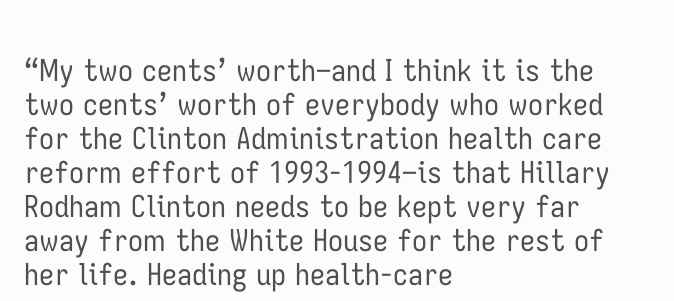“My two cents’ worth–and I think it is the two cents’ worth of everybody who worked for the Clinton Administration health care reform effort of 1993-1994–is that Hillary Rodham Clinton needs to be kept very far away from the White House for the rest of her life. Heading up health-care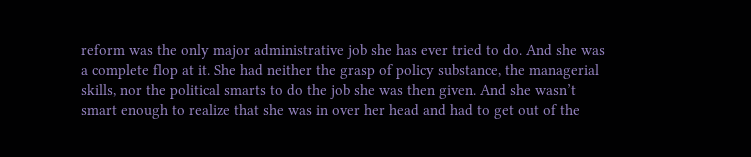reform was the only major administrative job she has ever tried to do. And she was a complete flop at it. She had neither the grasp of policy substance, the managerial skills, nor the political smarts to do the job she was then given. And she wasn’t smart enough to realize that she was in over her head and had to get out of the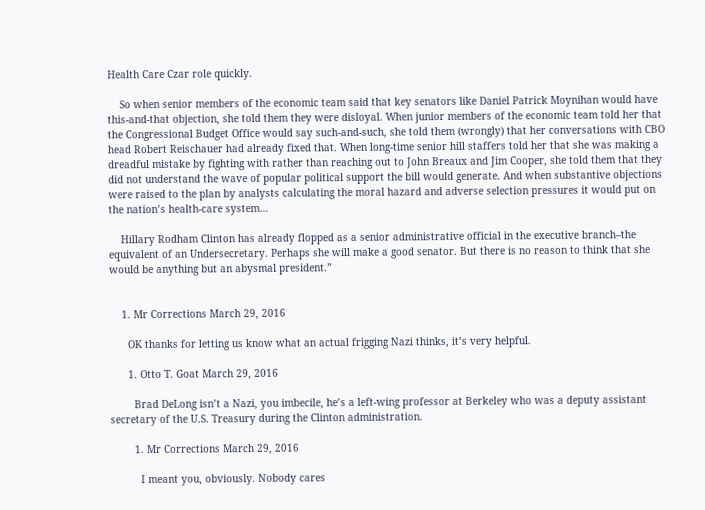Health Care Czar role quickly.

    So when senior members of the economic team said that key senators like Daniel Patrick Moynihan would have this-and-that objection, she told them they were disloyal. When junior members of the economic team told her that the Congressional Budget Office would say such-and-such, she told them (wrongly) that her conversations with CBO head Robert Reischauer had already fixed that. When long-time senior hill staffers told her that she was making a dreadful mistake by fighting with rather than reaching out to John Breaux and Jim Cooper, she told them that they did not understand the wave of popular political support the bill would generate. And when substantive objections were raised to the plan by analysts calculating the moral hazard and adverse selection pressures it would put on the nation’s health-care system…

    Hillary Rodham Clinton has already flopped as a senior administrative official in the executive branch–the equivalent of an Undersecretary. Perhaps she will make a good senator. But there is no reason to think that she would be anything but an abysmal president.”


    1. Mr Corrections March 29, 2016

      OK thanks for letting us know what an actual frigging Nazi thinks, it’s very helpful.

      1. Otto T. Goat March 29, 2016

        Brad DeLong isn’t a Nazi, you imbecile, he’s a left-wing professor at Berkeley who was a deputy assistant secretary of the U.S. Treasury during the Clinton administration.

        1. Mr Corrections March 29, 2016

          I meant you, obviously. Nobody cares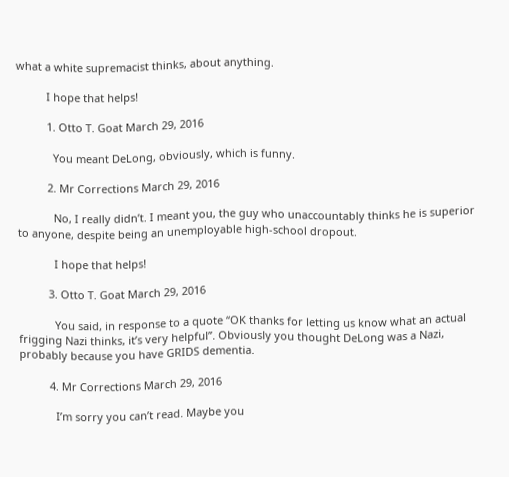what a white supremacist thinks, about anything.

          I hope that helps!

          1. Otto T. Goat March 29, 2016

            You meant DeLong, obviously, which is funny.

          2. Mr Corrections March 29, 2016

            No, I really didn’t. I meant you, the guy who unaccountably thinks he is superior to anyone, despite being an unemployable high-school dropout.

            I hope that helps!

          3. Otto T. Goat March 29, 2016

            You said, in response to a quote “OK thanks for letting us know what an actual frigging Nazi thinks, it’s very helpful”. Obviously you thought DeLong was a Nazi, probably because you have GRIDS dementia.

          4. Mr Corrections March 29, 2016

            I’m sorry you can’t read. Maybe you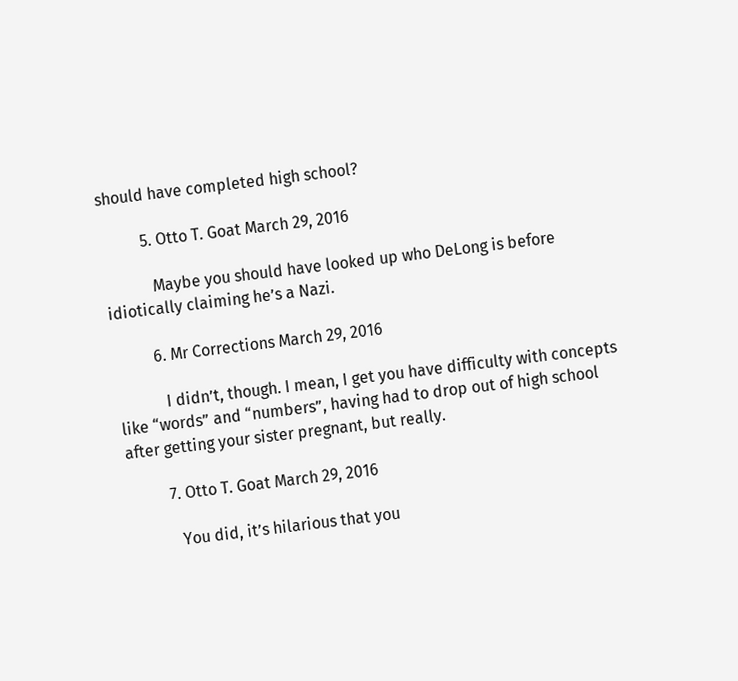should have completed high school?

          5. Otto T. Goat March 29, 2016

            Maybe you should have looked up who DeLong is before idiotically claiming he’s a Nazi.

          6. Mr Corrections March 29, 2016

            I didn’t, though. I mean, I get you have difficulty with concepts like “words” and “numbers”, having had to drop out of high school after getting your sister pregnant, but really.

          7. Otto T. Goat March 29, 2016

            You did, it’s hilarious that you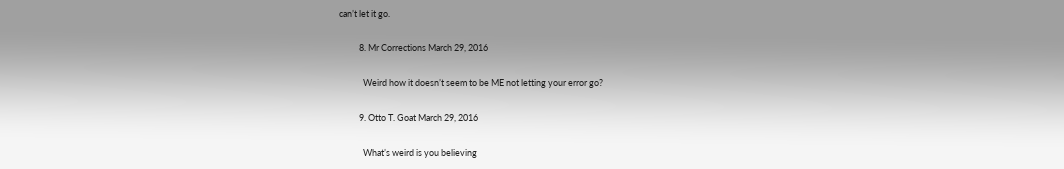can’t let it go.

          8. Mr Corrections March 29, 2016

            Weird how it doesn’t seem to be ME not letting your error go?

          9. Otto T. Goat March 29, 2016

            What’s weird is you believing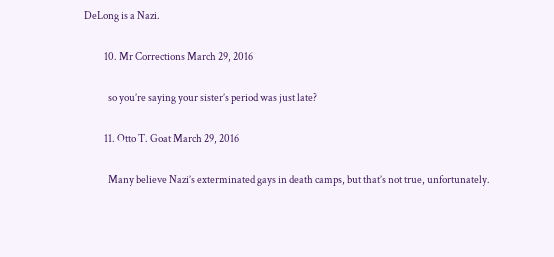DeLong is a Nazi.

          10. Mr Corrections March 29, 2016

            so you’re saying your sister’s period was just late?

          11. Otto T. Goat March 29, 2016

            Many believe Nazi’s exterminated gays in death camps, but that’s not true, unfortunately.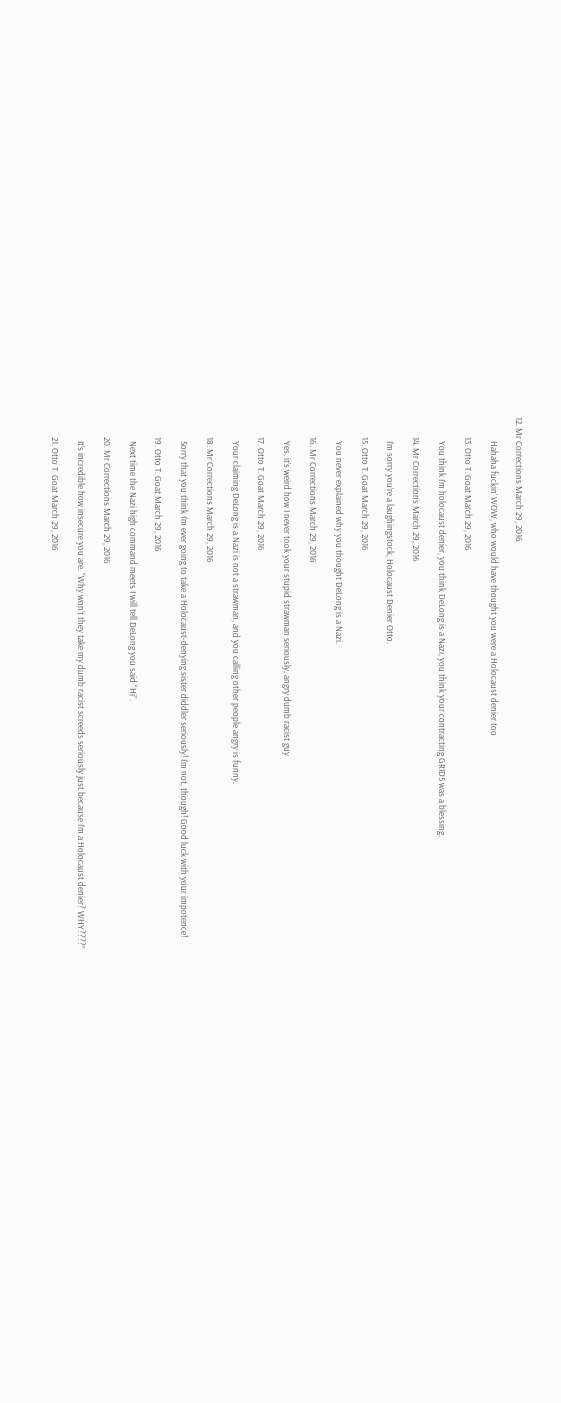12. Mr Corrections March 29, 2016

            Hahaha fuckin’ WOW, who would have thought you were a Holocaust denier too

          13. Otto T. Goat March 29, 2016

            You think I’m holocaust denier, you think DeLong is a Nazi, you think your contracting GRIDS was a blessing.

          14. Mr Corrections March 29, 2016

            I’m sorry you’re a laughingstock, Holocaust Denier Otto.

          15. Otto T. Goat March 29, 2016

            You never explained why you thought DeLong is a Nazi.

          16. Mr Corrections March 29, 2016

            Yes, it’s weird how I never took your stupid strawman seriously, angry dumb racist guy

          17. Otto T. Goat March 29, 2016

            Your claiming DeLong is a Nazi is not a strawman, and you calling other people angry is funny.

          18. Mr Corrections March 29, 2016

            Sorry that you think I’m ever going to take a Holocaust-denying sister diddler seriously! I’m not, though! Good luck with your impotence!

          19. Otto T. Goat March 29, 2016

            Next time the Nazi high command meets I will tell DeLong you said “Hi”.

          20. Mr Corrections March 29, 2016

            It’s incredible how insecure you are. “Why won’t they take my dumb racist screeds seriously just because I’m a Holocaust denier? WHY????”

          21. Otto T. Goat March 29, 2016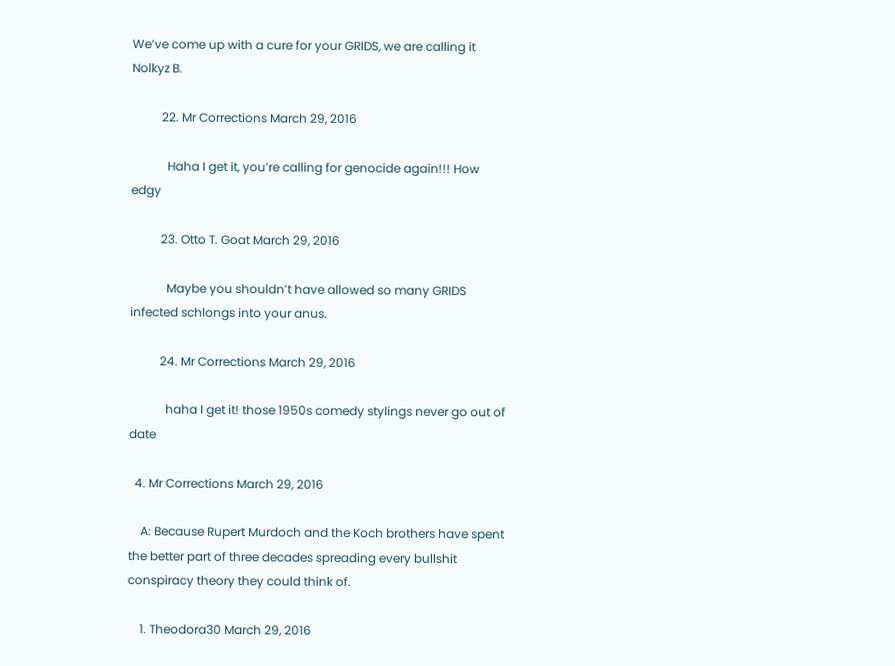We’ve come up with a cure for your GRIDS, we are calling it Nolkyz B.

          22. Mr Corrections March 29, 2016

            Haha I get it, you’re calling for genocide again!!! How edgy

          23. Otto T. Goat March 29, 2016

            Maybe you shouldn’t have allowed so many GRIDS infected schlongs into your anus.

          24. Mr Corrections March 29, 2016

            haha I get it! those 1950s comedy stylings never go out of date

  4. Mr Corrections March 29, 2016

    A: Because Rupert Murdoch and the Koch brothers have spent the better part of three decades spreading every bullshit conspiracy theory they could think of.

    1. Theodora30 March 29, 2016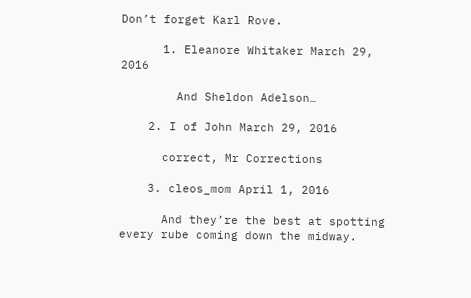Don’t forget Karl Rove.

      1. Eleanore Whitaker March 29, 2016

        And Sheldon Adelson…

    2. I of John March 29, 2016

      correct, Mr Corrections

    3. cleos_mom April 1, 2016

      And they’re the best at spotting every rube coming down the midway.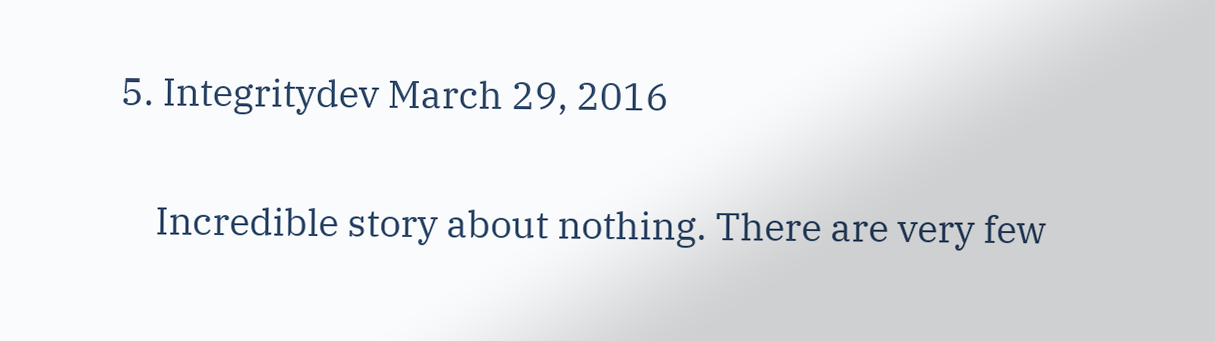5. Integritydev March 29, 2016

    Incredible story about nothing. There are very few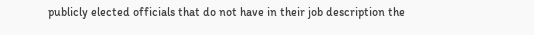publicly elected officials that do not have in their job description the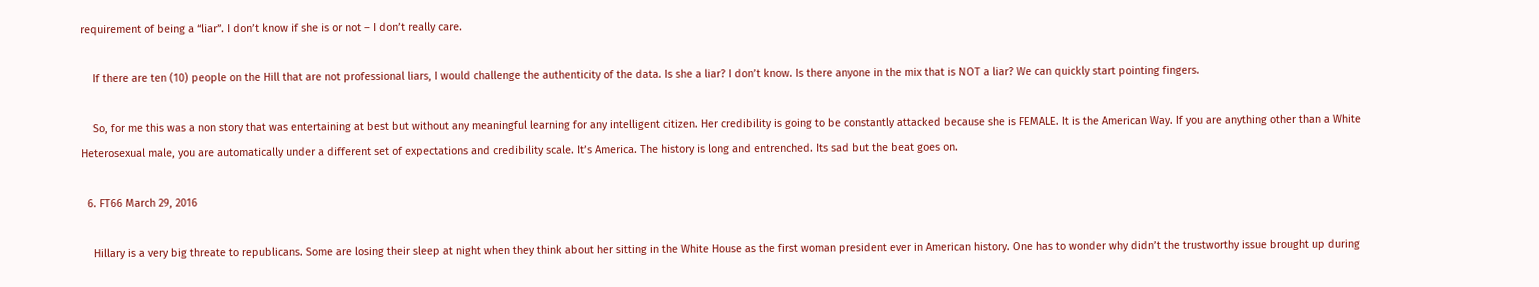requirement of being a “liar”. I don’t know if she is or not – I don’t really care.

    If there are ten (10) people on the Hill that are not professional liars, I would challenge the authenticity of the data. Is she a liar? I don’t know. Is there anyone in the mix that is NOT a liar? We can quickly start pointing fingers.

    So, for me this was a non story that was entertaining at best but without any meaningful learning for any intelligent citizen. Her credibility is going to be constantly attacked because she is FEMALE. It is the American Way. If you are anything other than a White Heterosexual male, you are automatically under a different set of expectations and credibility scale. It’s America. The history is long and entrenched. Its sad but the beat goes on.

  6. FT66 March 29, 2016

    Hillary is a very big threate to republicans. Some are losing their sleep at night when they think about her sitting in the White House as the first woman president ever in American history. One has to wonder why didn’t the trustworthy issue brought up during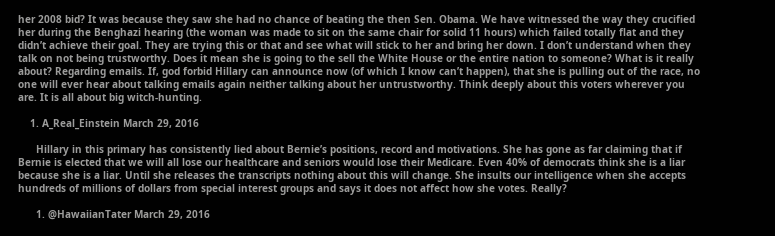her 2008 bid? It was because they saw she had no chance of beating the then Sen. Obama. We have witnessed the way they crucified her during the Benghazi hearing (the woman was made to sit on the same chair for solid 11 hours) which failed totally flat and they didn’t achieve their goal. They are trying this or that and see what will stick to her and bring her down. I don’t understand when they talk on not being trustworthy. Does it mean she is going to the sell the White House or the entire nation to someone? What is it really about? Regarding emails. If, god forbid Hillary can announce now (of which I know can’t happen), that she is pulling out of the race, no one will ever hear about talking emails again neither talking about her untrustworthy. Think deeply about this voters wherever you are. It is all about big witch-hunting.

    1. A_Real_Einstein March 29, 2016

      Hillary in this primary has consistently lied about Bernie’s positions, record and motivations. She has gone as far claiming that if Bernie is elected that we will all lose our healthcare and seniors would lose their Medicare. Even 40% of democrats think she is a liar because she is a liar. Until she releases the transcripts nothing about this will change. She insults our intelligence when she accepts hundreds of millions of dollars from special interest groups and says it does not affect how she votes. Really?

      1. @HawaiianTater March 29, 2016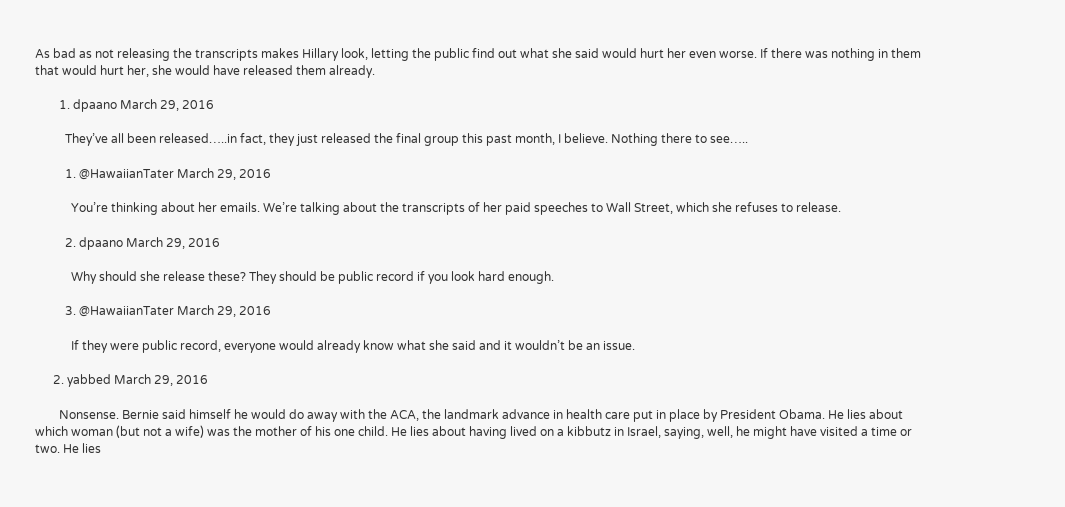As bad as not releasing the transcripts makes Hillary look, letting the public find out what she said would hurt her even worse. If there was nothing in them that would hurt her, she would have released them already.

        1. dpaano March 29, 2016

          They’ve all been released…..in fact, they just released the final group this past month, I believe. Nothing there to see…..

          1. @HawaiianTater March 29, 2016

            You’re thinking about her emails. We’re talking about the transcripts of her paid speeches to Wall Street, which she refuses to release.

          2. dpaano March 29, 2016

            Why should she release these? They should be public record if you look hard enough.

          3. @HawaiianTater March 29, 2016

            If they were public record, everyone would already know what she said and it wouldn’t be an issue.

      2. yabbed March 29, 2016

        Nonsense. Bernie said himself he would do away with the ACA, the landmark advance in health care put in place by President Obama. He lies about which woman (but not a wife) was the mother of his one child. He lies about having lived on a kibbutz in Israel, saying, well, he might have visited a time or two. He lies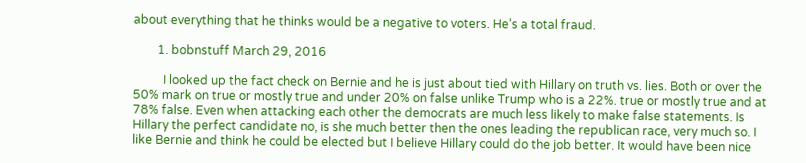about everything that he thinks would be a negative to voters. He’s a total fraud.

        1. bobnstuff March 29, 2016

          I looked up the fact check on Bernie and he is just about tied with Hillary on truth vs. lies. Both or over the 50% mark on true or mostly true and under 20% on false unlike Trump who is a 22%. true or mostly true and at 78% false. Even when attacking each other the democrats are much less likely to make false statements. Is Hillary the perfect candidate no, is she much better then the ones leading the republican race, very much so. I like Bernie and think he could be elected but I believe Hillary could do the job better. It would have been nice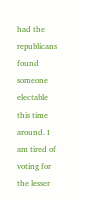had the republicans found someone electable this time around. I am tired of voting for the lesser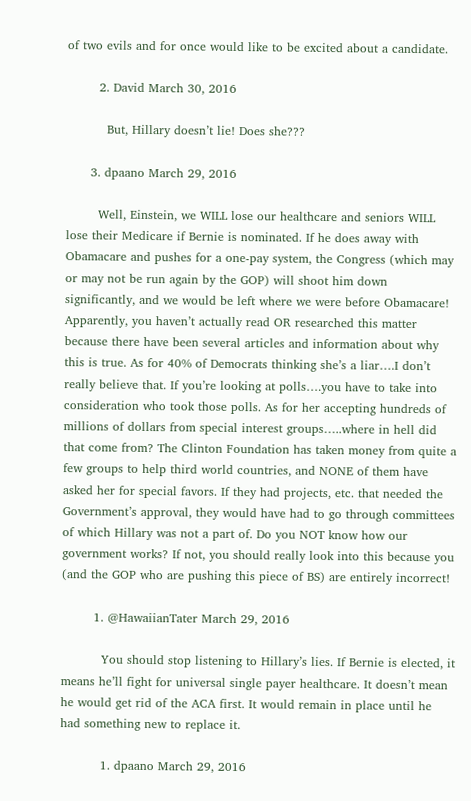of two evils and for once would like to be excited about a candidate.

        2. David March 30, 2016

          But, Hillary doesn’t lie! Does she???

      3. dpaano March 29, 2016

        Well, Einstein, we WILL lose our healthcare and seniors WILL lose their Medicare if Bernie is nominated. If he does away with Obamacare and pushes for a one-pay system, the Congress (which may or may not be run again by the GOP) will shoot him down significantly, and we would be left where we were before Obamacare! Apparently, you haven’t actually read OR researched this matter because there have been several articles and information about why this is true. As for 40% of Democrats thinking she’s a liar….I don’t really believe that. If you’re looking at polls….you have to take into consideration who took those polls. As for her accepting hundreds of millions of dollars from special interest groups…..where in hell did that come from? The Clinton Foundation has taken money from quite a few groups to help third world countries, and NONE of them have asked her for special favors. If they had projects, etc. that needed the Government’s approval, they would have had to go through committees of which Hillary was not a part of. Do you NOT know how our government works? If not, you should really look into this because you (and the GOP who are pushing this piece of BS) are entirely incorrect!

        1. @HawaiianTater March 29, 2016

          You should stop listening to Hillary’s lies. If Bernie is elected, it means he’ll fight for universal single payer healthcare. It doesn’t mean he would get rid of the ACA first. It would remain in place until he had something new to replace it.

          1. dpaano March 29, 2016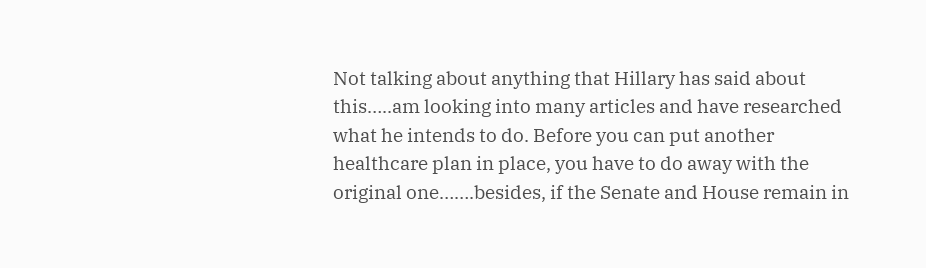Not talking about anything that Hillary has said about this…..am looking into many articles and have researched what he intends to do. Before you can put another healthcare plan in place, you have to do away with the original one…….besides, if the Senate and House remain in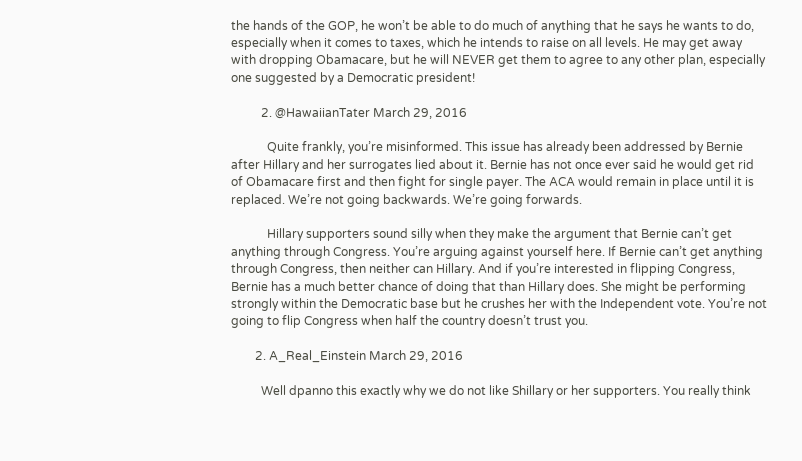the hands of the GOP, he won’t be able to do much of anything that he says he wants to do, especially when it comes to taxes, which he intends to raise on all levels. He may get away with dropping Obamacare, but he will NEVER get them to agree to any other plan, especially one suggested by a Democratic president!

          2. @HawaiianTater March 29, 2016

            Quite frankly, you’re misinformed. This issue has already been addressed by Bernie after Hillary and her surrogates lied about it. Bernie has not once ever said he would get rid of Obamacare first and then fight for single payer. The ACA would remain in place until it is replaced. We’re not going backwards. We’re going forwards.

            Hillary supporters sound silly when they make the argument that Bernie can’t get anything through Congress. You’re arguing against yourself here. If Bernie can’t get anything through Congress, then neither can Hillary. And if you’re interested in flipping Congress, Bernie has a much better chance of doing that than Hillary does. She might be performing strongly within the Democratic base but he crushes her with the Independent vote. You’re not going to flip Congress when half the country doesn’t trust you.

        2. A_Real_Einstein March 29, 2016

          Well dpanno this exactly why we do not like Shillary or her supporters. You really think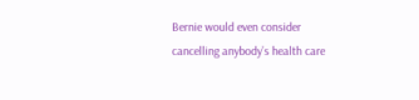Bernie would even consider cancelling anybody’s health care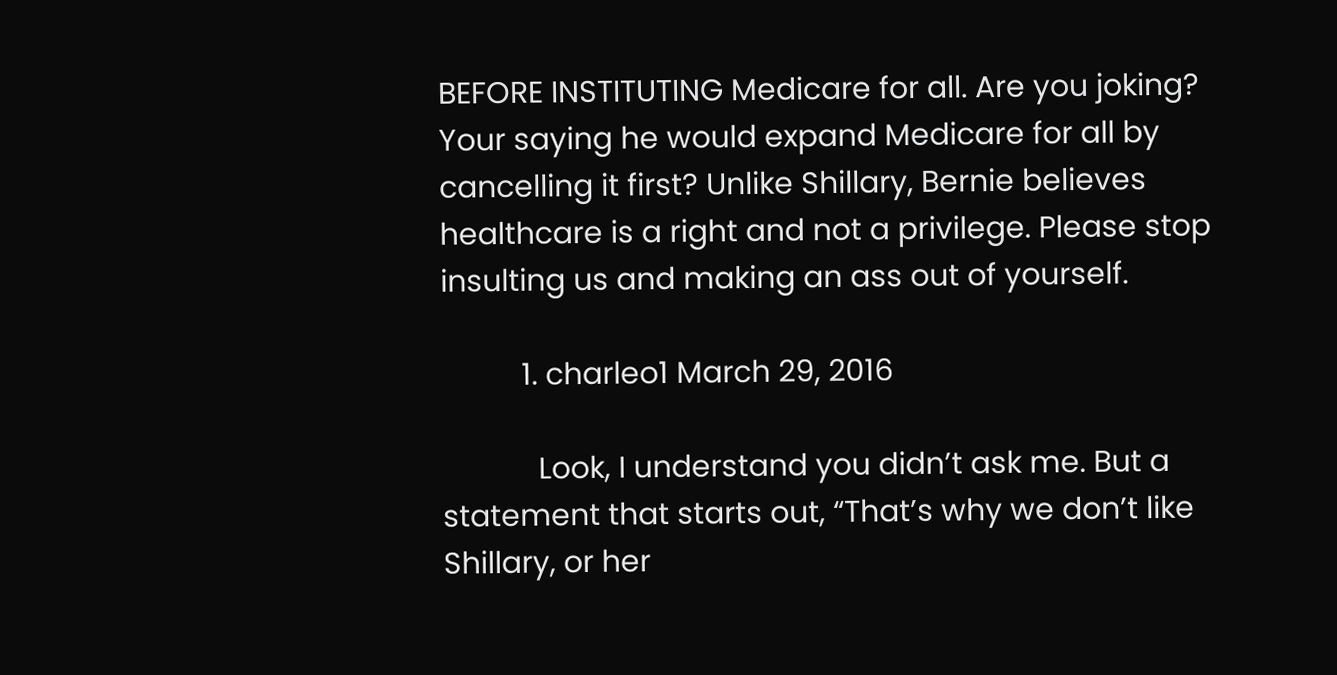BEFORE INSTITUTING Medicare for all. Are you joking? Your saying he would expand Medicare for all by cancelling it first? Unlike Shillary, Bernie believes healthcare is a right and not a privilege. Please stop insulting us and making an ass out of yourself.

          1. charleo1 March 29, 2016

            Look, I understand you didn’t ask me. But a statement that starts out, “That’s why we don’t like Shillary, or her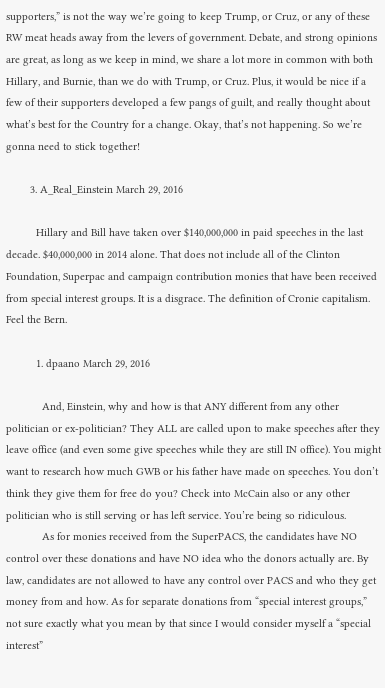supporters,” is not the way we’re going to keep Trump, or Cruz, or any of these RW meat heads away from the levers of government. Debate, and strong opinions are great, as long as we keep in mind, we share a lot more in common with both Hillary, and Burnie, than we do with Trump, or Cruz. Plus, it would be nice if a few of their supporters developed a few pangs of guilt, and really thought about what’s best for the Country for a change. Okay, that’s not happening. So we’re gonna need to stick together!

        3. A_Real_Einstein March 29, 2016

          Hillary and Bill have taken over $140,000,000 in paid speeches in the last decade. $40,000,000 in 2014 alone. That does not include all of the Clinton Foundation, Superpac and campaign contribution monies that have been received from special interest groups. It is a disgrace. The definition of Cronie capitalism. Feel the Bern.

          1. dpaano March 29, 2016

            And, Einstein, why and how is that ANY different from any other politician or ex-politician? They ALL are called upon to make speeches after they leave office (and even some give speeches while they are still IN office). You might want to research how much GWB or his father have made on speeches. You don’t think they give them for free do you? Check into McCain also or any other politician who is still serving or has left service. You’re being so ridiculous.
            As for monies received from the SuperPACS, the candidates have NO control over these donations and have NO idea who the donors actually are. By law, candidates are not allowed to have any control over PACS and who they get money from and how. As for separate donations from “special interest groups,” not sure exactly what you mean by that since I would consider myself a “special interest”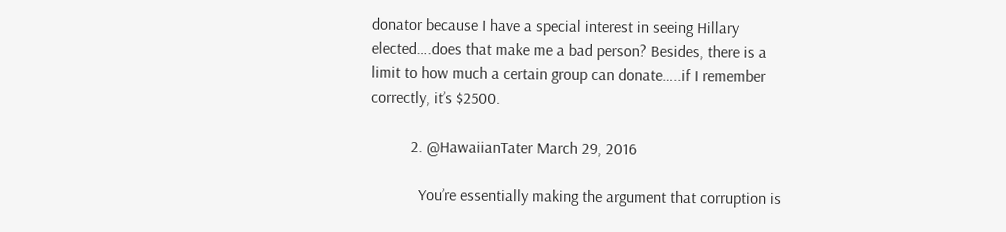donator because I have a special interest in seeing Hillary elected….does that make me a bad person? Besides, there is a limit to how much a certain group can donate…..if I remember correctly, it’s $2500.

          2. @HawaiianTater March 29, 2016

            You’re essentially making the argument that corruption is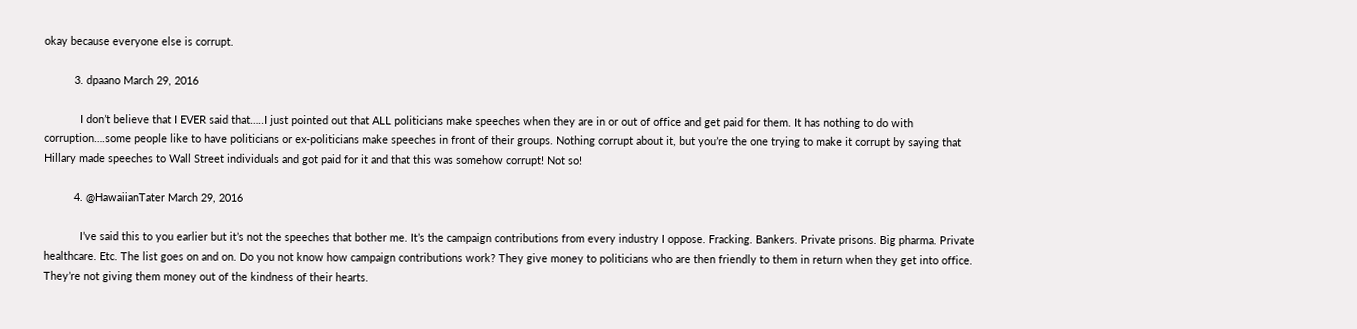okay because everyone else is corrupt.

          3. dpaano March 29, 2016

            I don’t believe that I EVER said that…..I just pointed out that ALL politicians make speeches when they are in or out of office and get paid for them. It has nothing to do with corruption….some people like to have politicians or ex-politicians make speeches in front of their groups. Nothing corrupt about it, but you’re the one trying to make it corrupt by saying that Hillary made speeches to Wall Street individuals and got paid for it and that this was somehow corrupt! Not so!

          4. @HawaiianTater March 29, 2016

            I’ve said this to you earlier but it’s not the speeches that bother me. It’s the campaign contributions from every industry I oppose. Fracking. Bankers. Private prisons. Big pharma. Private healthcare. Etc. The list goes on and on. Do you not know how campaign contributions work? They give money to politicians who are then friendly to them in return when they get into office. They’re not giving them money out of the kindness of their hearts.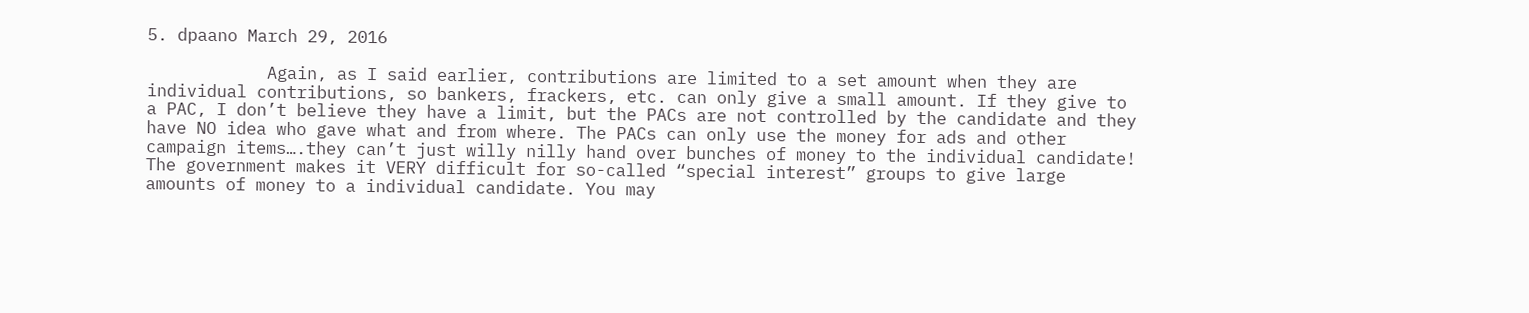5. dpaano March 29, 2016

            Again, as I said earlier, contributions are limited to a set amount when they are individual contributions, so bankers, frackers, etc. can only give a small amount. If they give to a PAC, I don’t believe they have a limit, but the PACs are not controlled by the candidate and they have NO idea who gave what and from where. The PACs can only use the money for ads and other campaign items….they can’t just willy nilly hand over bunches of money to the individual candidate! The government makes it VERY difficult for so-called “special interest” groups to give large amounts of money to a individual candidate. You may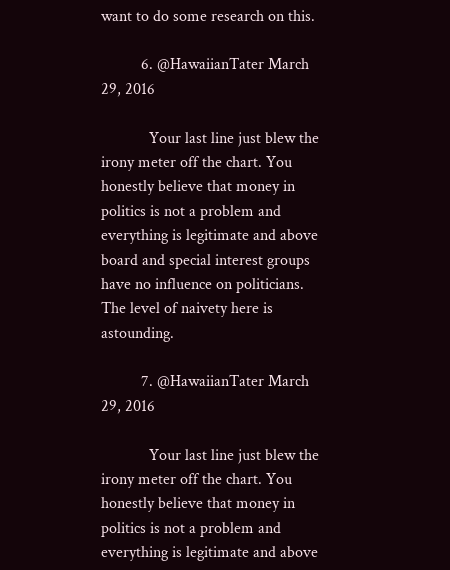want to do some research on this.

          6. @HawaiianTater March 29, 2016

            Your last line just blew the irony meter off the chart. You honestly believe that money in politics is not a problem and everything is legitimate and above board and special interest groups have no influence on politicians. The level of naivety here is astounding.

          7. @HawaiianTater March 29, 2016

            Your last line just blew the irony meter off the chart. You honestly believe that money in politics is not a problem and everything is legitimate and above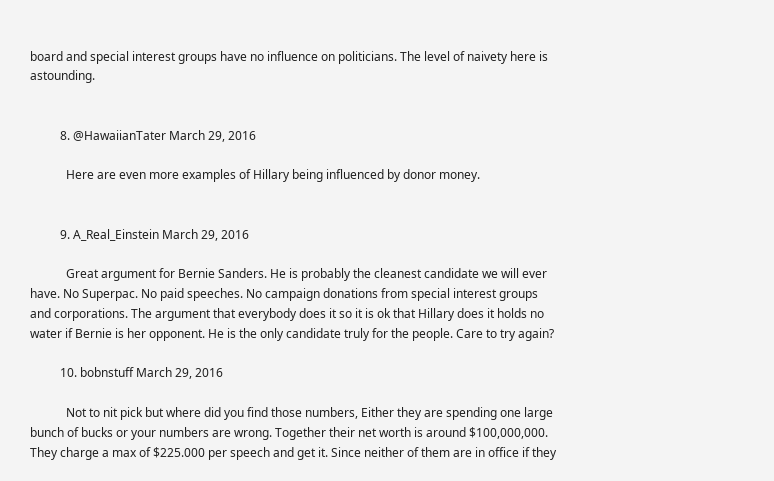board and special interest groups have no influence on politicians. The level of naivety here is astounding.


          8. @HawaiianTater March 29, 2016

            Here are even more examples of Hillary being influenced by donor money.


          9. A_Real_Einstein March 29, 2016

            Great argument for Bernie Sanders. He is probably the cleanest candidate we will ever have. No Superpac. No paid speeches. No campaign donations from special interest groups and corporations. The argument that everybody does it so it is ok that Hillary does it holds no water if Bernie is her opponent. He is the only candidate truly for the people. Care to try again?

          10. bobnstuff March 29, 2016

            Not to nit pick but where did you find those numbers, Either they are spending one large bunch of bucks or your numbers are wrong. Together their net worth is around $100,000,000. They charge a max of $225.000 per speech and get it. Since neither of them are in office if they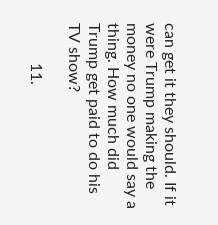can get it they should. If it were Trump making the money no one would say a thing. How much did Trump get paid to do his TV show?

          11.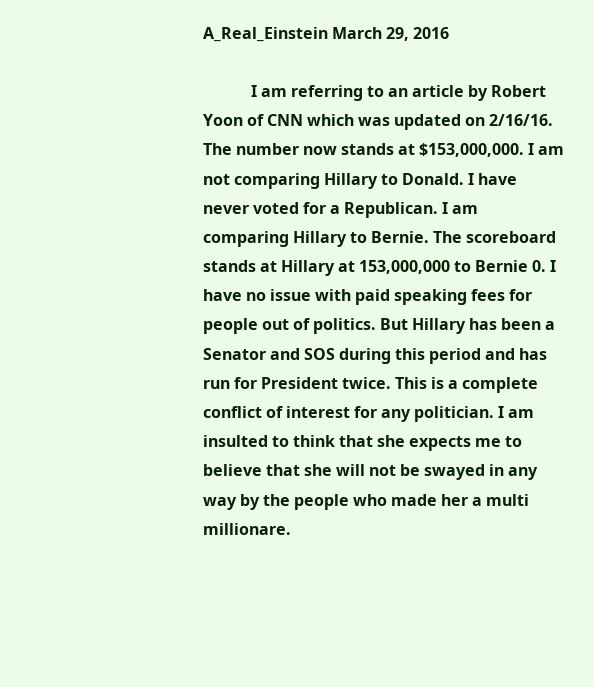A_Real_Einstein March 29, 2016

            I am referring to an article by Robert Yoon of CNN which was updated on 2/16/16. The number now stands at $153,000,000. I am not comparing Hillary to Donald. I have never voted for a Republican. I am comparing Hillary to Bernie. The scoreboard stands at Hillary at 153,000,000 to Bernie 0. I have no issue with paid speaking fees for people out of politics. But Hillary has been a Senator and SOS during this period and has run for President twice. This is a complete conflict of interest for any politician. I am insulted to think that she expects me to believe that she will not be swayed in any way by the people who made her a multi millionare.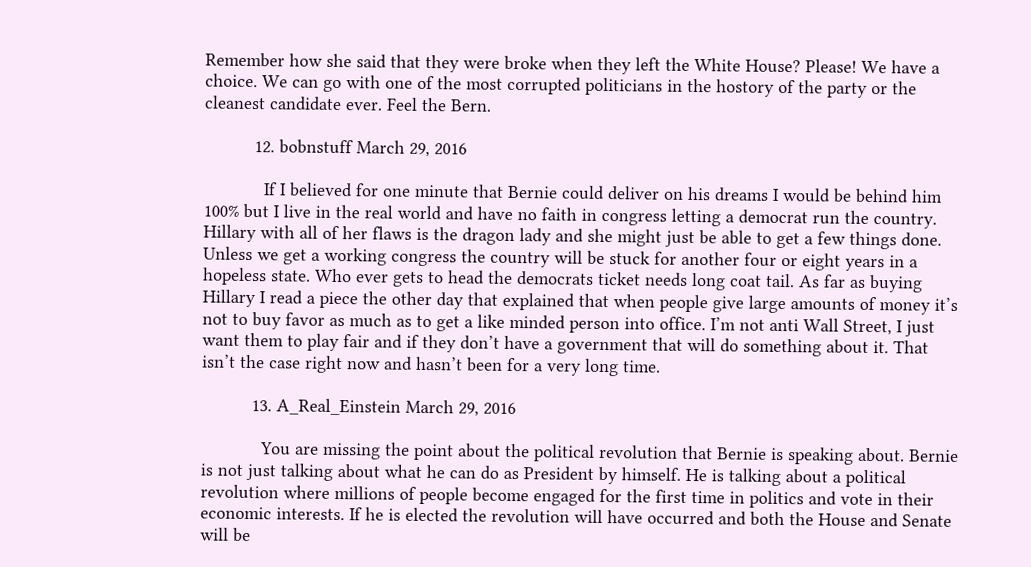Remember how she said that they were broke when they left the White House? Please! We have a choice. We can go with one of the most corrupted politicians in the hostory of the party or the cleanest candidate ever. Feel the Bern.

          12. bobnstuff March 29, 2016

            If I believed for one minute that Bernie could deliver on his dreams I would be behind him 100% but I live in the real world and have no faith in congress letting a democrat run the country. Hillary with all of her flaws is the dragon lady and she might just be able to get a few things done. Unless we get a working congress the country will be stuck for another four or eight years in a hopeless state. Who ever gets to head the democrats ticket needs long coat tail. As far as buying Hillary I read a piece the other day that explained that when people give large amounts of money it’s not to buy favor as much as to get a like minded person into office. I’m not anti Wall Street, I just want them to play fair and if they don’t have a government that will do something about it. That isn’t the case right now and hasn’t been for a very long time.

          13. A_Real_Einstein March 29, 2016

            You are missing the point about the political revolution that Bernie is speaking about. Bernie is not just talking about what he can do as President by himself. He is talking about a political revolution where millions of people become engaged for the first time in politics and vote in their economic interests. If he is elected the revolution will have occurred and both the House and Senate will be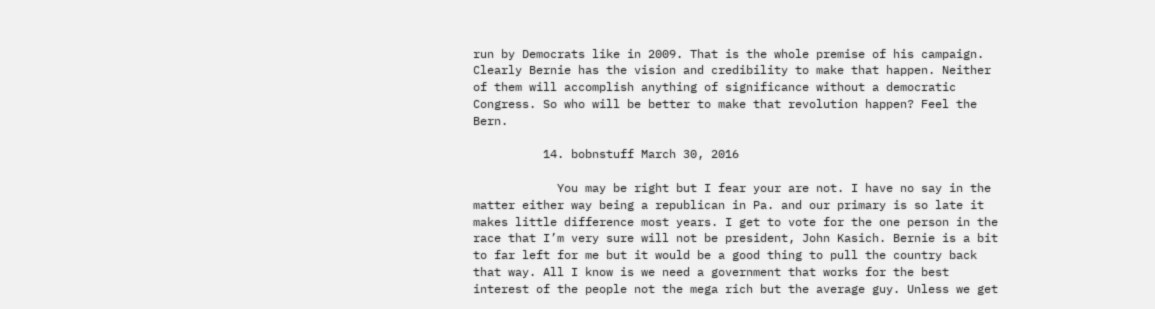run by Democrats like in 2009. That is the whole premise of his campaign. Clearly Bernie has the vision and credibility to make that happen. Neither of them will accomplish anything of significance without a democratic Congress. So who will be better to make that revolution happen? Feel the Bern.

          14. bobnstuff March 30, 2016

            You may be right but I fear your are not. I have no say in the matter either way being a republican in Pa. and our primary is so late it makes little difference most years. I get to vote for the one person in the race that I’m very sure will not be president, John Kasich. Bernie is a bit to far left for me but it would be a good thing to pull the country back that way. All I know is we need a government that works for the best interest of the people not the mega rich but the average guy. Unless we get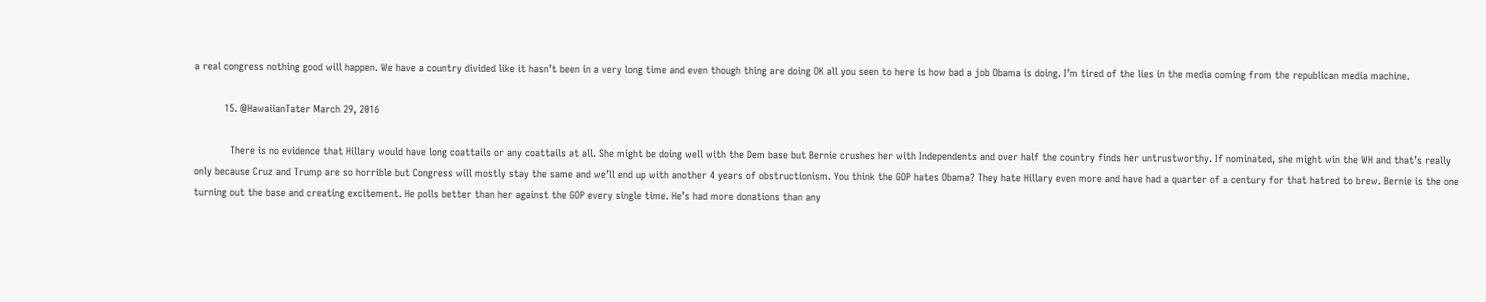a real congress nothing good will happen. We have a country divided like it hasn’t been in a very long time and even though thing are doing OK all you seen to here is how bad a job Obama is doing. I’m tired of the lies in the media coming from the republican media machine.

          15. @HawaiianTater March 29, 2016

            There is no evidence that Hillary would have long coattails or any coattails at all. She might be doing well with the Dem base but Bernie crushes her with Independents and over half the country finds her untrustworthy. If nominated, she might win the WH and that’s really only because Cruz and Trump are so horrible but Congress will mostly stay the same and we’ll end up with another 4 years of obstructionism. You think the GOP hates Obama? They hate Hillary even more and have had a quarter of a century for that hatred to brew. Bernie is the one turning out the base and creating excitement. He polls better than her against the GOP every single time. He’s had more donations than any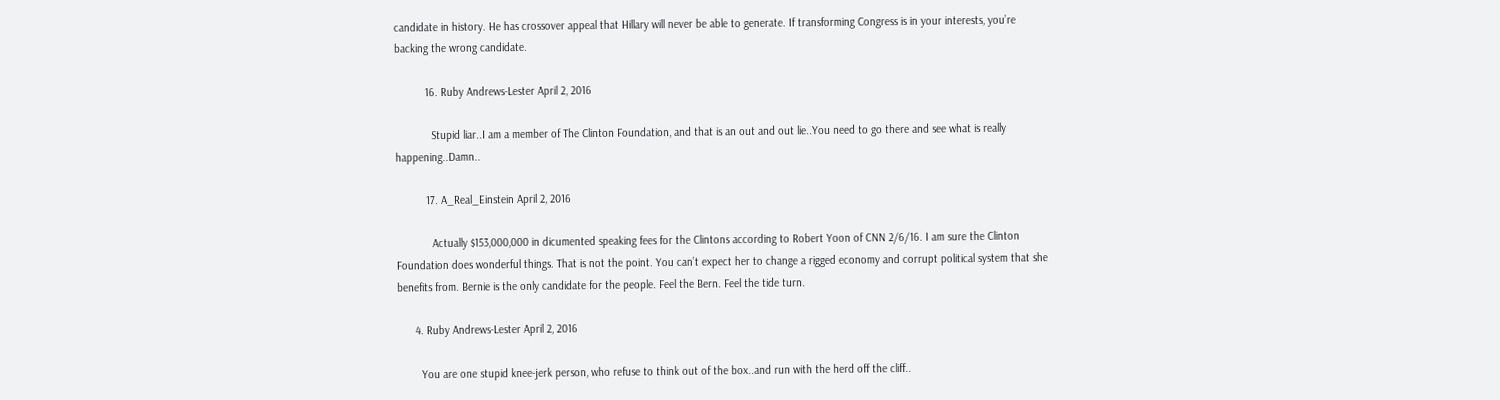candidate in history. He has crossover appeal that Hillary will never be able to generate. If transforming Congress is in your interests, you’re backing the wrong candidate.

          16. Ruby Andrews-Lester April 2, 2016

            Stupid liar..I am a member of The Clinton Foundation, and that is an out and out lie..You need to go there and see what is really happening..Damn..

          17. A_Real_Einstein April 2, 2016

            Actually $153,000,000 in dicumented speaking fees for the Clintons according to Robert Yoon of CNN 2/6/16. I am sure the Clinton Foundation does wonderful things. That is not the point. You can’t expect her to change a rigged economy and corrupt political system that she benefits from. Bernie is the only candidate for the people. Feel the Bern. Feel the tide turn.

      4. Ruby Andrews-Lester April 2, 2016

        You are one stupid knee-jerk person, who refuse to think out of the box..and run with the herd off the cliff..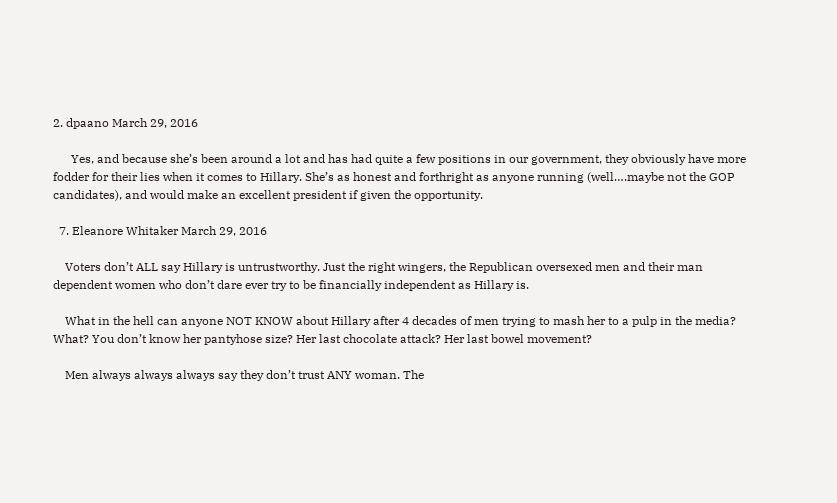2. dpaano March 29, 2016

      Yes, and because she’s been around a lot and has had quite a few positions in our government, they obviously have more fodder for their lies when it comes to Hillary. She’s as honest and forthright as anyone running (well….maybe not the GOP candidates), and would make an excellent president if given the opportunity.

  7. Eleanore Whitaker March 29, 2016

    Voters don’t ALL say Hillary is untrustworthy. Just the right wingers, the Republican oversexed men and their man dependent women who don’t dare ever try to be financially independent as Hillary is.

    What in the hell can anyone NOT KNOW about Hillary after 4 decades of men trying to mash her to a pulp in the media? What? You don’t know her pantyhose size? Her last chocolate attack? Her last bowel movement?

    Men always always always say they don’t trust ANY woman. The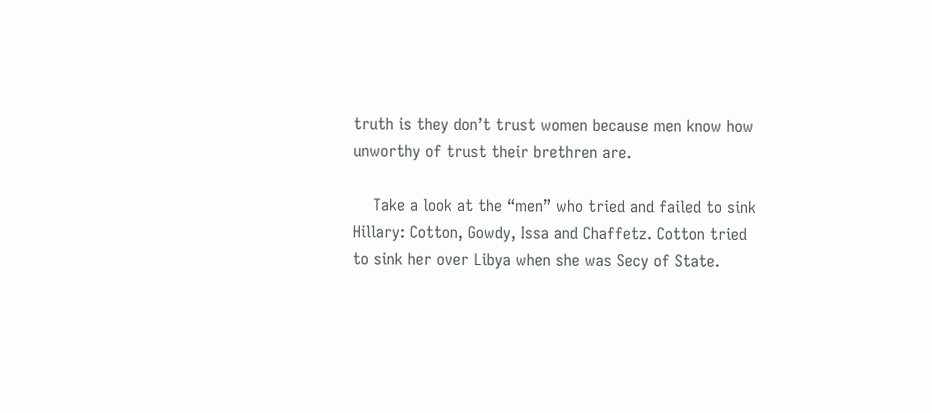truth is they don’t trust women because men know how unworthy of trust their brethren are.

    Take a look at the “men” who tried and failed to sink Hillary: Cotton, Gowdy, Issa and Chaffetz. Cotton tried to sink her over Libya when she was Secy of State.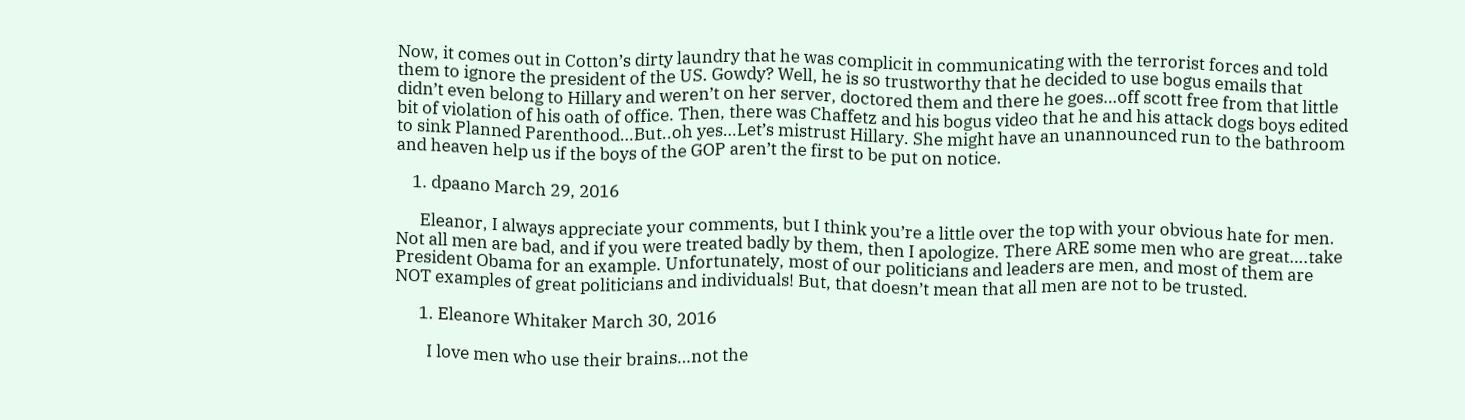Now, it comes out in Cotton’s dirty laundry that he was complicit in communicating with the terrorist forces and told them to ignore the president of the US. Gowdy? Well, he is so trustworthy that he decided to use bogus emails that didn’t even belong to Hillary and weren’t on her server, doctored them and there he goes…off scott free from that little bit of violation of his oath of office. Then, there was Chaffetz and his bogus video that he and his attack dogs boys edited to sink Planned Parenthood…But..oh yes…Let’s mistrust Hillary. She might have an unannounced run to the bathroom and heaven help us if the boys of the GOP aren’t the first to be put on notice.

    1. dpaano March 29, 2016

      Eleanor, I always appreciate your comments, but I think you’re a little over the top with your obvious hate for men. Not all men are bad, and if you were treated badly by them, then I apologize. There ARE some men who are great….take President Obama for an example. Unfortunately, most of our politicians and leaders are men, and most of them are NOT examples of great politicians and individuals! But, that doesn’t mean that all men are not to be trusted.

      1. Eleanore Whitaker March 30, 2016

        I love men who use their brains…not the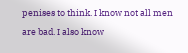penises to think. I know not all men are bad. I also know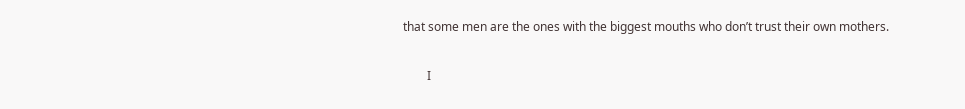that some men are the ones with the biggest mouths who don’t trust their own mothers.

        I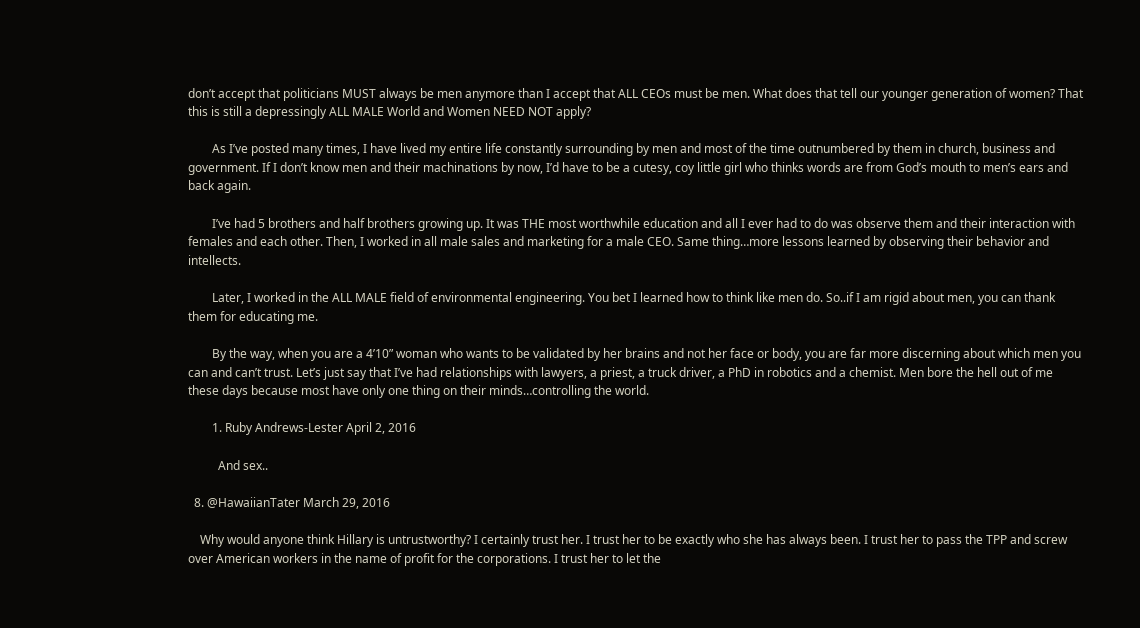don’t accept that politicians MUST always be men anymore than I accept that ALL CEOs must be men. What does that tell our younger generation of women? That this is still a depressingly ALL MALE World and Women NEED NOT apply?

        As I’ve posted many times, I have lived my entire life constantly surrounding by men and most of the time outnumbered by them in church, business and government. If I don’t know men and their machinations by now, I’d have to be a cutesy, coy little girl who thinks words are from God’s mouth to men’s ears and back again.

        I’ve had 5 brothers and half brothers growing up. It was THE most worthwhile education and all I ever had to do was observe them and their interaction with females and each other. Then, I worked in all male sales and marketing for a male CEO. Same thing…more lessons learned by observing their behavior and intellects.

        Later, I worked in the ALL MALE field of environmental engineering. You bet I learned how to think like men do. So..if I am rigid about men, you can thank them for educating me.

        By the way, when you are a 4’10” woman who wants to be validated by her brains and not her face or body, you are far more discerning about which men you can and can’t trust. Let’s just say that I’ve had relationships with lawyers, a priest, a truck driver, a PhD in robotics and a chemist. Men bore the hell out of me these days because most have only one thing on their minds…controlling the world.

        1. Ruby Andrews-Lester April 2, 2016

          And sex..

  8. @HawaiianTater March 29, 2016

    Why would anyone think Hillary is untrustworthy? I certainly trust her. I trust her to be exactly who she has always been. I trust her to pass the TPP and screw over American workers in the name of profit for the corporations. I trust her to let the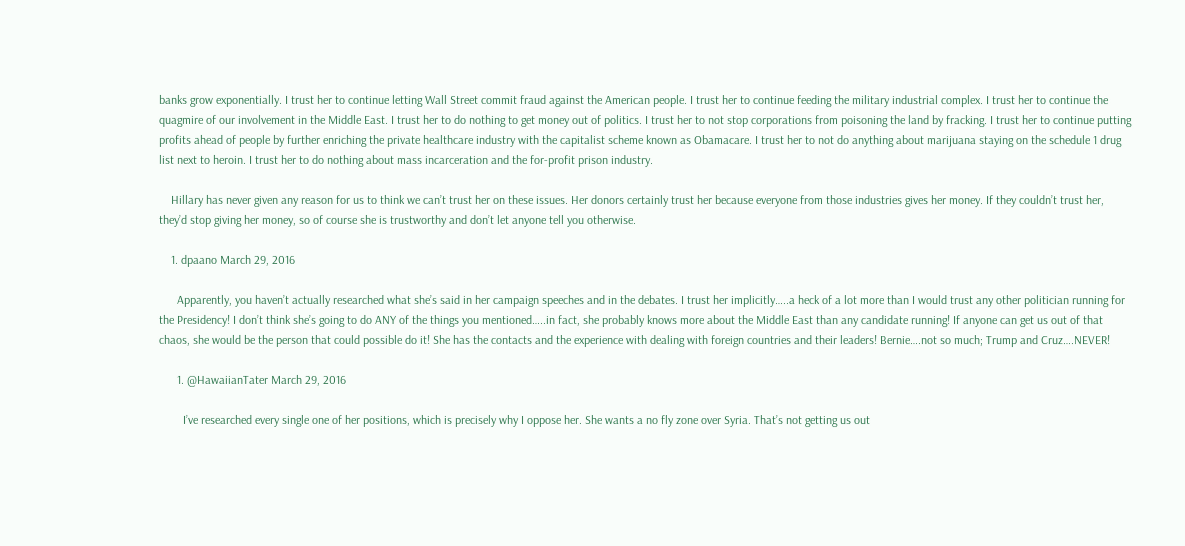banks grow exponentially. I trust her to continue letting Wall Street commit fraud against the American people. I trust her to continue feeding the military industrial complex. I trust her to continue the quagmire of our involvement in the Middle East. I trust her to do nothing to get money out of politics. I trust her to not stop corporations from poisoning the land by fracking. I trust her to continue putting profits ahead of people by further enriching the private healthcare industry with the capitalist scheme known as Obamacare. I trust her to not do anything about marijuana staying on the schedule 1 drug list next to heroin. I trust her to do nothing about mass incarceration and the for-profit prison industry.

    Hillary has never given any reason for us to think we can’t trust her on these issues. Her donors certainly trust her because everyone from those industries gives her money. If they couldn’t trust her, they’d stop giving her money, so of course she is trustworthy and don’t let anyone tell you otherwise.

    1. dpaano March 29, 2016

      Apparently, you haven’t actually researched what she’s said in her campaign speeches and in the debates. I trust her implicitly…..a heck of a lot more than I would trust any other politician running for the Presidency! I don’t think she’s going to do ANY of the things you mentioned…..in fact, she probably knows more about the Middle East than any candidate running! If anyone can get us out of that chaos, she would be the person that could possible do it! She has the contacts and the experience with dealing with foreign countries and their leaders! Bernie….not so much; Trump and Cruz….NEVER!

      1. @HawaiianTater March 29, 2016

        I’ve researched every single one of her positions, which is precisely why I oppose her. She wants a no fly zone over Syria. That’s not getting us out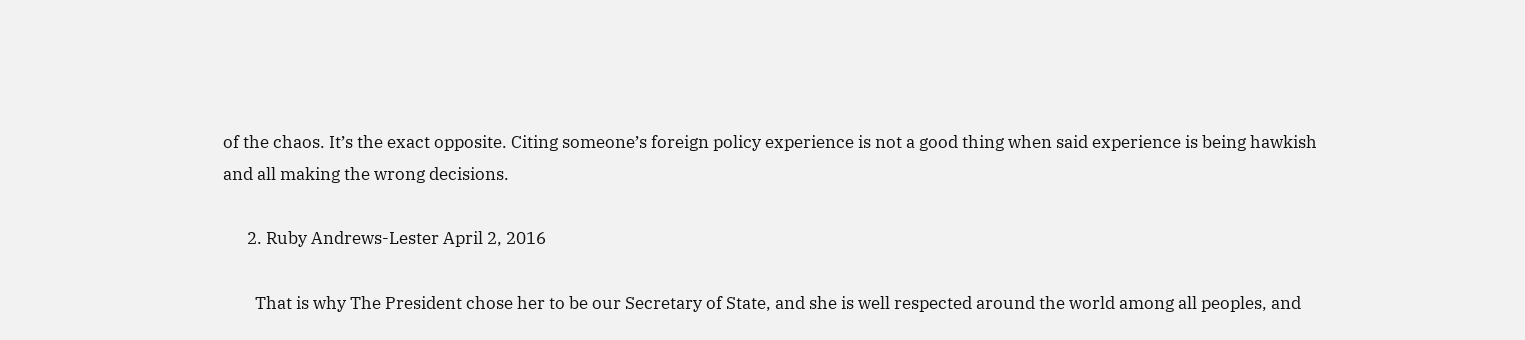of the chaos. It’s the exact opposite. Citing someone’s foreign policy experience is not a good thing when said experience is being hawkish and all making the wrong decisions.

      2. Ruby Andrews-Lester April 2, 2016

        That is why The President chose her to be our Secretary of State, and she is well respected around the world among all peoples, and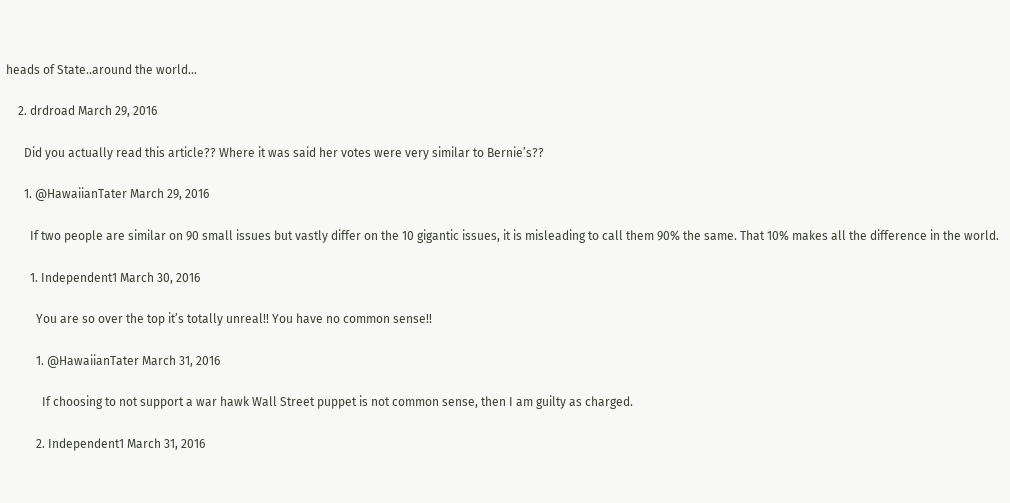heads of State..around the world…

    2. drdroad March 29, 2016

      Did you actually read this article?? Where it was said her votes were very similar to Bernie’s??

      1. @HawaiianTater March 29, 2016

        If two people are similar on 90 small issues but vastly differ on the 10 gigantic issues, it is misleading to call them 90% the same. That 10% makes all the difference in the world.

        1. Independent1 March 30, 2016

          You are so over the top it’s totally unreal!! You have no common sense!!

          1. @HawaiianTater March 31, 2016

            If choosing to not support a war hawk Wall Street puppet is not common sense, then I am guilty as charged.

          2. Independent1 March 31, 2016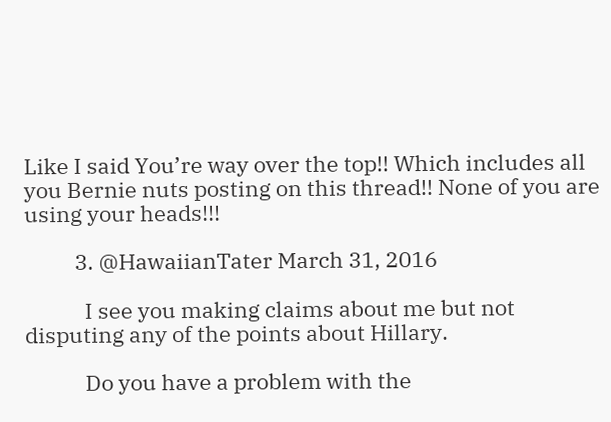Like I said You’re way over the top!! Which includes all you Bernie nuts posting on this thread!! None of you are using your heads!!!

          3. @HawaiianTater March 31, 2016

            I see you making claims about me but not disputing any of the points about Hillary.

            Do you have a problem with the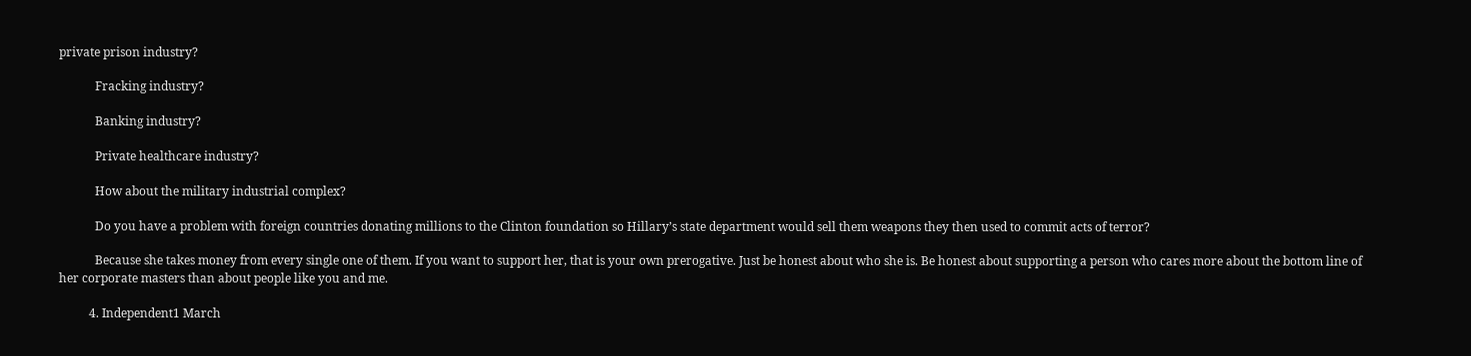private prison industry?

            Fracking industry?

            Banking industry?

            Private healthcare industry?

            How about the military industrial complex?

            Do you have a problem with foreign countries donating millions to the Clinton foundation so Hillary’s state department would sell them weapons they then used to commit acts of terror?

            Because she takes money from every single one of them. If you want to support her, that is your own prerogative. Just be honest about who she is. Be honest about supporting a person who cares more about the bottom line of her corporate masters than about people like you and me.

          4. Independent1 March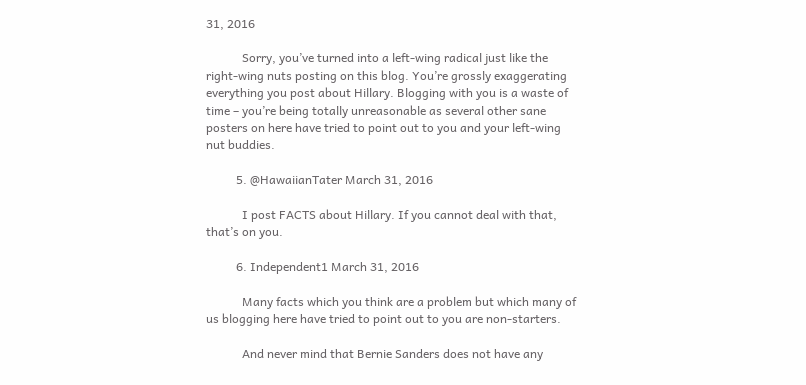31, 2016

            Sorry, you’ve turned into a left-wing radical just like the right-wing nuts posting on this blog. You’re grossly exaggerating everything you post about Hillary. Blogging with you is a waste of time – you’re being totally unreasonable as several other sane posters on here have tried to point out to you and your left-wing nut buddies.

          5. @HawaiianTater March 31, 2016

            I post FACTS about Hillary. If you cannot deal with that, that’s on you.

          6. Independent1 March 31, 2016

            Many facts which you think are a problem but which many of us blogging here have tried to point out to you are non-starters.

            And never mind that Bernie Sanders does not have any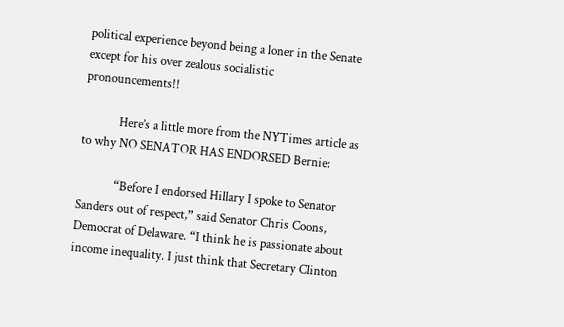political experience beyond being a loner in the Senate except for his over zealous socialistic pronouncements!!

            Here’s a little more from the NYTimes article as to why NO SENATOR HAS ENDORSED Bernie:

            “Before I endorsed Hillary I spoke to Senator Sanders out of respect,” said Senator Chris Coons, Democrat of Delaware. “I think he is passionate about income inequality. I just think that Secretary Clinton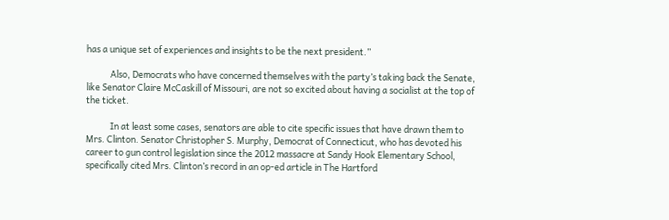has a unique set of experiences and insights to be the next president.”

            Also, Democrats who have concerned themselves with the party’s taking back the Senate, like Senator Claire McCaskill of Missouri, are not so excited about having a socialist at the top of the ticket.

            In at least some cases, senators are able to cite specific issues that have drawn them to Mrs. Clinton. Senator Christopher S. Murphy, Democrat of Connecticut, who has devoted his career to gun control legislation since the 2012 massacre at Sandy Hook Elementary School, specifically cited Mrs. Clinton’s record in an op-ed article in The Hartford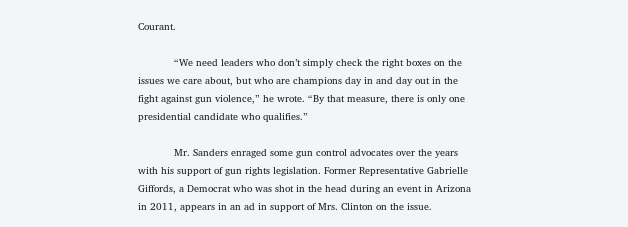Courant.

            “We need leaders who don’t simply check the right boxes on the issues we care about, but who are champions day in and day out in the fight against gun violence,” he wrote. “By that measure, there is only one presidential candidate who qualifies.”

            Mr. Sanders enraged some gun control advocates over the years with his support of gun rights legislation. Former Representative Gabrielle Giffords, a Democrat who was shot in the head during an event in Arizona in 2011, appears in an ad in support of Mrs. Clinton on the issue.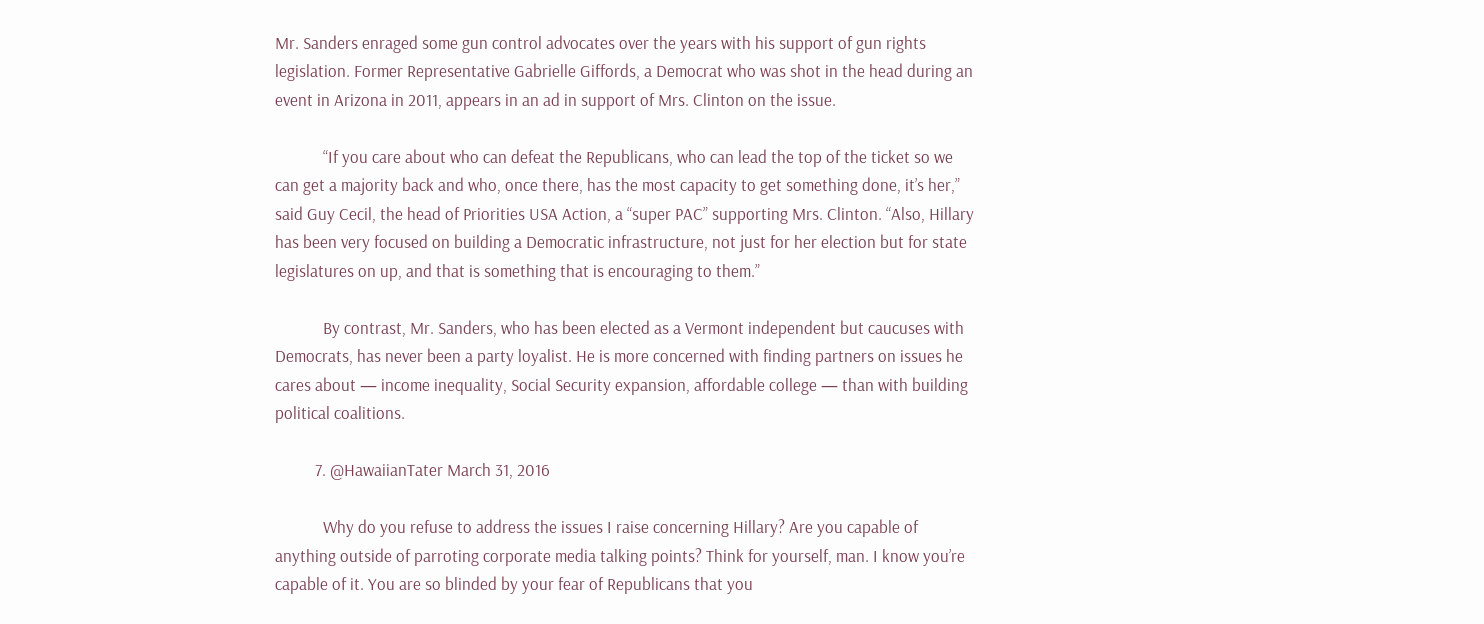Mr. Sanders enraged some gun control advocates over the years with his support of gun rights legislation. Former Representative Gabrielle Giffords, a Democrat who was shot in the head during an event in Arizona in 2011, appears in an ad in support of Mrs. Clinton on the issue.

            “If you care about who can defeat the Republicans, who can lead the top of the ticket so we can get a majority back and who, once there, has the most capacity to get something done, it’s her,” said Guy Cecil, the head of Priorities USA Action, a “super PAC” supporting Mrs. Clinton. “Also, Hillary has been very focused on building a Democratic infrastructure, not just for her election but for state legislatures on up, and that is something that is encouraging to them.”

            By contrast, Mr. Sanders, who has been elected as a Vermont independent but caucuses with Democrats, has never been a party loyalist. He is more concerned with finding partners on issues he cares about — income inequality, Social Security expansion, affordable college — than with building political coalitions.

          7. @HawaiianTater March 31, 2016

            Why do you refuse to address the issues I raise concerning Hillary? Are you capable of anything outside of parroting corporate media talking points? Think for yourself, man. I know you’re capable of it. You are so blinded by your fear of Republicans that you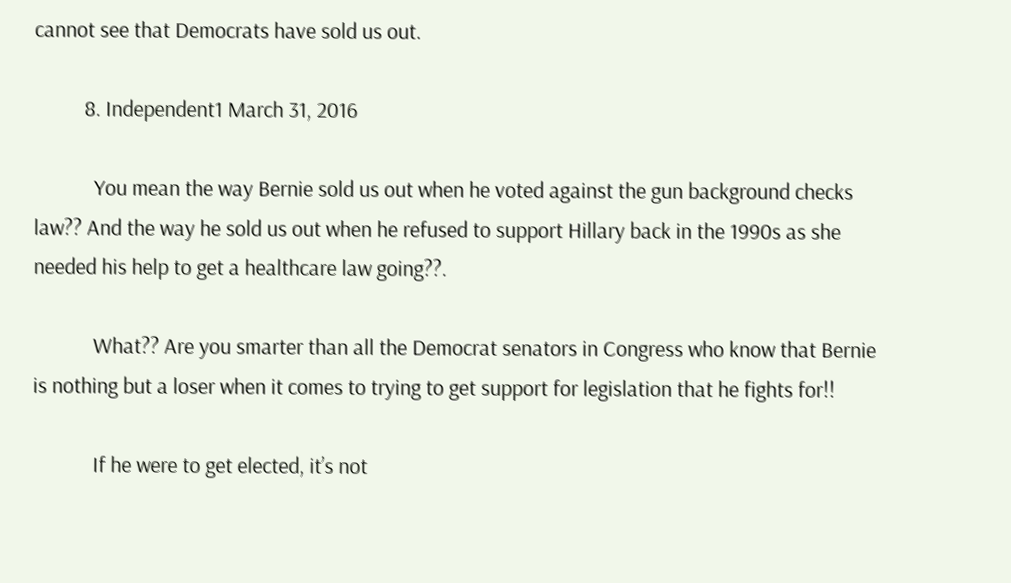cannot see that Democrats have sold us out.

          8. Independent1 March 31, 2016

            You mean the way Bernie sold us out when he voted against the gun background checks law?? And the way he sold us out when he refused to support Hillary back in the 1990s as she needed his help to get a healthcare law going??.

            What?? Are you smarter than all the Democrat senators in Congress who know that Bernie is nothing but a loser when it comes to trying to get support for legislation that he fights for!!

            If he were to get elected, it’s not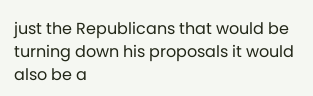just the Republicans that would be turning down his proposals it would also be a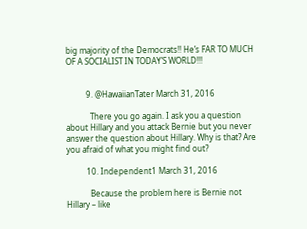big majority of the Democrats!! He’s FAR TO MUCH OF A SOCIALIST IN TODAY’S WORLD!!!


          9. @HawaiianTater March 31, 2016

            There you go again. I ask you a question about Hillary and you attack Bernie but you never answer the question about Hillary. Why is that? Are you afraid of what you might find out?

          10. Independent1 March 31, 2016

            Because the problem here is Bernie not Hillary – like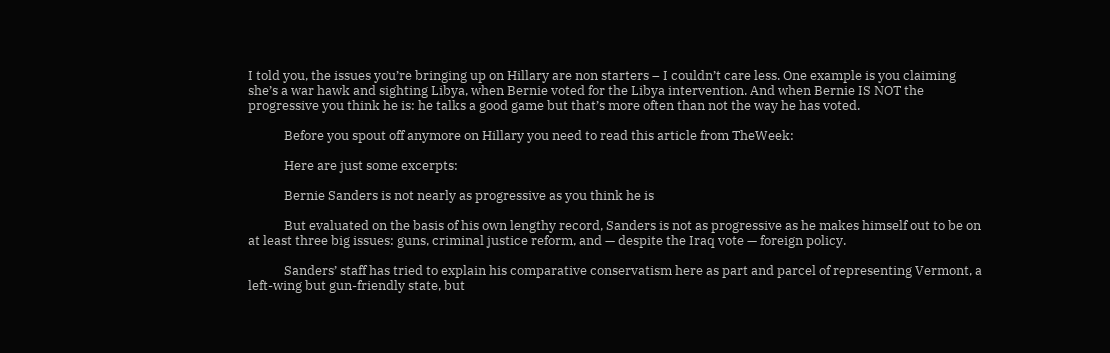I told you, the issues you’re bringing up on Hillary are non starters – I couldn’t care less. One example is you claiming she’s a war hawk and sighting Libya, when Bernie voted for the Libya intervention. And when Bernie IS NOT the progressive you think he is: he talks a good game but that’s more often than not the way he has voted.

            Before you spout off anymore on Hillary you need to read this article from TheWeek:

            Here are just some excerpts:

            Bernie Sanders is not nearly as progressive as you think he is

            But evaluated on the basis of his own lengthy record, Sanders is not as progressive as he makes himself out to be on at least three big issues: guns, criminal justice reform, and — despite the Iraq vote — foreign policy.

            Sanders’ staff has tried to explain his comparative conservatism here as part and parcel of representing Vermont, a left-wing but gun-friendly state, but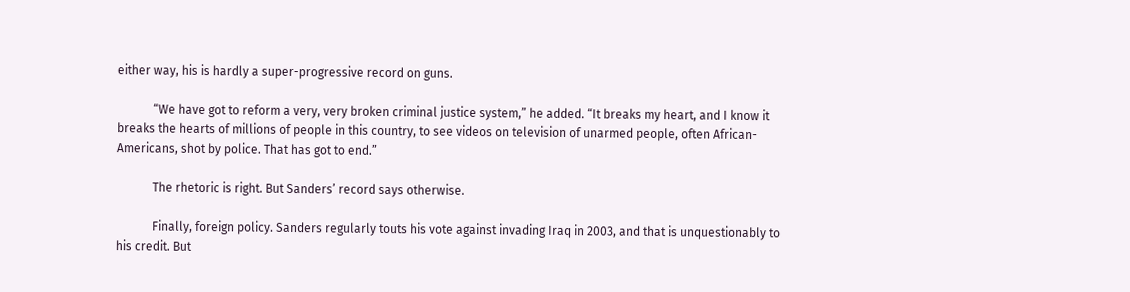either way, his is hardly a super-progressive record on guns.

            “We have got to reform a very, very broken criminal justice system,” he added. “It breaks my heart, and I know it breaks the hearts of millions of people in this country, to see videos on television of unarmed people, often African-Americans, shot by police. That has got to end.”

            The rhetoric is right. But Sanders’ record says otherwise.

            Finally, foreign policy. Sanders regularly touts his vote against invading Iraq in 2003, and that is unquestionably to his credit. But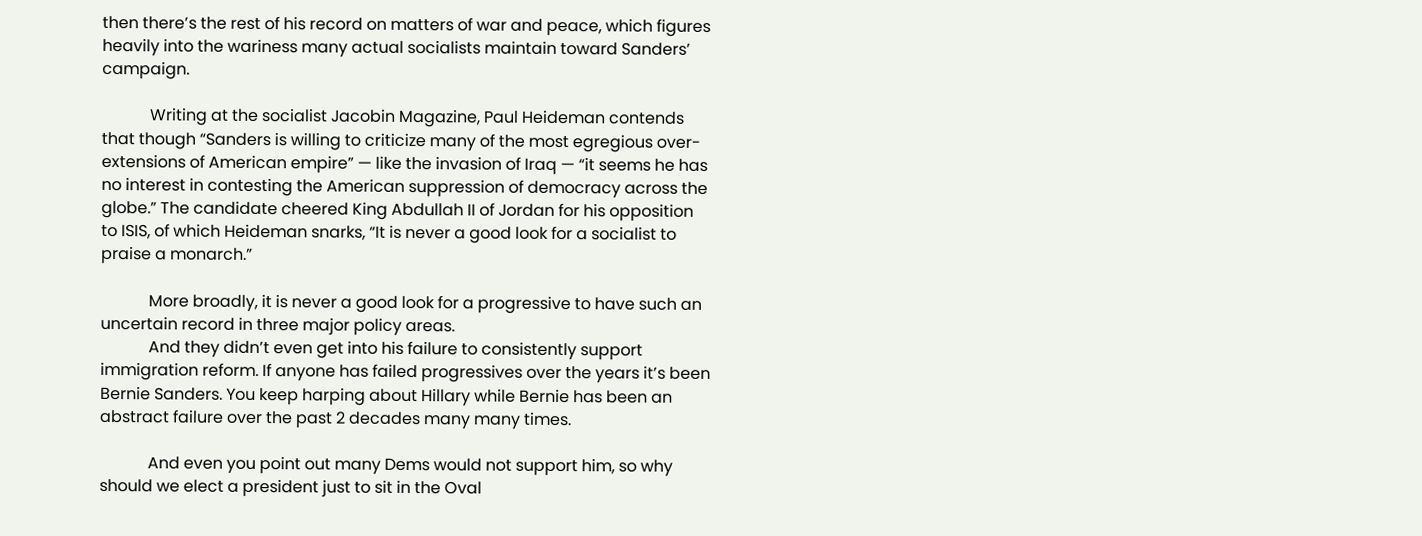then there’s the rest of his record on matters of war and peace, which figures heavily into the wariness many actual socialists maintain toward Sanders’ campaign.

            Writing at the socialist Jacobin Magazine, Paul Heideman contends that though “Sanders is willing to criticize many of the most egregious over-extensions of American empire” — like the invasion of Iraq — “it seems he has no interest in contesting the American suppression of democracy across the globe.” The candidate cheered King Abdullah II of Jordan for his opposition to ISIS, of which Heideman snarks, “It is never a good look for a socialist to praise a monarch.”

            More broadly, it is never a good look for a progressive to have such an uncertain record in three major policy areas.
            And they didn’t even get into his failure to consistently support immigration reform. If anyone has failed progressives over the years it’s been Bernie Sanders. You keep harping about Hillary while Bernie has been an abstract failure over the past 2 decades many many times.

            And even you point out many Dems would not support him, so why should we elect a president just to sit in the Oval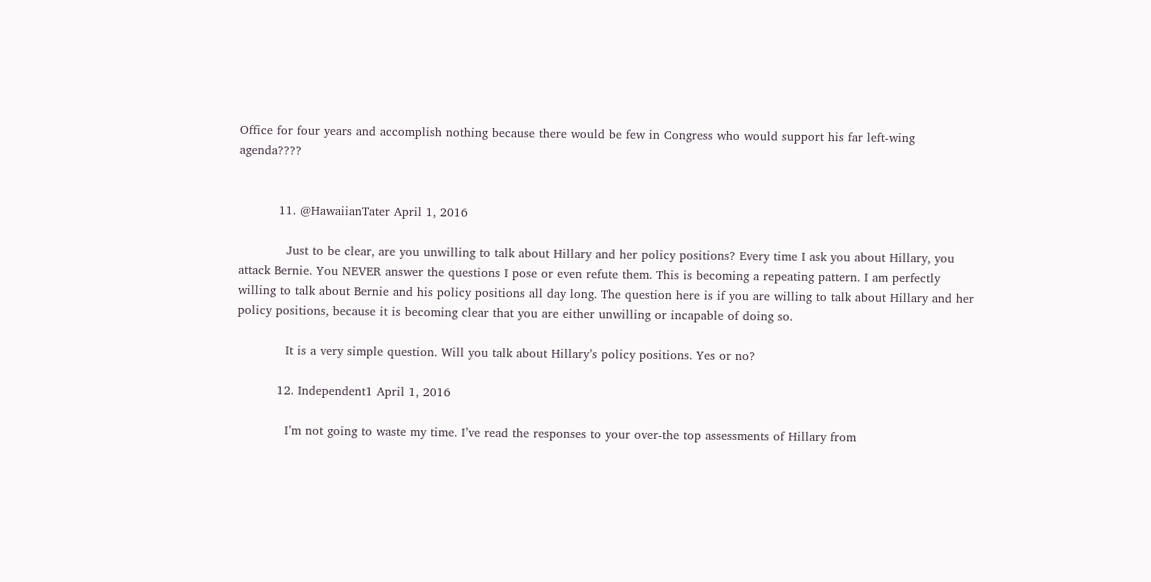Office for four years and accomplish nothing because there would be few in Congress who would support his far left-wing agenda????


          11. @HawaiianTater April 1, 2016

            Just to be clear, are you unwilling to talk about Hillary and her policy positions? Every time I ask you about Hillary, you attack Bernie. You NEVER answer the questions I pose or even refute them. This is becoming a repeating pattern. I am perfectly willing to talk about Bernie and his policy positions all day long. The question here is if you are willing to talk about Hillary and her policy positions, because it is becoming clear that you are either unwilling or incapable of doing so.

            It is a very simple question. Will you talk about Hillary’s policy positions. Yes or no?

          12. Independent1 April 1, 2016

            I’m not going to waste my time. I’ve read the responses to your over-the top assessments of Hillary from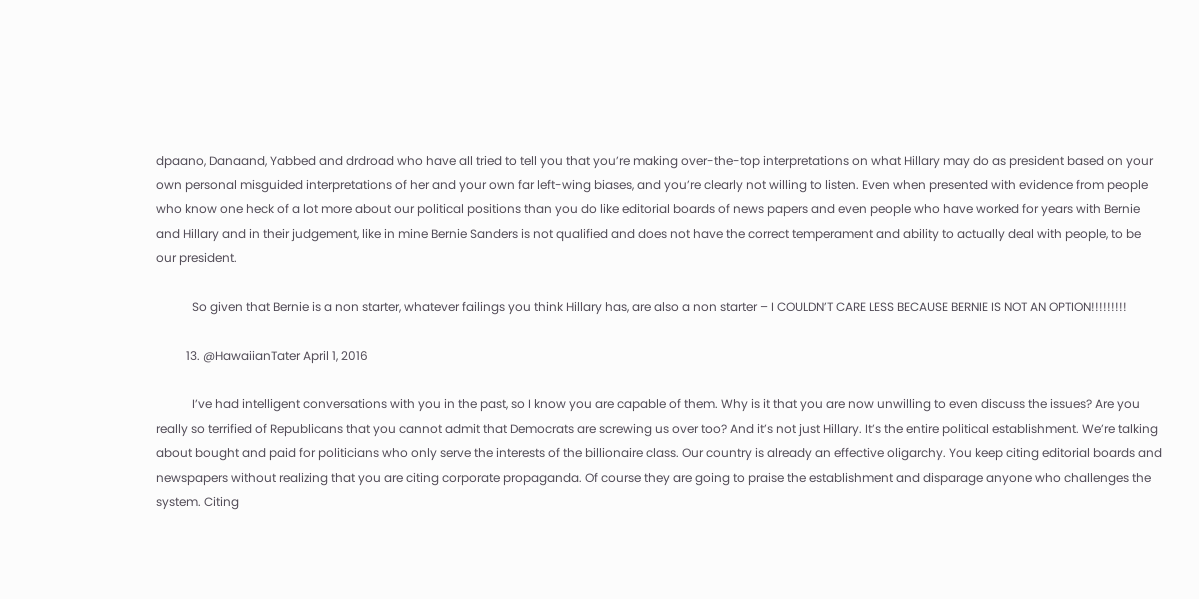dpaano, Danaand, Yabbed and drdroad who have all tried to tell you that you’re making over-the-top interpretations on what Hillary may do as president based on your own personal misguided interpretations of her and your own far left-wing biases, and you’re clearly not willing to listen. Even when presented with evidence from people who know one heck of a lot more about our political positions than you do like editorial boards of news papers and even people who have worked for years with Bernie and Hillary and in their judgement, like in mine Bernie Sanders is not qualified and does not have the correct temperament and ability to actually deal with people, to be our president.

            So given that Bernie is a non starter, whatever failings you think Hillary has, are also a non starter – I COULDN’T CARE LESS BECAUSE BERNIE IS NOT AN OPTION!!!!!!!!!

          13. @HawaiianTater April 1, 2016

            I’ve had intelligent conversations with you in the past, so I know you are capable of them. Why is it that you are now unwilling to even discuss the issues? Are you really so terrified of Republicans that you cannot admit that Democrats are screwing us over too? And it’s not just Hillary. It’s the entire political establishment. We’re talking about bought and paid for politicians who only serve the interests of the billionaire class. Our country is already an effective oligarchy. You keep citing editorial boards and newspapers without realizing that you are citing corporate propaganda. Of course they are going to praise the establishment and disparage anyone who challenges the system. Citing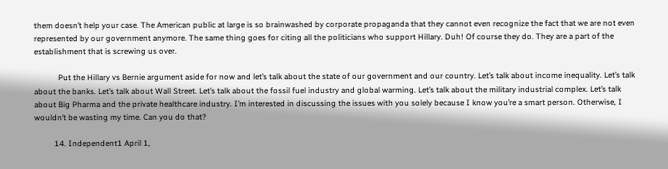them doesn’t help your case. The American public at large is so brainwashed by corporate propaganda that they cannot even recognize the fact that we are not even represented by our government anymore. The same thing goes for citing all the politicians who support Hillary. Duh! Of course they do. They are a part of the establishment that is screwing us over.

            Put the Hillary vs Bernie argument aside for now and let’s talk about the state of our government and our country. Let’s talk about income inequality. Let’s talk about the banks. Let’s talk about Wall Street. Let’s talk about the fossil fuel industry and global warming. Let’s talk about the military industrial complex. Let’s talk about Big Pharma and the private healthcare industry. I’m interested in discussing the issues with you solely because I know you’re a smart person. Otherwise, I wouldn’t be wasting my time. Can you do that?

          14. Independent1 April 1,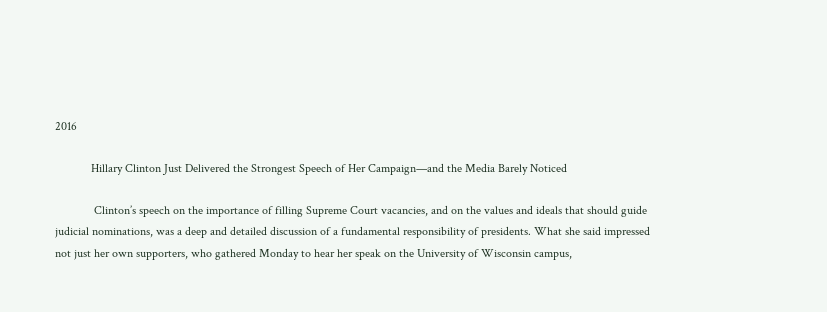2016

            Hillary Clinton Just Delivered the Strongest Speech of Her Campaign—and the Media Barely Noticed

             Clinton’s speech on the importance of filling Supreme Court vacancies, and on the values and ideals that should guide judicial nominations, was a deep and detailed discussion of a fundamental responsibility of presidents. What she said impressed not just her own supporters, who gathered Monday to hear her speak on the University of Wisconsin campus,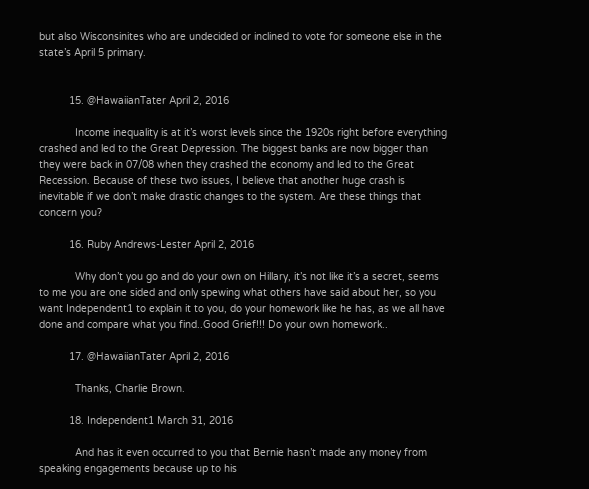but also Wisconsinites who are undecided or inclined to vote for someone else in the state’s April 5 primary.


          15. @HawaiianTater April 2, 2016

            Income inequality is at it’s worst levels since the 1920s right before everything crashed and led to the Great Depression. The biggest banks are now bigger than they were back in 07/08 when they crashed the economy and led to the Great Recession. Because of these two issues, I believe that another huge crash is inevitable if we don’t make drastic changes to the system. Are these things that concern you?

          16. Ruby Andrews-Lester April 2, 2016

            Why don’t you go and do your own on Hillary, it’s not like it’s a secret, seems to me you are one sided and only spewing what others have said about her, so you want Independent1 to explain it to you, do your homework like he has, as we all have done and compare what you find..Good Grief!!! Do your own homework..

          17. @HawaiianTater April 2, 2016

            Thanks, Charlie Brown.

          18. Independent1 March 31, 2016

            And has it even occurred to you that Bernie hasn’t made any money from speaking engagements because up to his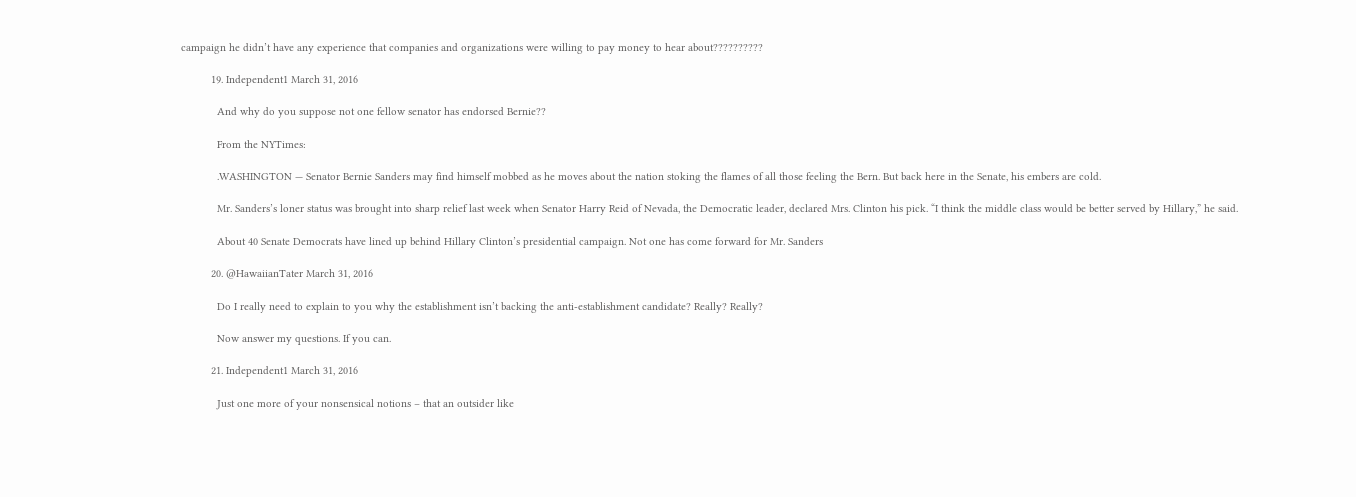campaign he didn’t have any experience that companies and organizations were willing to pay money to hear about??????????

          19. Independent1 March 31, 2016

            And why do you suppose not one fellow senator has endorsed Bernie??

            From the NYTimes:

            .WASHINGTON — Senator Bernie Sanders may find himself mobbed as he moves about the nation stoking the flames of all those feeling the Bern. But back here in the Senate, his embers are cold.

            Mr. Sanders’s loner status was brought into sharp relief last week when Senator Harry Reid of Nevada, the Democratic leader, declared Mrs. Clinton his pick. “I think the middle class would be better served by Hillary,” he said.

            About 40 Senate Democrats have lined up behind Hillary Clinton’s presidential campaign. Not one has come forward for Mr. Sanders

          20. @HawaiianTater March 31, 2016

            Do I really need to explain to you why the establishment isn’t backing the anti-establishment candidate? Really? Really?

            Now answer my questions. If you can.

          21. Independent1 March 31, 2016

            Just one more of your nonsensical notions – that an outsider like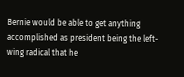Bernie would be able to get anything accomplished as president being the left-wing radical that he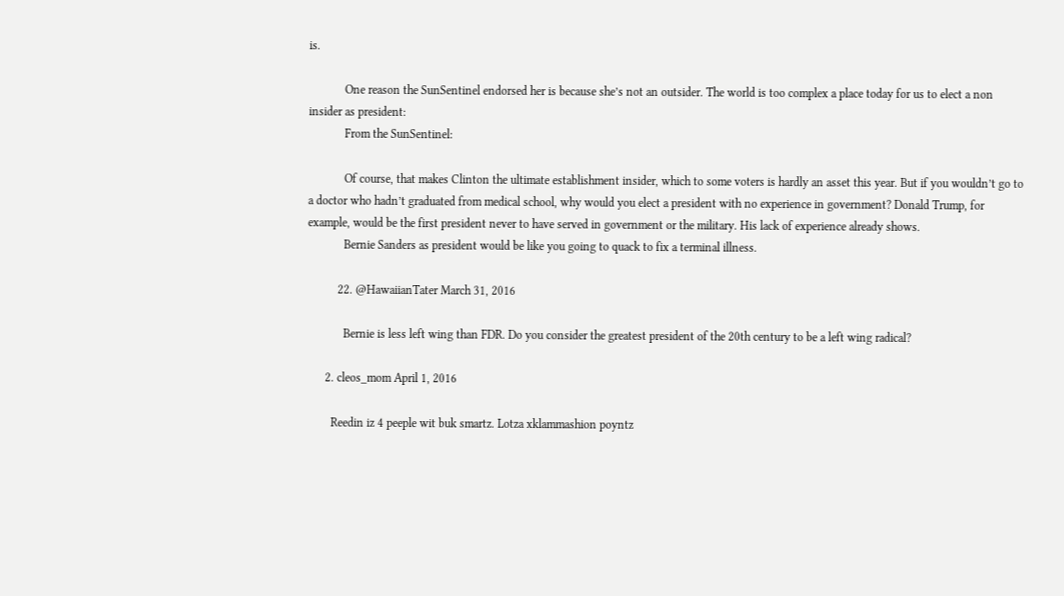is.

            One reason the SunSentinel endorsed her is because she’s not an outsider. The world is too complex a place today for us to elect a non insider as president:
            From the SunSentinel:

            Of course, that makes Clinton the ultimate establishment insider, which to some voters is hardly an asset this year. But if you wouldn’t go to a doctor who hadn’t graduated from medical school, why would you elect a president with no experience in government? Donald Trump, for example, would be the first president never to have served in government or the military. His lack of experience already shows.
            Bernie Sanders as president would be like you going to quack to fix a terminal illness.

          22. @HawaiianTater March 31, 2016

            Bernie is less left wing than FDR. Do you consider the greatest president of the 20th century to be a left wing radical?

      2. cleos_mom April 1, 2016

        Reedin iz 4 peeple wit buk smartz. Lotza xklammashion poyntz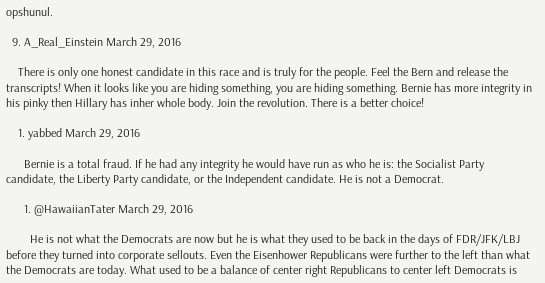opshunul.

  9. A_Real_Einstein March 29, 2016

    There is only one honest candidate in this race and is truly for the people. Feel the Bern and release the transcripts! When it looks like you are hiding something, you are hiding something. Bernie has more integrity in his pinky then Hillary has inher whole body. Join the revolution. There is a better choice!

    1. yabbed March 29, 2016

      Bernie is a total fraud. If he had any integrity he would have run as who he is: the Socialist Party candidate, the Liberty Party candidate, or the Independent candidate. He is not a Democrat.

      1. @HawaiianTater March 29, 2016

        He is not what the Democrats are now but he is what they used to be back in the days of FDR/JFK/LBJ before they turned into corporate sellouts. Even the Eisenhower Republicans were further to the left than what the Democrats are today. What used to be a balance of center right Republicans to center left Democrats is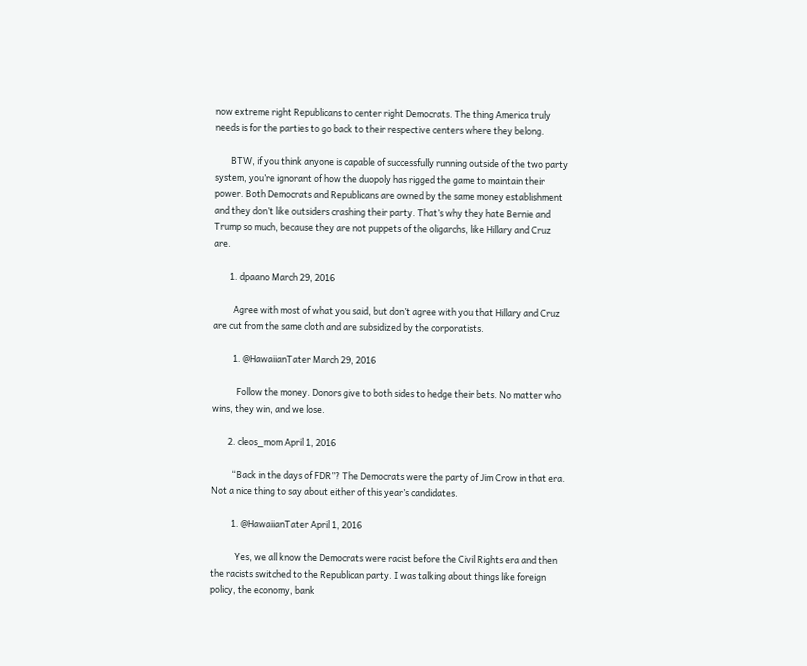now extreme right Republicans to center right Democrats. The thing America truly needs is for the parties to go back to their respective centers where they belong.

        BTW, if you think anyone is capable of successfully running outside of the two party system, you’re ignorant of how the duopoly has rigged the game to maintain their power. Both Democrats and Republicans are owned by the same money establishment and they don’t like outsiders crashing their party. That’s why they hate Bernie and Trump so much, because they are not puppets of the oligarchs, like Hillary and Cruz are.

        1. dpaano March 29, 2016

          Agree with most of what you said, but don’t agree with you that Hillary and Cruz are cut from the same cloth and are subsidized by the corporatists.

          1. @HawaiianTater March 29, 2016

            Follow the money. Donors give to both sides to hedge their bets. No matter who wins, they win, and we lose.

        2. cleos_mom April 1, 2016

          “Back in the days of FDR”? The Democrats were the party of Jim Crow in that era. Not a nice thing to say about either of this year’s candidates.

          1. @HawaiianTater April 1, 2016

            Yes, we all know the Democrats were racist before the Civil Rights era and then the racists switched to the Republican party. I was talking about things like foreign policy, the economy, bank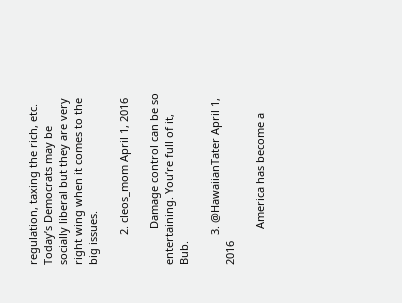regulation, taxing the rich, etc. Today’s Democrats may be socially liberal but they are very right wing when it comes to the big issues.

          2. cleos_mom April 1, 2016

            Damage control can be so entertaining. You’re full of it, Bub.

          3. @HawaiianTater April 1, 2016

            America has become a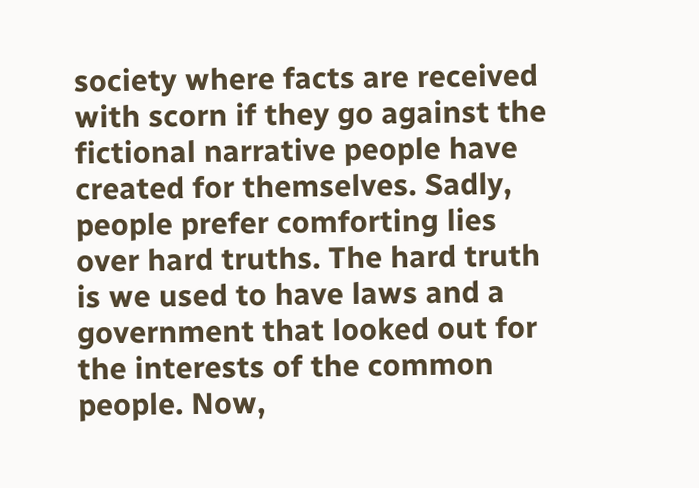society where facts are received with scorn if they go against the fictional narrative people have created for themselves. Sadly, people prefer comforting lies over hard truths. The hard truth is we used to have laws and a government that looked out for the interests of the common people. Now,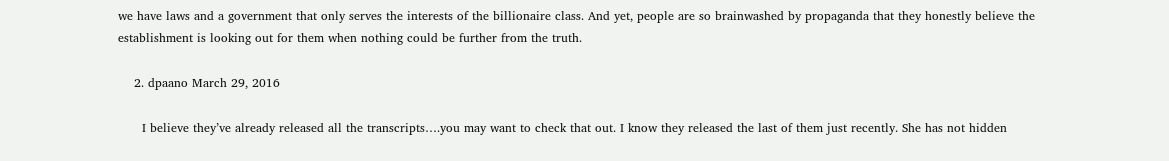we have laws and a government that only serves the interests of the billionaire class. And yet, people are so brainwashed by propaganda that they honestly believe the establishment is looking out for them when nothing could be further from the truth.

    2. dpaano March 29, 2016

      I believe they’ve already released all the transcripts….you may want to check that out. I know they released the last of them just recently. She has not hidden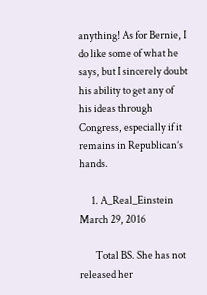anything! As for Bernie, I do like some of what he says, but I sincerely doubt his ability to get any of his ideas through Congress, especially if it remains in Republican’s hands.

      1. A_Real_Einstein March 29, 2016

        Total BS. She has not released her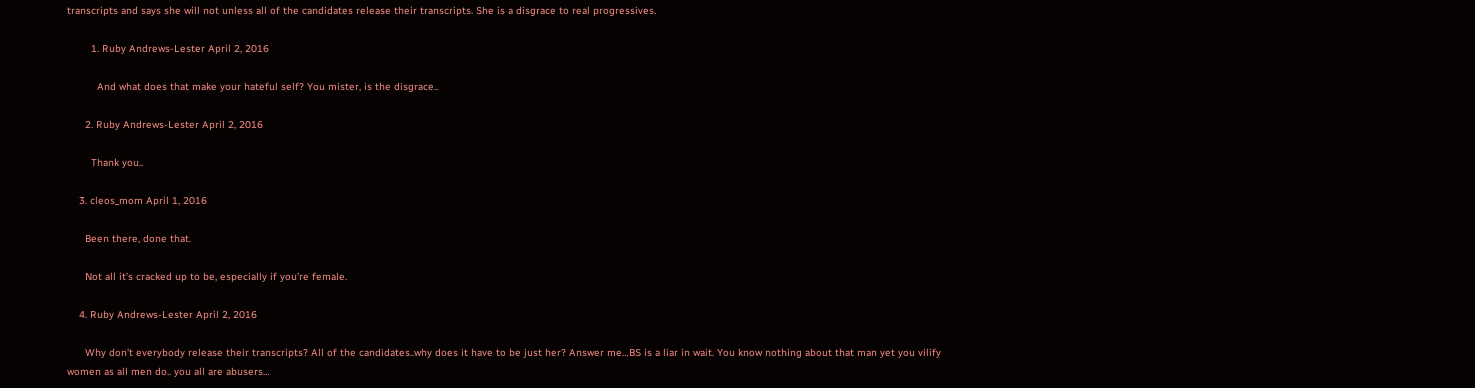transcripts and says she will not unless all of the candidates release their transcripts. She is a disgrace to real progressives.

        1. Ruby Andrews-Lester April 2, 2016

          And what does that make your hateful self? You mister, is the disgrace..

      2. Ruby Andrews-Lester April 2, 2016

        Thank you..

    3. cleos_mom April 1, 2016

      Been there, done that.

      Not all it’s cracked up to be, especially if you’re female.

    4. Ruby Andrews-Lester April 2, 2016

      Why don’t everybody release their transcripts? All of the candidates..why does it have to be just her? Answer me…BS is a liar in wait. You know nothing about that man yet you vilify women as all men do.. you all are abusers…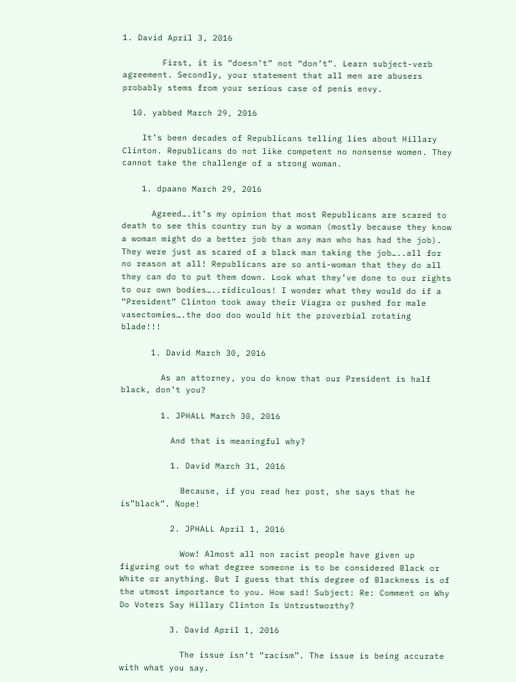1. David April 3, 2016

        First, it is “doesn’t” not “don’t”. Learn subject-verb agreement. Secondly, your statement that all men are abusers probably stems from your serious case of penis envy.

  10. yabbed March 29, 2016

    It’s been decades of Republicans telling lies about Hillary Clinton. Republicans do not like competent no nonsense women. They cannot take the challenge of a strong woman.

    1. dpaano March 29, 2016

      Agreed….it’s my opinion that most Republicans are scared to death to see this country run by a woman (mostly because they know a woman might do a better job than any man who has had the job). They were just as scared of a black man taking the job…..all for no reason at all! Republicans are so anti-woman that they do all they can do to put them down. Look what they’ve done to our rights to our own bodies…..ridiculous! I wonder what they would do if a “President” Clinton took away their Viagra or pushed for male vasectomies….the doo doo would hit the proverbial rotating blade!!!

      1. David March 30, 2016

        As an attorney, you do know that our President is half black, don’t you?

        1. JPHALL March 30, 2016

          And that is meaningful why?

          1. David March 31, 2016

            Because, if you read her post, she says that he is”black”. Nope!

          2. JPHALL April 1, 2016

            Wow! Almost all non racist people have given up figuring out to what degree someone is to be considered Black or White or anything. But I guess that this degree of Blackness is of the utmost importance to you. How sad! Subject: Re: Comment on Why Do Voters Say Hillary Clinton Is Untrustworthy?

          3. David April 1, 2016

            The issue isn’t “racism”. The issue is being accurate with what you say.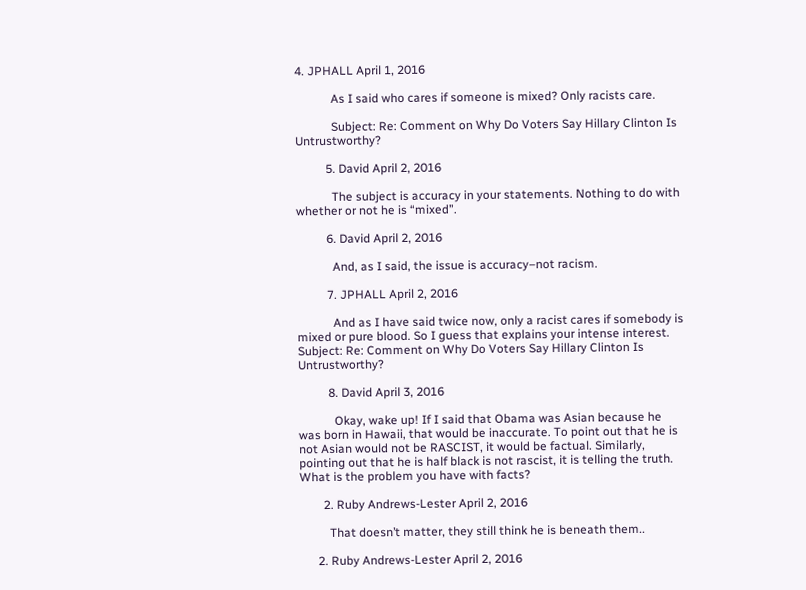4. JPHALL April 1, 2016

            As I said who cares if someone is mixed? Only racists care.

            Subject: Re: Comment on Why Do Voters Say Hillary Clinton Is Untrustworthy?

          5. David April 2, 2016

            The subject is accuracy in your statements. Nothing to do with whether or not he is “mixed”.

          6. David April 2, 2016

            And, as I said, the issue is accuracy–not racism.

          7. JPHALL April 2, 2016

            And as I have said twice now, only a racist cares if somebody is mixed or pure blood. So I guess that explains your intense interest. Subject: Re: Comment on Why Do Voters Say Hillary Clinton Is Untrustworthy?

          8. David April 3, 2016

            Okay, wake up! If I said that Obama was Asian because he was born in Hawaii, that would be inaccurate. To point out that he is not Asian would not be RASCIST, it would be factual. Similarly, pointing out that he is half black is not rascist, it is telling the truth. What is the problem you have with facts?

        2. Ruby Andrews-Lester April 2, 2016

          That doesn’t matter, they still think he is beneath them..

      2. Ruby Andrews-Lester April 2, 2016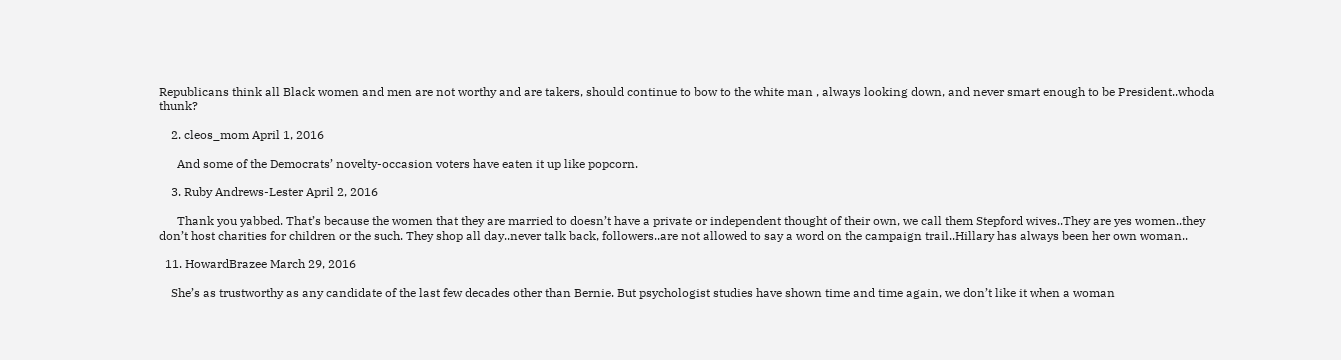Republicans think all Black women and men are not worthy and are takers, should continue to bow to the white man , always looking down, and never smart enough to be President..whoda thunk?

    2. cleos_mom April 1, 2016

      And some of the Democrats’ novelty-occasion voters have eaten it up like popcorn.

    3. Ruby Andrews-Lester April 2, 2016

      Thank you yabbed. That’s because the women that they are married to doesn’t have a private or independent thought of their own, we call them Stepford wives..They are yes women..they don’t host charities for children or the such. They shop all day..never talk back, followers..are not allowed to say a word on the campaign trail..Hillary has always been her own woman..

  11. HowardBrazee March 29, 2016

    She’s as trustworthy as any candidate of the last few decades other than Bernie. But psychologist studies have shown time and time again, we don’t like it when a woman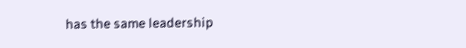has the same leadership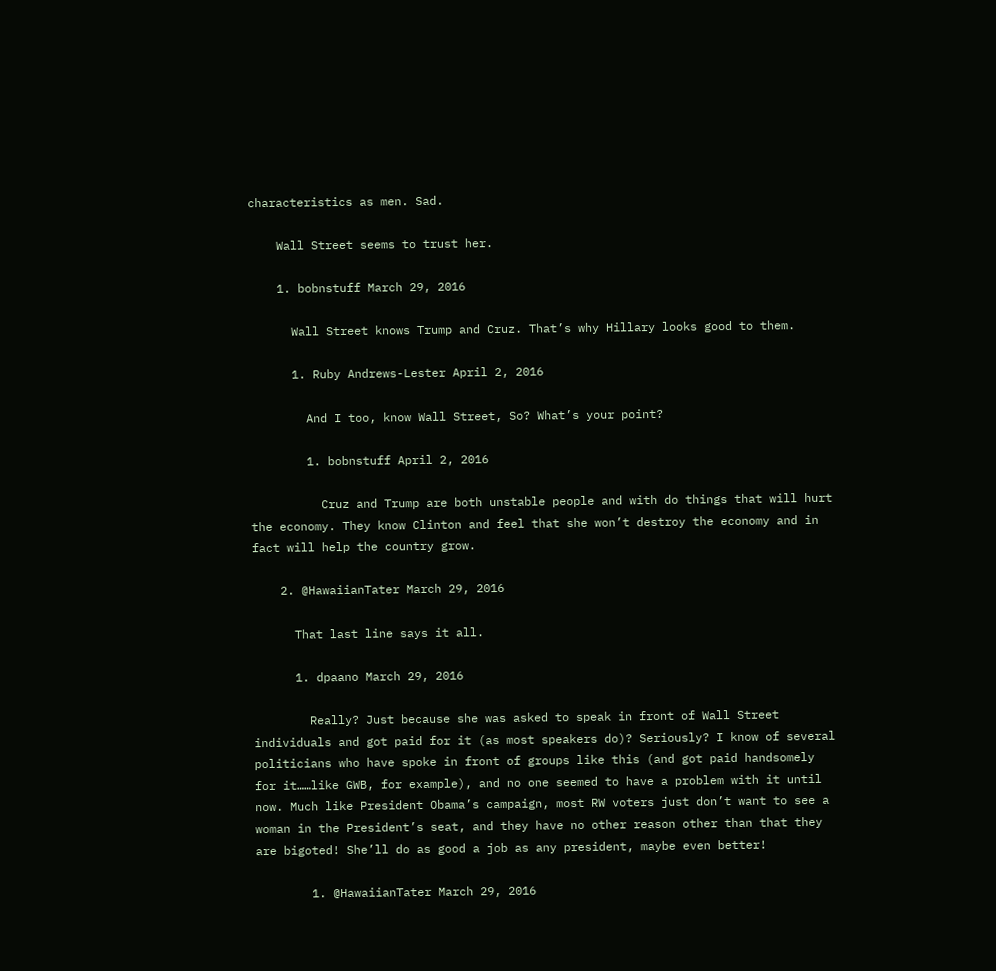characteristics as men. Sad.

    Wall Street seems to trust her.

    1. bobnstuff March 29, 2016

      Wall Street knows Trump and Cruz. That’s why Hillary looks good to them.

      1. Ruby Andrews-Lester April 2, 2016

        And I too, know Wall Street, So? What’s your point?

        1. bobnstuff April 2, 2016

          Cruz and Trump are both unstable people and with do things that will hurt the economy. They know Clinton and feel that she won’t destroy the economy and in fact will help the country grow.

    2. @HawaiianTater March 29, 2016

      That last line says it all.

      1. dpaano March 29, 2016

        Really? Just because she was asked to speak in front of Wall Street individuals and got paid for it (as most speakers do)? Seriously? I know of several politicians who have spoke in front of groups like this (and got paid handsomely for it……like GWB, for example), and no one seemed to have a problem with it until now. Much like President Obama’s campaign, most RW voters just don’t want to see a woman in the President’s seat, and they have no other reason other than that they are bigoted! She’ll do as good a job as any president, maybe even better!

        1. @HawaiianTater March 29, 2016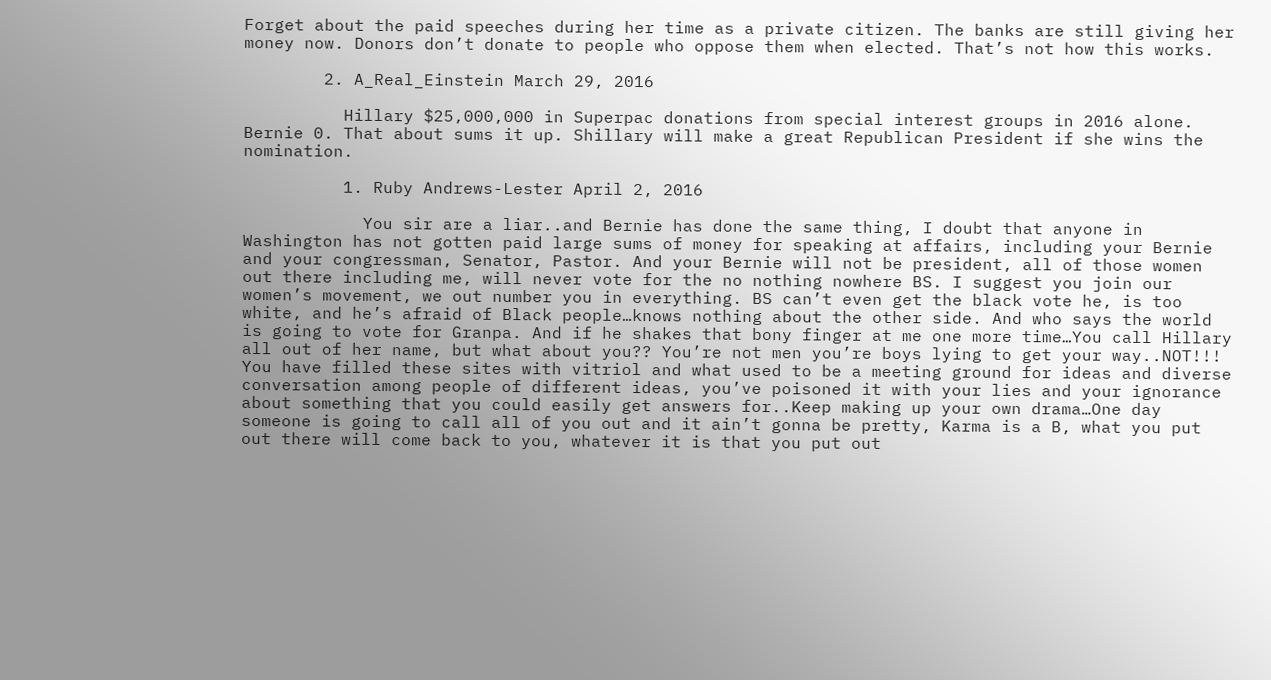Forget about the paid speeches during her time as a private citizen. The banks are still giving her money now. Donors don’t donate to people who oppose them when elected. That’s not how this works.

        2. A_Real_Einstein March 29, 2016

          Hillary $25,000,000 in Superpac donations from special interest groups in 2016 alone. Bernie 0. That about sums it up. Shillary will make a great Republican President if she wins the nomination.

          1. Ruby Andrews-Lester April 2, 2016

            You sir are a liar..and Bernie has done the same thing, I doubt that anyone in Washington has not gotten paid large sums of money for speaking at affairs, including your Bernie and your congressman, Senator, Pastor. And your Bernie will not be president, all of those women out there including me, will never vote for the no nothing nowhere BS. I suggest you join our women’s movement, we out number you in everything. BS can’t even get the black vote he, is too white, and he’s afraid of Black people…knows nothing about the other side. And who says the world is going to vote for Granpa. And if he shakes that bony finger at me one more time…You call Hillary all out of her name, but what about you?? You’re not men you’re boys lying to get your way..NOT!!! You have filled these sites with vitriol and what used to be a meeting ground for ideas and diverse conversation among people of different ideas, you’ve poisoned it with your lies and your ignorance about something that you could easily get answers for..Keep making up your own drama…One day someone is going to call all of you out and it ain’t gonna be pretty, Karma is a B, what you put out there will come back to you, whatever it is that you put out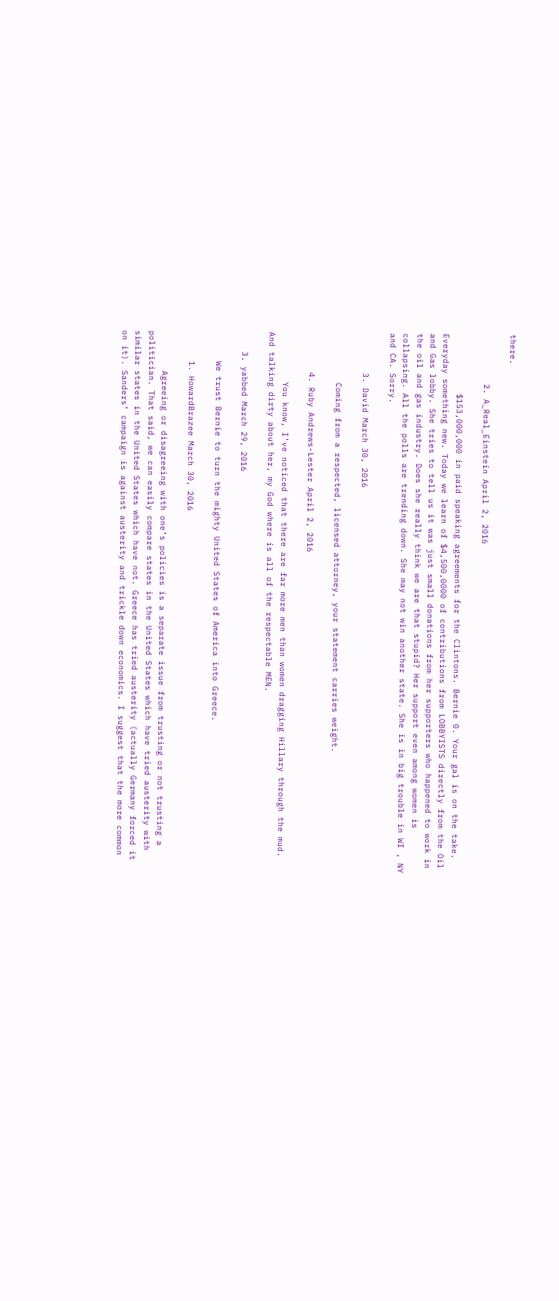there.

          2. A_Real_Einstein April 2, 2016

            $153,000,000 in paid speaking agreements for the Clintons. Bernie 0. Your gal is on the take. Everyday something new. Today we learn of $4,500,0000 of contributions from LOBBYISTS directly from the Oil and Gas lobby. She tries to tell us it was just small donations from her supporters who happened to work in the oil and gas industry. Does she really think we are that stupid? Her support even among women is collapsing. All the polls are trending down. She may not win another state. She is in big trouble in WI , NY and CA. Sorry.

        3. David March 30, 2016

          Coming from a respected, licensed attorney, your statement carries weight.

        4. Ruby Andrews-Lester April 2, 2016

          You know, I’ve noticed that there are far more men than women dragging Hillary through the mud. And talking dirty about her, my God where is all of the respectable MEN.

    3. yabbed March 29, 2016

      We trust Bernie to turn the mighty United States of America into Greece.

      1. HowardBrazee March 30, 2016

        Agreeing or disagreeing with one’s policies is a separate issue from trusting or not trusting a politician. That said, we can easily compare states in the United States which have tried austerity with similar states in the United States which have not. Greece has tried austerity (actually Germany forced it on it). Sanders’ campaign is against austerity and trickle down economics. I suggest that the more common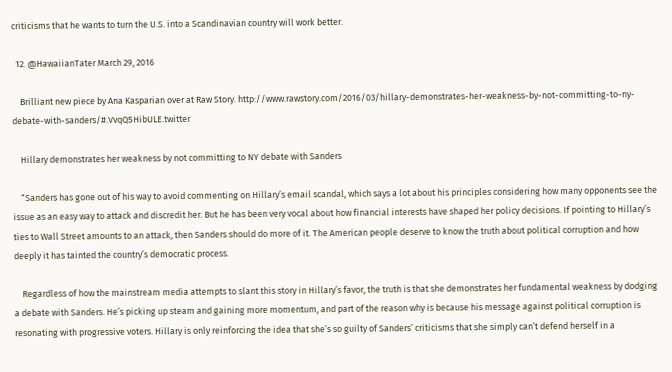criticisms that he wants to turn the U.S. into a Scandinavian country will work better.

  12. @HawaiianTater March 29, 2016

    Brilliant new piece by Ana Kasparian over at Raw Story. http://www.rawstory.com/2016/03/hillary-demonstrates-her-weakness-by-not-committing-to-ny-debate-with-sanders/#.VvqQ5HibULE.twitter

    Hillary demonstrates her weakness by not committing to NY debate with Sanders

    “Sanders has gone out of his way to avoid commenting on Hillary’s email scandal, which says a lot about his principles considering how many opponents see the issue as an easy way to attack and discredit her. But he has been very vocal about how financial interests have shaped her policy decisions. If pointing to Hillary’s ties to Wall Street amounts to an attack, then Sanders should do more of it. The American people deserve to know the truth about political corruption and how deeply it has tainted the country’s democratic process.

    Regardless of how the mainstream media attempts to slant this story in Hillary’s favor, the truth is that she demonstrates her fundamental weakness by dodging a debate with Sanders. He’s picking up steam and gaining more momentum, and part of the reason why is because his message against political corruption is resonating with progressive voters. Hillary is only reinforcing the idea that she’s so guilty of Sanders’ criticisms that she simply can’t defend herself in a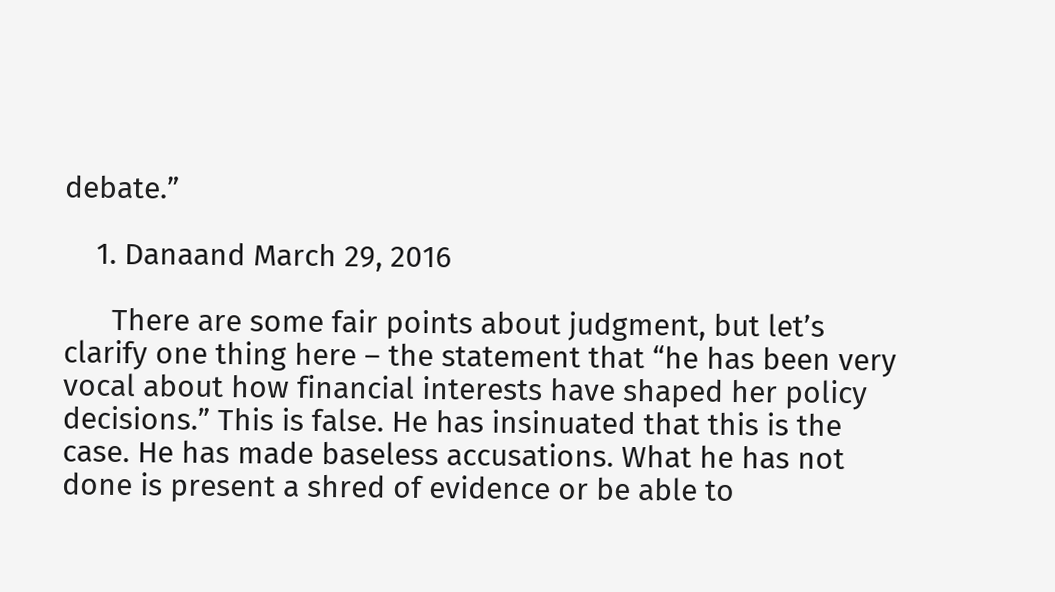debate.”

    1. Danaand March 29, 2016

      There are some fair points about judgment, but let’s clarify one thing here – the statement that “he has been very vocal about how financial interests have shaped her policy decisions.” This is false. He has insinuated that this is the case. He has made baseless accusations. What he has not done is present a shred of evidence or be able to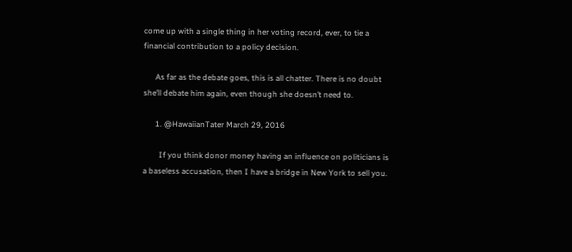come up with a single thing in her voting record, ever, to tie a financial contribution to a policy decision.

      As far as the debate goes, this is all chatter. There is no doubt she’ll debate him again, even though she doesn’t need to.

      1. @HawaiianTater March 29, 2016

        If you think donor money having an influence on politicians is a baseless accusation, then I have a bridge in New York to sell you.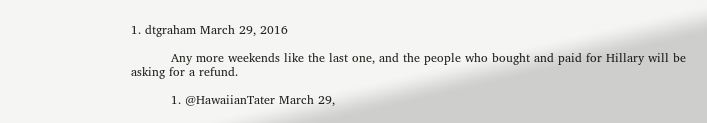1. dtgraham March 29, 2016

          Any more weekends like the last one, and the people who bought and paid for Hillary will be asking for a refund.

          1. @HawaiianTater March 29,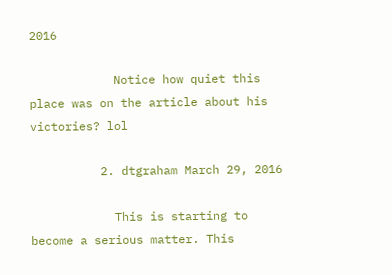2016

            Notice how quiet this place was on the article about his victories? lol

          2. dtgraham March 29, 2016

            This is starting to become a serious matter. This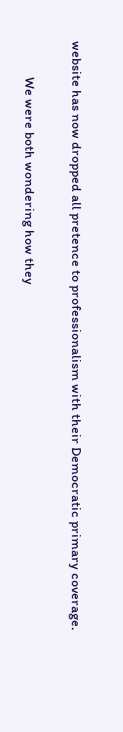website has now dropped all pretence to professionalism with their Democratic primary coverage.

            We were both wondering how they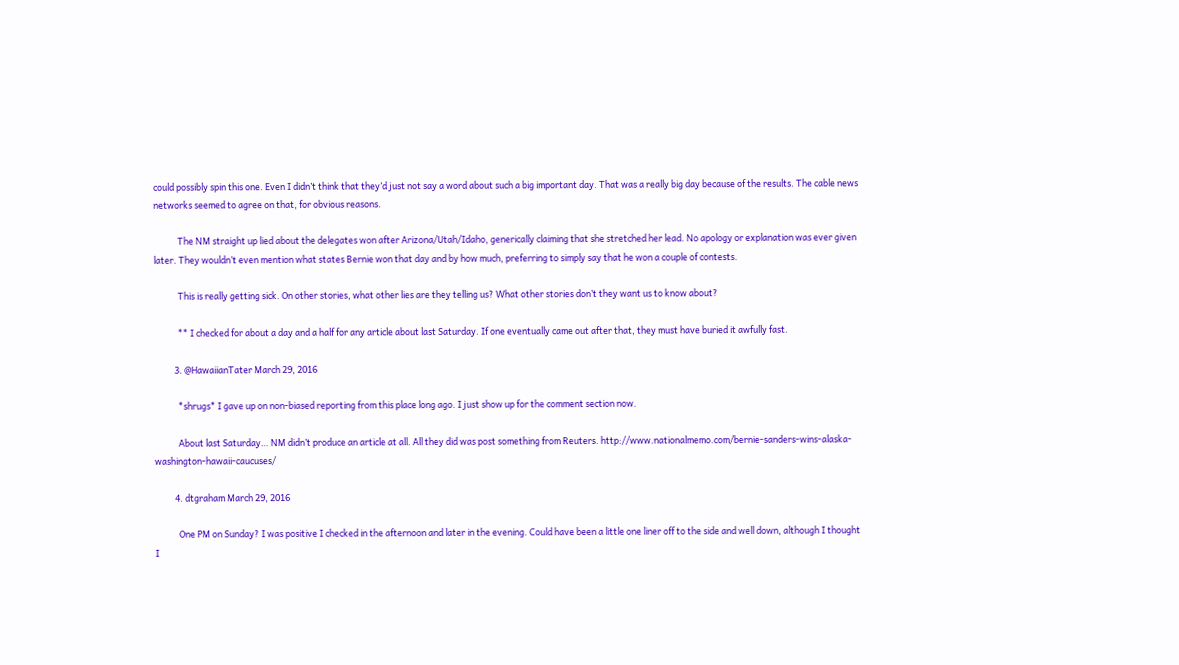could possibly spin this one. Even I didn’t think that they’d just not say a word about such a big important day. That was a really big day because of the results. The cable news networks seemed to agree on that, for obvious reasons.

            The NM straight up lied about the delegates won after Arizona/Utah/Idaho, generically claiming that she stretched her lead. No apology or explanation was ever given later. They wouldn’t even mention what states Bernie won that day and by how much, preferring to simply say that he won a couple of contests.

            This is really getting sick. On other stories, what other lies are they telling us? What other stories don’t they want us to know about?

            ** I checked for about a day and a half for any article about last Saturday. If one eventually came out after that, they must have buried it awfully fast.

          3. @HawaiianTater March 29, 2016

            *shrugs* I gave up on non-biased reporting from this place long ago. I just show up for the comment section now.

            About last Saturday… NM didn’t produce an article at all. All they did was post something from Reuters. http://www.nationalmemo.com/bernie-sanders-wins-alaska-washington-hawaii-caucuses/

          4. dtgraham March 29, 2016

            One PM on Sunday? I was positive I checked in the afternoon and later in the evening. Could have been a little one liner off to the side and well down, although I thought I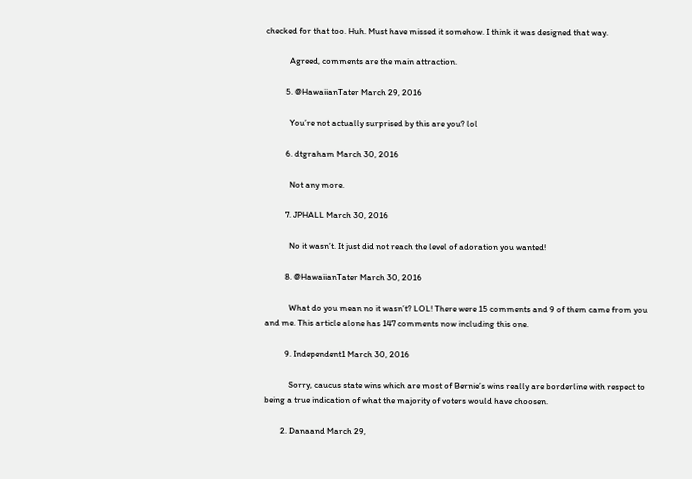checked for that too. Huh. Must have missed it somehow. I think it was designed that way.

            Agreed, comments are the main attraction.

          5. @HawaiianTater March 29, 2016

            You’re not actually surprised by this are you? lol

          6. dtgraham March 30, 2016

            Not any more.

          7. JPHALL March 30, 2016

            No it wasn’t. It just did not reach the level of adoration you wanted!

          8. @HawaiianTater March 30, 2016

            What do you mean no it wasn’t? LOL! There were 15 comments and 9 of them came from you and me. This article alone has 147 comments now including this one.

          9. Independent1 March 30, 2016

            Sorry, caucus state wins which are most of Bernie’s wins really are borderline with respect to being a true indication of what the majority of voters would have choosen.

        2. Danaand March 29,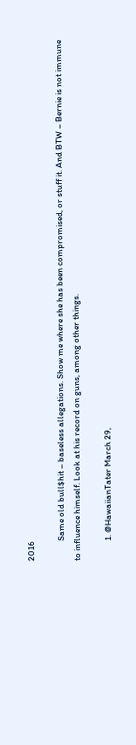2016

          Same old bull$hit – baseless allegations. Show me where she has been compromised, or stuff it. And BTW – Bernie is not immune to influence himself. Look at his record on guns, among other things.

          1. @HawaiianTater March 29,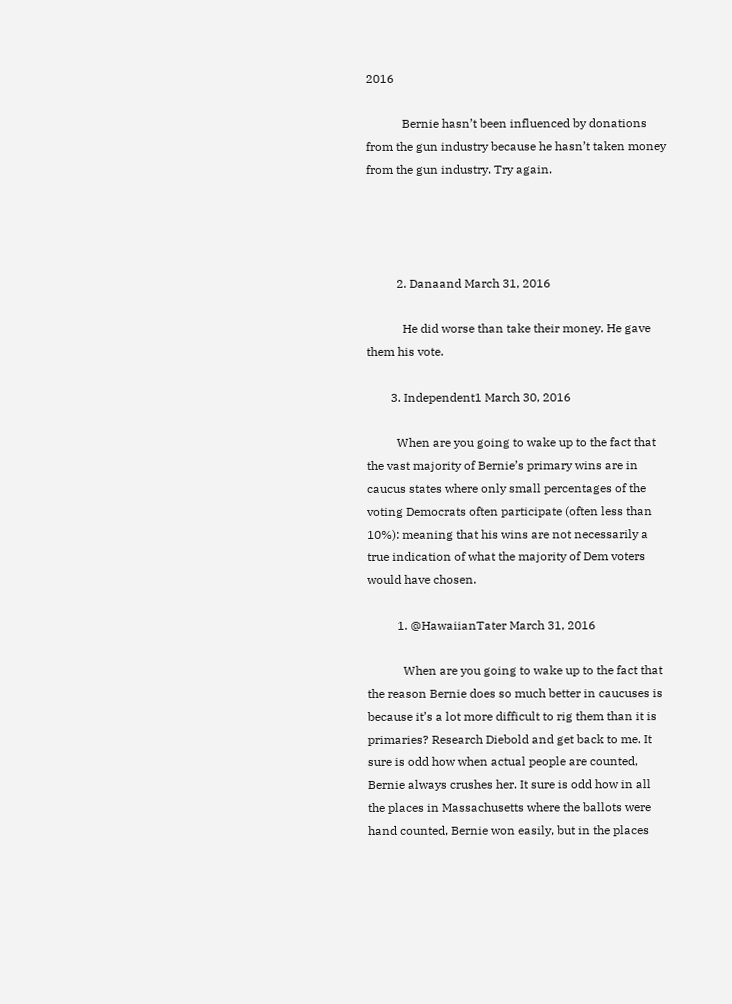2016

            Bernie hasn’t been influenced by donations from the gun industry because he hasn’t taken money from the gun industry. Try again.




          2. Danaand March 31, 2016

            He did worse than take their money. He gave them his vote.

        3. Independent1 March 30, 2016

          When are you going to wake up to the fact that the vast majority of Bernie’s primary wins are in caucus states where only small percentages of the voting Democrats often participate (often less than 10%): meaning that his wins are not necessarily a true indication of what the majority of Dem voters would have chosen.

          1. @HawaiianTater March 31, 2016

            When are you going to wake up to the fact that the reason Bernie does so much better in caucuses is because it’s a lot more difficult to rig them than it is primaries? Research Diebold and get back to me. It sure is odd how when actual people are counted, Bernie always crushes her. It sure is odd how in all the places in Massachusetts where the ballots were hand counted, Bernie won easily, but in the places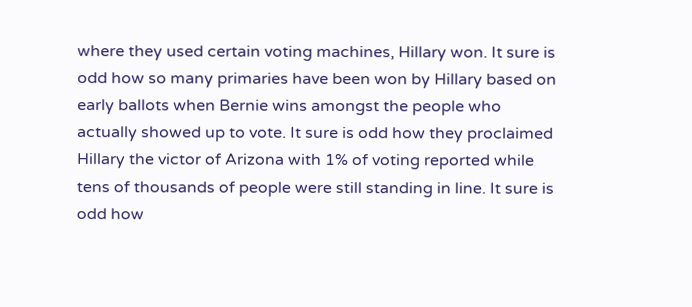where they used certain voting machines, Hillary won. It sure is odd how so many primaries have been won by Hillary based on early ballots when Bernie wins amongst the people who actually showed up to vote. It sure is odd how they proclaimed Hillary the victor of Arizona with 1% of voting reported while tens of thousands of people were still standing in line. It sure is odd how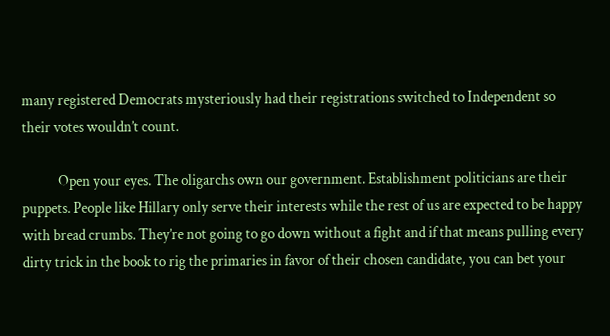many registered Democrats mysteriously had their registrations switched to Independent so their votes wouldn’t count.

            Open your eyes. The oligarchs own our government. Establishment politicians are their puppets. People like Hillary only serve their interests while the rest of us are expected to be happy with bread crumbs. They’re not going to go down without a fight and if that means pulling every dirty trick in the book to rig the primaries in favor of their chosen candidate, you can bet your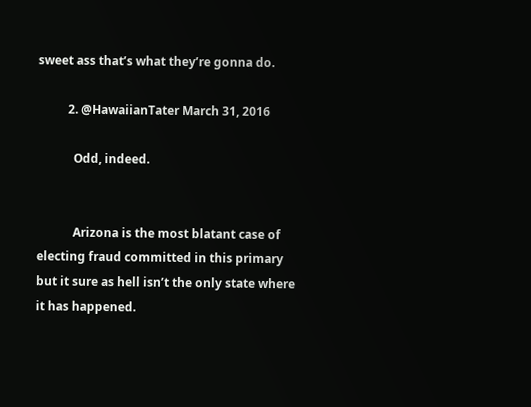sweet ass that’s what they’re gonna do.

          2. @HawaiianTater March 31, 2016

            Odd, indeed.


            Arizona is the most blatant case of electing fraud committed in this primary but it sure as hell isn’t the only state where it has happened.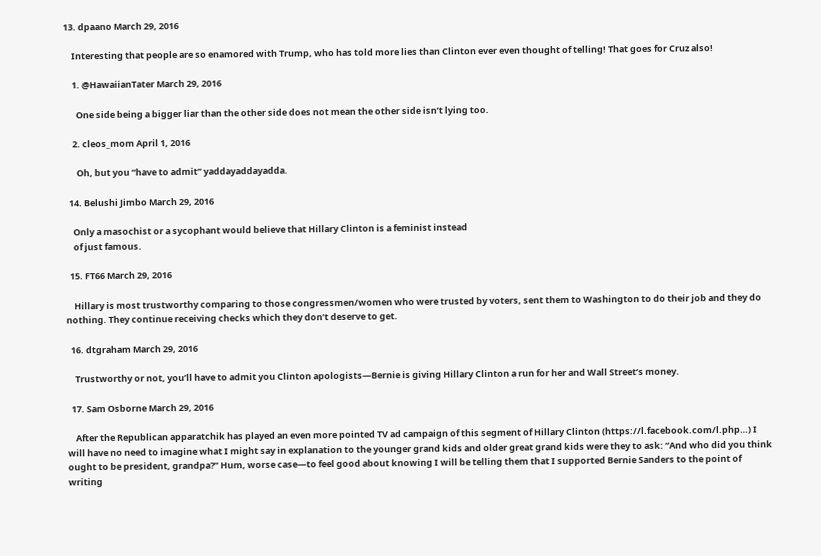13. dpaano March 29, 2016

    Interesting that people are so enamored with Trump, who has told more lies than Clinton ever even thought of telling! That goes for Cruz also!

    1. @HawaiianTater March 29, 2016

      One side being a bigger liar than the other side does not mean the other side isn’t lying too.

    2. cleos_mom April 1, 2016

      Oh, but you “have to admit” yaddayaddayadda.

  14. Belushi Jimbo March 29, 2016

    Only a masochist or a sycophant would believe that Hillary Clinton is a feminist instead
    of just famous.

  15. FT66 March 29, 2016

    Hillary is most trustworthy comparing to those congressmen/women who were trusted by voters, sent them to Washington to do their job and they do nothing. They continue receiving checks which they don’t deserve to get.

  16. dtgraham March 29, 2016

    Trustworthy or not, you’ll have to admit you Clinton apologists—Bernie is giving Hillary Clinton a run for her and Wall Street’s money.

  17. Sam Osborne March 29, 2016

    After the Republican apparatchik has played an even more pointed TV ad campaign of this segment of Hillary Clinton (https://l.facebook.com/l.php…) I will have no need to imagine what I might say in explanation to the younger grand kids and older great grand kids were they to ask: “And who did you think ought to be president, grandpa?” Hum, worse case—to feel good about knowing I will be telling them that I supported Bernie Sanders to the point of writing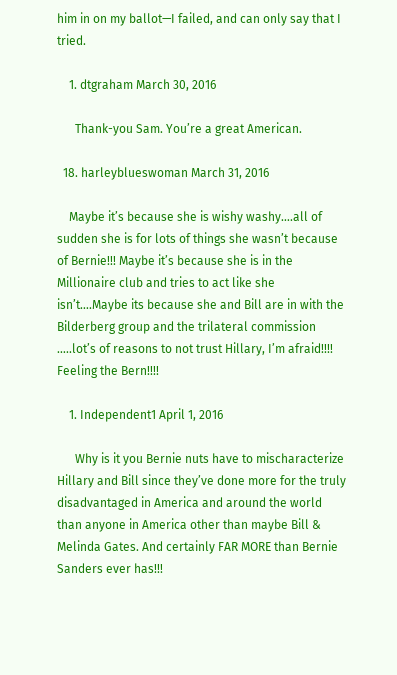him in on my ballot—I failed, and can only say that I tried.

    1. dtgraham March 30, 2016

      Thank-you Sam. You’re a great American.

  18. harleyblueswoman March 31, 2016

    Maybe it’s because she is wishy washy….all of sudden she is for lots of things she wasn’t because of Bernie!!! Maybe it’s because she is in the Millionaire club and tries to act like she isn’t….Maybe its because she and Bill are in with the Bilderberg group and the trilateral commission …..lot’s of reasons to not trust Hillary, I’m afraid!!!! Feeling the Bern!!!!

    1. Independent1 April 1, 2016

      Why is it you Bernie nuts have to mischaracterize Hillary and Bill since they’ve done more for the truly disadvantaged in America and around the world than anyone in America other than maybe Bill & Melinda Gates. And certainly FAR MORE than Bernie Sanders ever has!!!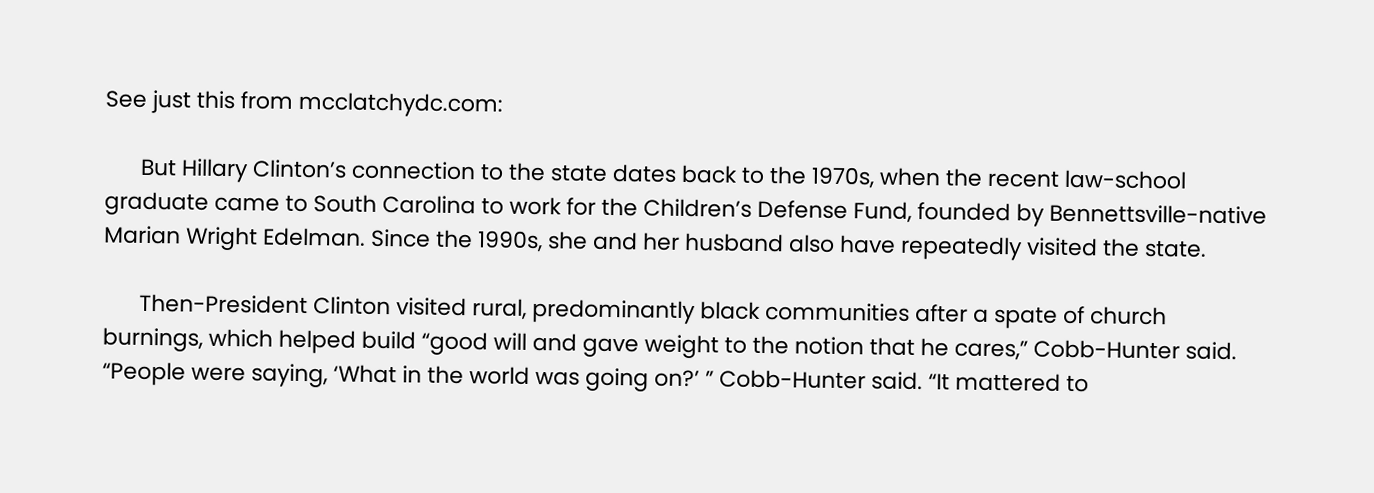See just this from mcclatchydc.com:

      But Hillary Clinton’s connection to the state dates back to the 1970s, when the recent law-school graduate came to South Carolina to work for the Children’s Defense Fund, founded by Bennettsville-native Marian Wright Edelman. Since the 1990s, she and her husband also have repeatedly visited the state.

      Then-President Clinton visited rural, predominantly black communities after a spate of church burnings, which helped build “good will and gave weight to the notion that he cares,” Cobb-Hunter said. “People were saying, ‘What in the world was going on?’ ” Cobb-Hunter said. “It mattered to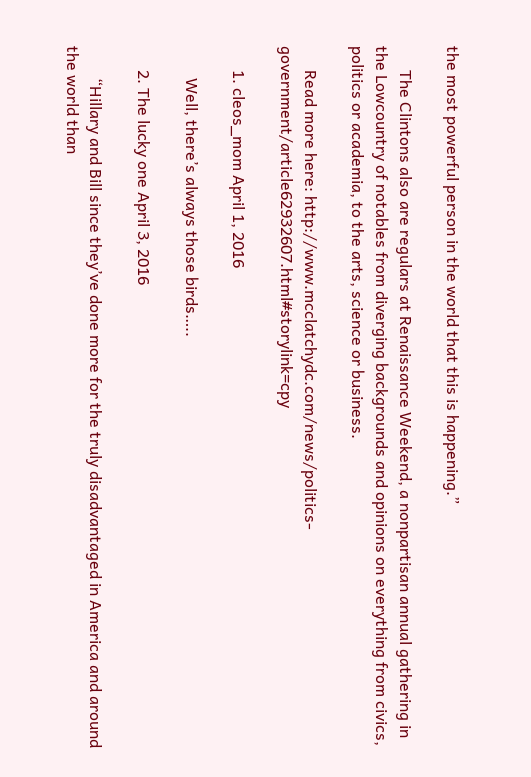the most powerful person in the world that this is happening.”

      The Clintons also are regulars at Renaissance Weekend, a nonpartisan annual gathering in the Lowcountry of notables from diverging backgrounds and opinions on everything from civics, politics or academia, to the arts, science or business.

      Read more here: http://www.mcclatchydc.com/news/politics-government/article62932607.html#storylink=cpy

      1. cleos_mom April 1, 2016

        Well, there’s always those birds…..

      2. The lucky one April 3, 2016

        “Hillary and Bill since they’ve done more for the truly disadvantaged in America and around the world than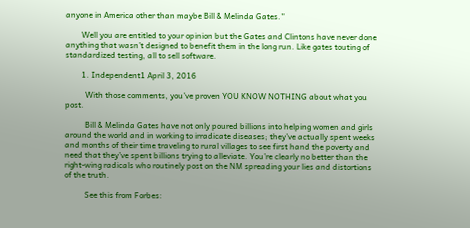anyone in America other than maybe Bill & Melinda Gates.”

        Well you are entitled to your opinion but the Gates and Clintons have never done anything that wasn’t designed to benefit them in the long run. Like gates touting of standardized testing, all to sell software.

        1. Independent1 April 3, 2016

          With those comments, you’ve proven YOU KNOW NOTHING about what you post.

          Bill & Melinda Gates have not only poured billions into helping women and girls around the world and in working to irradicate diseases; they’ve actually spent weeks and months of their time traveling to rural villages to see first hand the poverty and need that they’ve spent billions trying to alleviate. You’re clearly no better than the right-wing radicals who routinely post on the NM spreading your lies and distortions of the truth.

          See this from Forbes: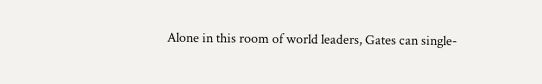Alone in this room of world leaders, Gates can single-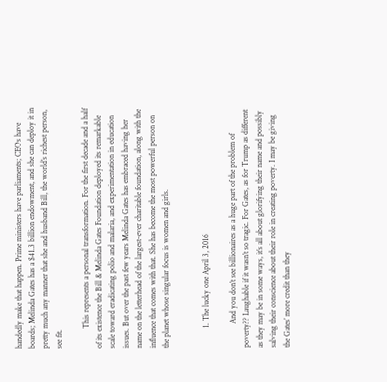handedly make that happen. Prime ministers have parliaments; CEOs have boards; Melinda Gates has a $41.3 billion endowment, and she can deploy it in pretty much any manner that she and husband Bill, the world’s richest person, see fit.

          This represents a personal transformation. For the first decade and a half of its existence the Bill & Melinda Gates Foundation deployed its remarkable scale toward eradicating polio and malaria, and experimentation in education issues. But over the past few years Melinda Gates has embraced having her name on the letterhead of the largest-ever charitable foundation, along with the influence that comes with that. She has become the most powerful person on the planet whose singular focus is women and girls.


          1. The lucky one April 3, 2016

            And you don’t see billionaires as a huge part of the problem of poverty?? Laughable if it wasn’t so tragic. For Gates, as for Trump as different as they may be in some ways, it’s all about glorifying their name and possibly salving their conscience about their role in creating poverty. I may be giving the Gates’ more credit than they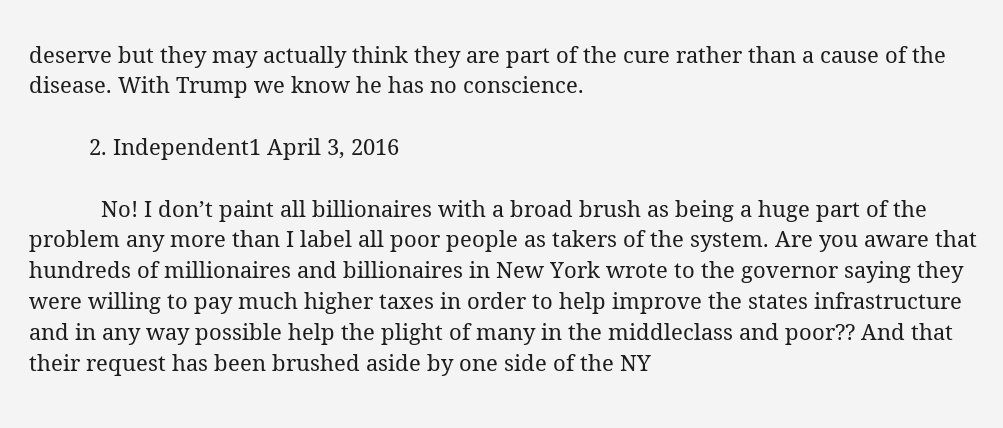deserve but they may actually think they are part of the cure rather than a cause of the disease. With Trump we know he has no conscience.

          2. Independent1 April 3, 2016

            No! I don’t paint all billionaires with a broad brush as being a huge part of the problem any more than I label all poor people as takers of the system. Are you aware that hundreds of millionaires and billionaires in New York wrote to the governor saying they were willing to pay much higher taxes in order to help improve the states infrastructure and in any way possible help the plight of many in the middleclass and poor?? And that their request has been brushed aside by one side of the NY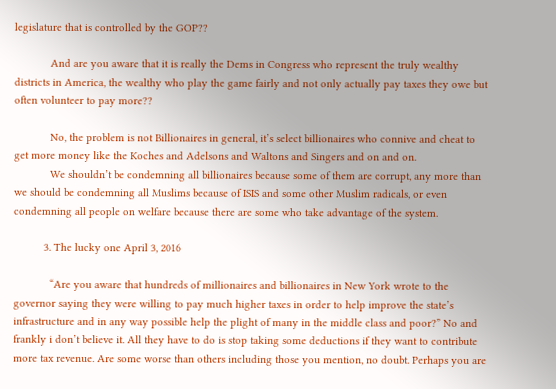legislature that is controlled by the GOP??

            And are you aware that it is really the Dems in Congress who represent the truly wealthy districts in America, the wealthy who play the game fairly and not only actually pay taxes they owe but often volunteer to pay more??

            No, the problem is not Billionaires in general, it’s select billionaires who connive and cheat to get more money like the Koches and Adelsons and Waltons and Singers and on and on.
            We shouldn’t be condemning all billionaires because some of them are corrupt, any more than we should be condemning all Muslims because of ISIS and some other Muslim radicals, or even condemning all people on welfare because there are some who take advantage of the system.

          3. The lucky one April 3, 2016

            “Are you aware that hundreds of millionaires and billionaires in New York wrote to the governor saying they were willing to pay much higher taxes in order to help improve the state’s infrastructure and in any way possible help the plight of many in the middle class and poor?” No and frankly i don’t believe it. All they have to do is stop taking some deductions if they want to contribute more tax revenue. Are some worse than others including those you mention, no doubt. Perhaps you are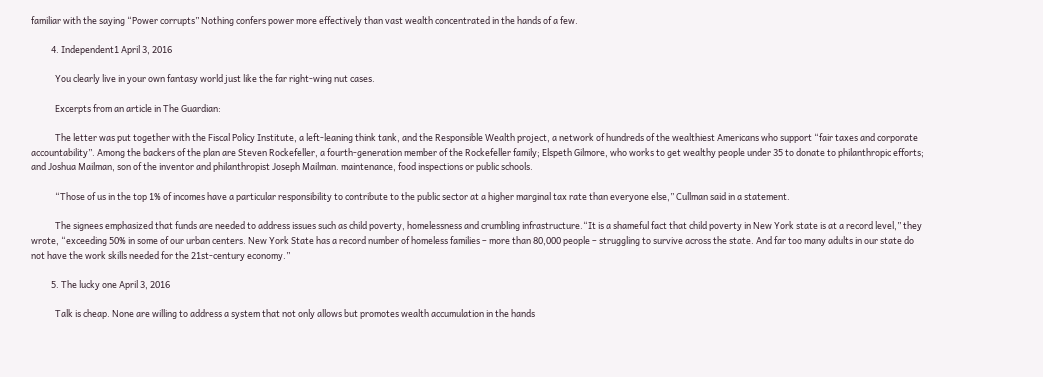familiar with the saying “Power corrupts” Nothing confers power more effectively than vast wealth concentrated in the hands of a few.

          4. Independent1 April 3, 2016

            You clearly live in your own fantasy world just like the far right-wing nut cases.

            Excerpts from an article in The Guardian:

            The letter was put together with the Fiscal Policy Institute, a left-leaning think tank, and the Responsible Wealth project, a network of hundreds of the wealthiest Americans who support “fair taxes and corporate accountability”. Among the backers of the plan are Steven Rockefeller, a fourth-generation member of the Rockefeller family; Elspeth Gilmore, who works to get wealthy people under 35 to donate to philanthropic efforts; and Joshua Mailman, son of the inventor and philanthropist Joseph Mailman. maintenance, food inspections or public schools.

            “Those of us in the top 1% of incomes have a particular responsibility to contribute to the public sector at a higher marginal tax rate than everyone else,” Cullman said in a statement.

            The signees emphasized that funds are needed to address issues such as child poverty, homelessness and crumbling infrastructure.“It is a shameful fact that child poverty in New York state is at a record level,” they wrote, “exceeding 50% in some of our urban centers. New York State has a record number of homeless families – more than 80,000 people – struggling to survive across the state. And far too many adults in our state do not have the work skills needed for the 21st-century economy.”

          5. The lucky one April 3, 2016

            Talk is cheap. None are willing to address a system that not only allows but promotes wealth accumulation in the hands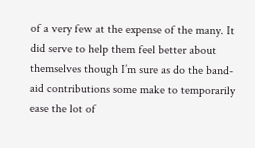of a very few at the expense of the many. It did serve to help them feel better about themselves though I’m sure as do the band-aid contributions some make to temporarily ease the lot of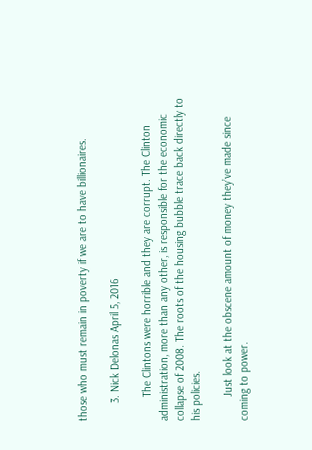those who must remain in poverty if we are to have billionaires.

      3. Nick Delonas April 5, 2016

        The Clintons were horrible and they are corrupt. The Clinton administration, more than any other, is responsible for the economic collapse of 2008. The roots of the housing bubble trace back directly to his policies.

        Just look at the obscene amount of money they’ve made since coming to power.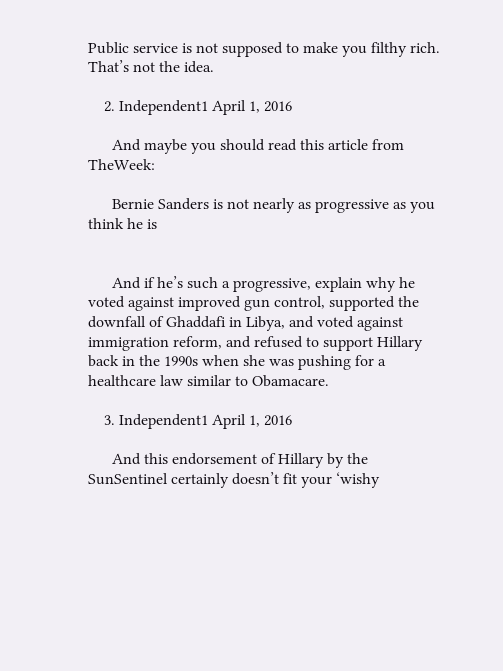Public service is not supposed to make you filthy rich. That’s not the idea.

    2. Independent1 April 1, 2016

      And maybe you should read this article from TheWeek:

      Bernie Sanders is not nearly as progressive as you think he is


      And if he’s such a progressive, explain why he voted against improved gun control, supported the downfall of Ghaddafi in Libya, and voted against immigration reform, and refused to support Hillary back in the 1990s when she was pushing for a healthcare law similar to Obamacare.

    3. Independent1 April 1, 2016

      And this endorsement of Hillary by the SunSentinel certainly doesn’t fit your ‘wishy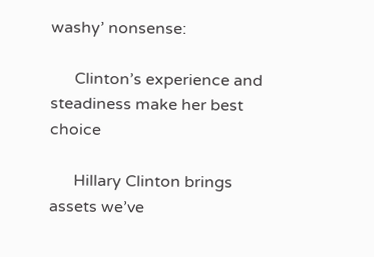washy’ nonsense:

      Clinton’s experience and steadiness make her best choice

      Hillary Clinton brings assets we’ve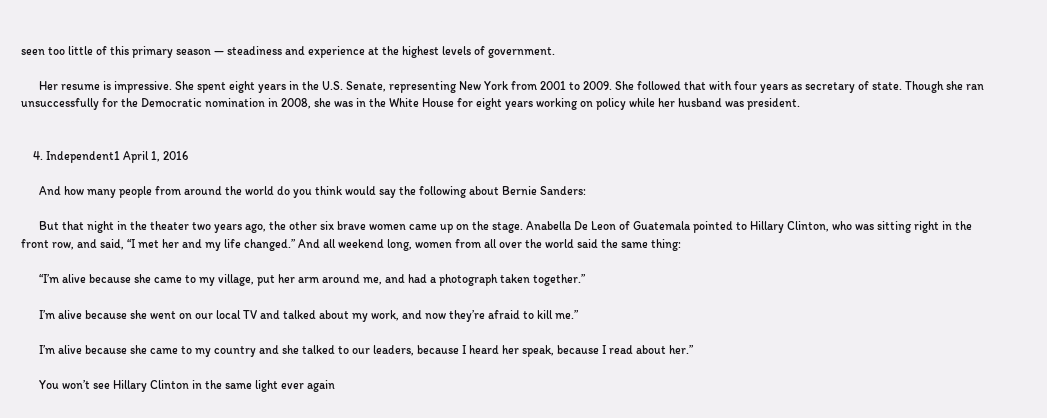seen too little of this primary season — steadiness and experience at the highest levels of government.

      Her resume is impressive. She spent eight years in the U.S. Senate, representing New York from 2001 to 2009. She followed that with four years as secretary of state. Though she ran unsuccessfully for the Democratic nomination in 2008, she was in the White House for eight years working on policy while her husband was president.


    4. Independent1 April 1, 2016

      And how many people from around the world do you think would say the following about Bernie Sanders:

      But that night in the theater two years ago, the other six brave women came up on the stage. Anabella De Leon of Guatemala pointed to Hillary Clinton, who was sitting right in the front row, and said, “I met her and my life changed.” And all weekend long, women from all over the world said the same thing:

      “I’m alive because she came to my village, put her arm around me, and had a photograph taken together.”

      I’m alive because she went on our local TV and talked about my work, and now they’re afraid to kill me.”

      I’m alive because she came to my country and she talked to our leaders, because I heard her speak, because I read about her.”

      You won’t see Hillary Clinton in the same light ever again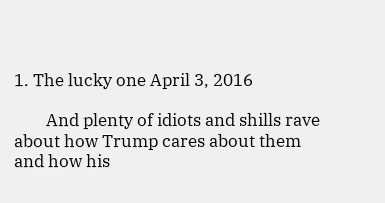1. The lucky one April 3, 2016

        And plenty of idiots and shills rave about how Trump cares about them and how his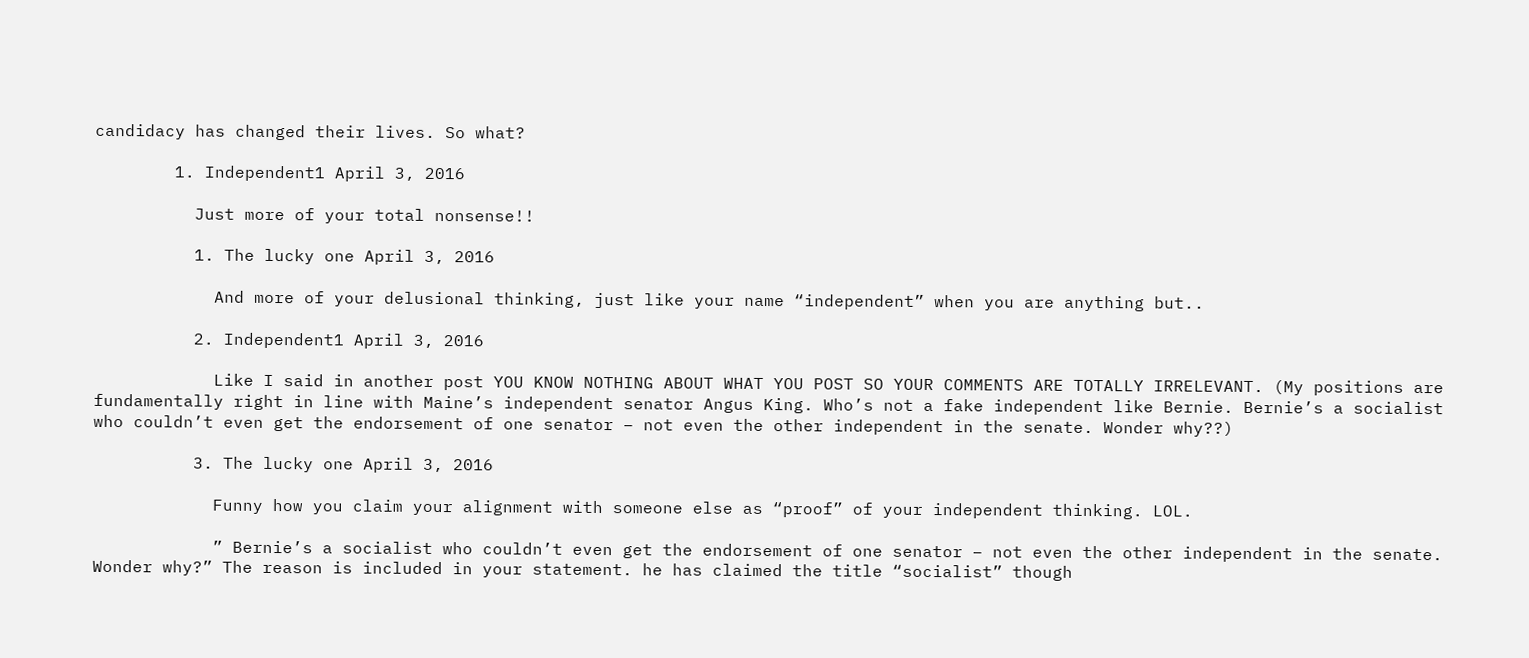candidacy has changed their lives. So what?

        1. Independent1 April 3, 2016

          Just more of your total nonsense!!

          1. The lucky one April 3, 2016

            And more of your delusional thinking, just like your name “independent” when you are anything but..

          2. Independent1 April 3, 2016

            Like I said in another post YOU KNOW NOTHING ABOUT WHAT YOU POST SO YOUR COMMENTS ARE TOTALLY IRRELEVANT. (My positions are fundamentally right in line with Maine’s independent senator Angus King. Who’s not a fake independent like Bernie. Bernie’s a socialist who couldn’t even get the endorsement of one senator – not even the other independent in the senate. Wonder why??)

          3. The lucky one April 3, 2016

            Funny how you claim your alignment with someone else as “proof” of your independent thinking. LOL.

            ” Bernie’s a socialist who couldn’t even get the endorsement of one senator – not even the other independent in the senate. Wonder why?” The reason is included in your statement. he has claimed the title “socialist” though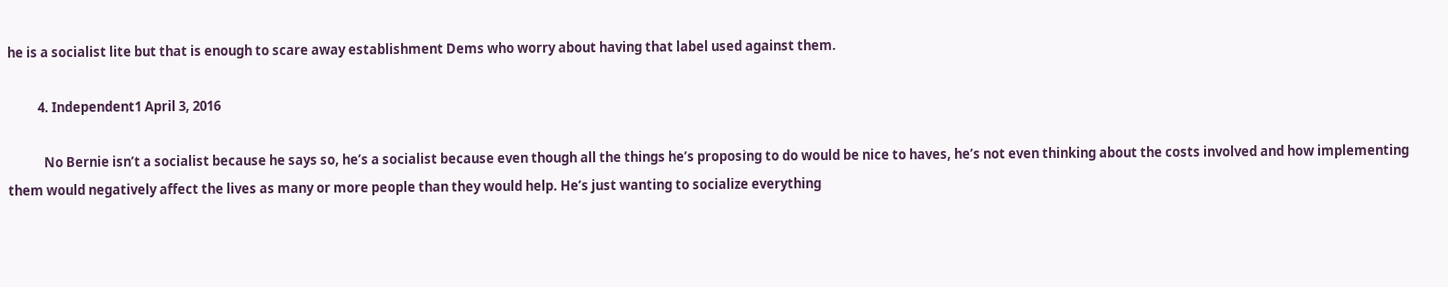he is a socialist lite but that is enough to scare away establishment Dems who worry about having that label used against them.

          4. Independent1 April 3, 2016

            No Bernie isn’t a socialist because he says so, he’s a socialist because even though all the things he’s proposing to do would be nice to haves, he’s not even thinking about the costs involved and how implementing them would negatively affect the lives as many or more people than they would help. He’s just wanting to socialize everything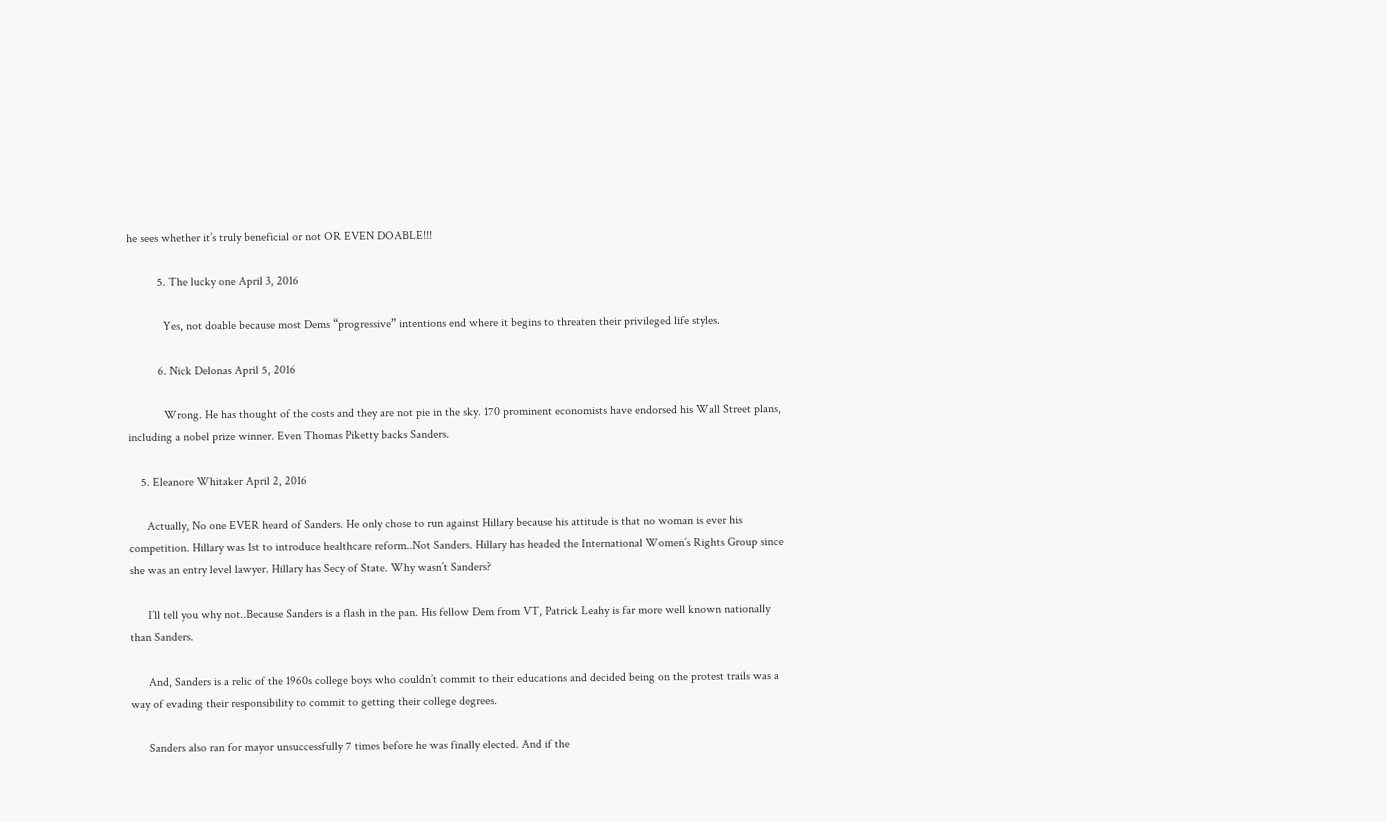he sees whether it’s truly beneficial or not OR EVEN DOABLE!!!

          5. The lucky one April 3, 2016

            Yes, not doable because most Dems “progressive” intentions end where it begins to threaten their privileged life styles.

          6. Nick Delonas April 5, 2016

            Wrong. He has thought of the costs and they are not pie in the sky. 170 prominent economists have endorsed his Wall Street plans, including a nobel prize winner. Even Thomas Piketty backs Sanders.

    5. Eleanore Whitaker April 2, 2016

      Actually, No one EVER heard of Sanders. He only chose to run against Hillary because his attitude is that no woman is ever his competition. Hillary was 1st to introduce healthcare reform..Not Sanders. Hillary has headed the International Women’s Rights Group since she was an entry level lawyer. Hillary has Secy of State. Why wasn’t Sanders?

      I’ll tell you why not..Because Sanders is a flash in the pan. His fellow Dem from VT, Patrick Leahy is far more well known nationally than Sanders.

      And, Sanders is a relic of the 1960s college boys who couldn’t commit to their educations and decided being on the protest trails was a way of evading their responsibility to commit to getting their college degrees.

      Sanders also ran for mayor unsuccessfully 7 times before he was finally elected. And if the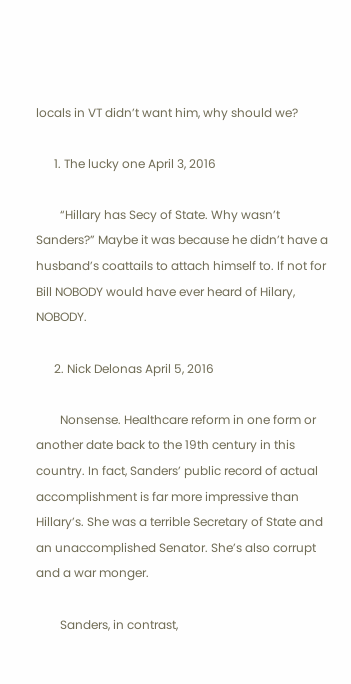locals in VT didn’t want him, why should we?

      1. The lucky one April 3, 2016

        “Hillary has Secy of State. Why wasn’t Sanders?” Maybe it was because he didn’t have a husband’s coattails to attach himself to. If not for Bill NOBODY would have ever heard of Hilary, NOBODY.

      2. Nick Delonas April 5, 2016

        Nonsense. Healthcare reform in one form or another date back to the 19th century in this country. In fact, Sanders’ public record of actual accomplishment is far more impressive than Hillary’s. She was a terrible Secretary of State and an unaccomplished Senator. She’s also corrupt and a war monger.

        Sanders, in contrast,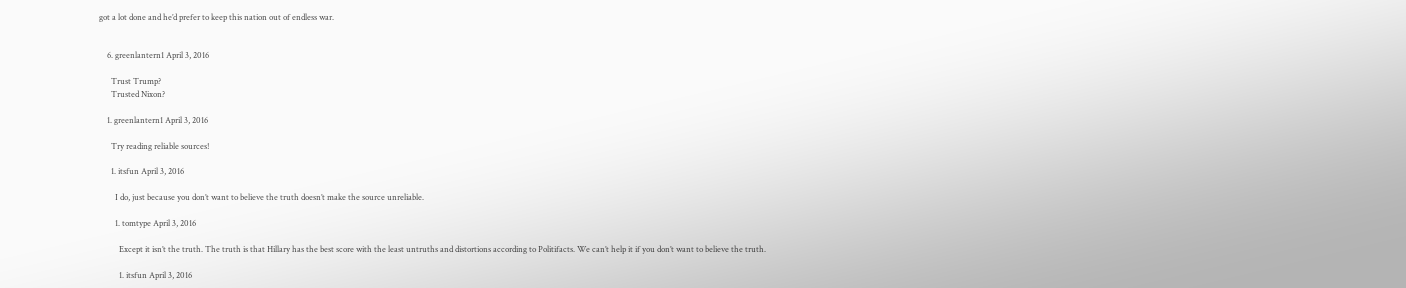got a lot done and he’d prefer to keep this nation out of endless war.


    6. greenlantern1 April 3, 2016

      Trust Trump?
      Trusted Nixon?

    1. greenlantern1 April 3, 2016

      Try reading reliable sources!

      1. itsfun April 3, 2016

        I do, just because you don’t want to believe the truth doesn’t make the source unreliable.

        1. tomtype April 3, 2016

          Except it isn’t the truth. The truth is that Hillary has the best score with the least untruths and distortions according to Politifacts. We can’t help it if you don’t want to believe the truth.

          1. itsfun April 3, 2016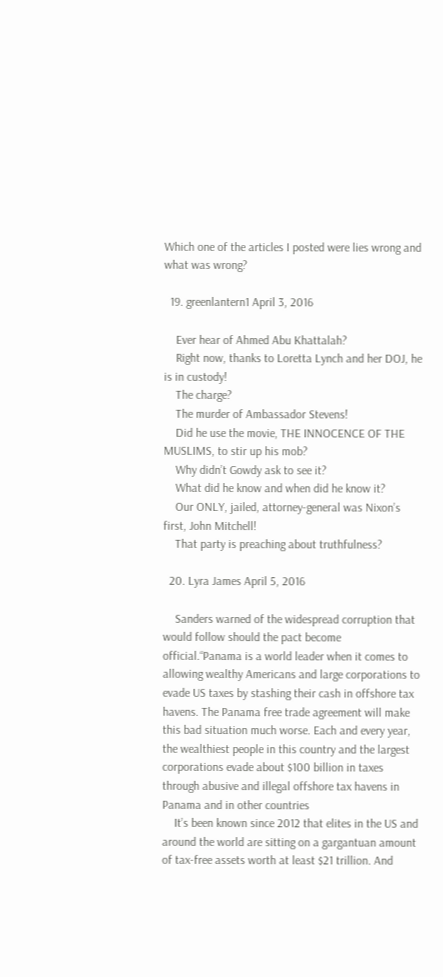Which one of the articles I posted were lies wrong and what was wrong?

  19. greenlantern1 April 3, 2016

    Ever hear of Ahmed Abu Khattalah?
    Right now, thanks to Loretta Lynch and her DOJ, he is in custody!
    The charge?
    The murder of Ambassador Stevens!
    Did he use the movie, THE INNOCENCE OF THE MUSLIMS, to stir up his mob?
    Why didn’t Gowdy ask to see it?
    What did he know and when did he know it?
    Our ONLY, jailed, attorney-general was Nixon’s first, John Mitchell!
    That party is preaching about truthfulness?

  20. Lyra James April 5, 2016

    Sanders warned of the widespread corruption that would follow should the pact become official.“Panama is a world leader when it comes to allowing wealthy Americans and large corporations to evade US taxes by stashing their cash in offshore tax havens. The Panama free trade agreement will make this bad situation much worse. Each and every year, the wealthiest people in this country and the largest corporations evade about $100 billion in taxes through abusive and illegal offshore tax havens in Panama and in other countries
    It’s been known since 2012 that elites in the US and around the world are sitting on a gargantuan amount of tax-free assets worth at least $21 trillion. And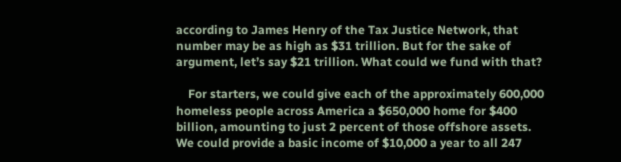according to James Henry of the Tax Justice Network, that number may be as high as $31 trillion. But for the sake of argument, let’s say $21 trillion. What could we fund with that?

    For starters, we could give each of the approximately 600,000 homeless people across America a $650,000 home for $400 billion, amounting to just 2 percent of those offshore assets. We could provide a basic income of $10,000 a year to all 247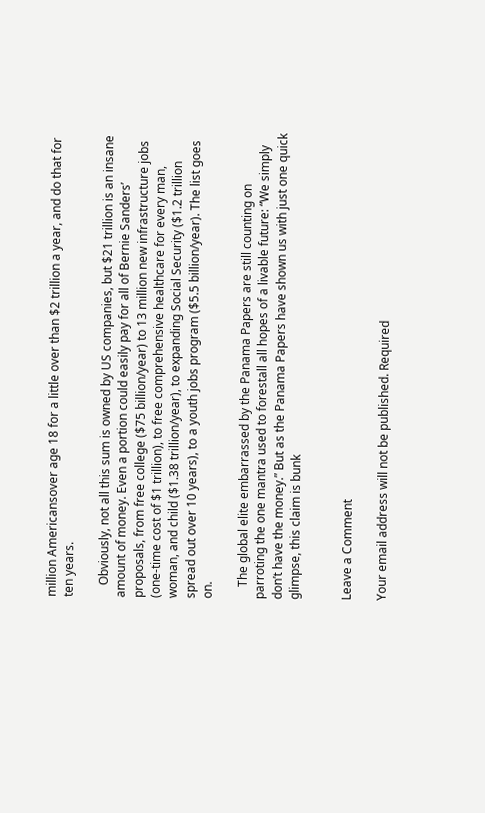million Americansover age 18 for a little over than $2 trillion a year, and do that for ten years.

    Obviously, not all this sum is owned by US companies, but $21 trillion is an insane amount of money. Even a portion could easily pay for all of Bernie Sanders’ proposals, from free college ($75 billion/year) to 13 million new infrastructure jobs (one-time cost of $1 trillion), to free comprehensive healthcare for every man, woman, and child ($1.38 trillion/year), to expanding Social Security ($1.2 trillion spread out over 10 years), to a youth jobs program ($5.5 billion/year). The list goes on.

    The global elite embarrassed by the Panama Papers are still counting on parroting the one mantra used to forestall all hopes of a livable future: “We simply don’t have the money.” But as the Panama Papers have shown us with just one quick glimpse, this claim is bunk


Leave a Comment

Your email address will not be published. Required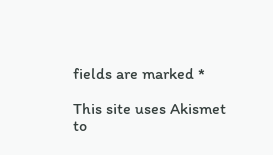fields are marked *

This site uses Akismet to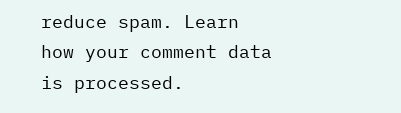reduce spam. Learn how your comment data is processed.